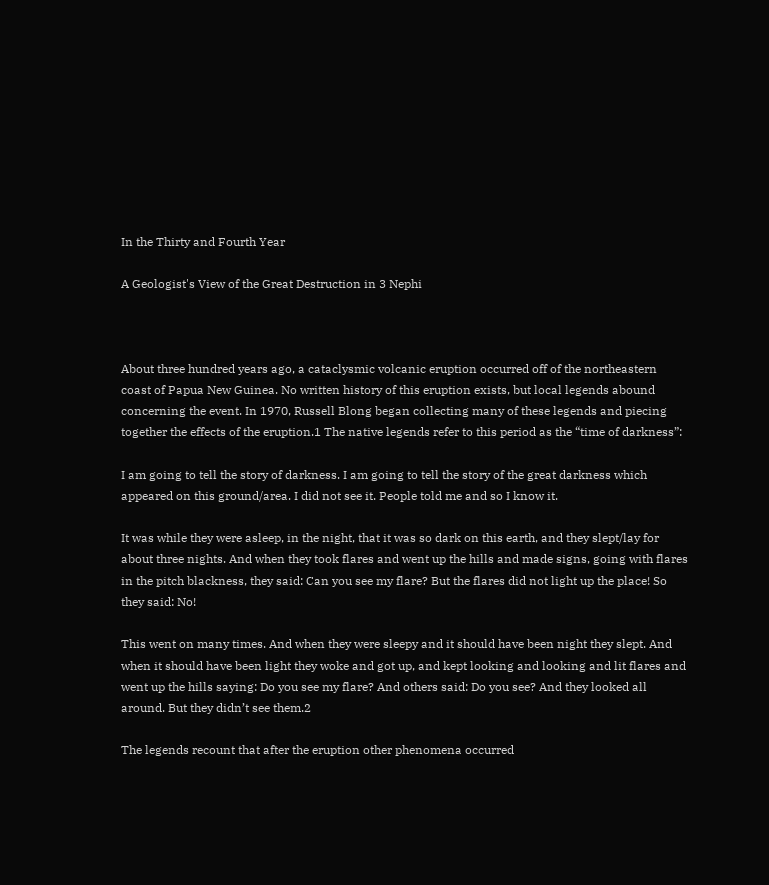In the Thirty and Fourth Year

A Geologist's View of the Great Destruction in 3 Nephi



About three hundred years ago, a cataclysmic volcanic eruption occurred off of the northeastern coast of Papua New Guinea. No written history of this eruption exists, but local legends abound concerning the event. In 1970, Russell Blong began collecting many of these legends and piecing together the effects of the eruption.1 The native legends refer to this period as the “time of darkness”:

I am going to tell the story of darkness. I am going to tell the story of the great darkness which appeared on this ground/area. I did not see it. People told me and so I know it.

It was while they were asleep, in the night, that it was so dark on this earth, and they slept/lay for about three nights. And when they took flares and went up the hills and made signs, going with flares in the pitch blackness, they said: Can you see my flare? But the flares did not light up the place! So they said: No!

This went on many times. And when they were sleepy and it should have been night they slept. And when it should have been light they woke and got up, and kept looking and looking and lit flares and went up the hills saying: Do you see my flare? And others said: Do you see? And they looked all around. But they didn’t see them.2

The legends recount that after the eruption other phenomena occurred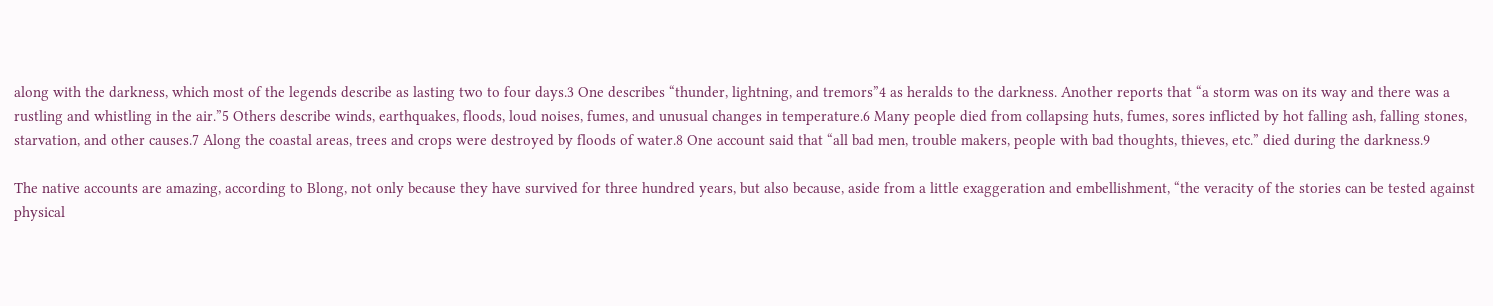along with the darkness, which most of the legends describe as lasting two to four days.3 One describes “thunder, lightning, and tremors”4 as heralds to the darkness. Another reports that “a storm was on its way and there was a rustling and whistling in the air.”5 Others describe winds, earthquakes, floods, loud noises, fumes, and unusual changes in temperature.6 Many people died from collapsing huts, fumes, sores inflicted by hot falling ash, falling stones, starvation, and other causes.7 Along the coastal areas, trees and crops were destroyed by floods of water.8 One account said that “all bad men, trouble makers, people with bad thoughts, thieves, etc.” died during the darkness.9

The native accounts are amazing, according to Blong, not only because they have survived for three hundred years, but also because, aside from a little exaggeration and embellishment, “the veracity of the stories can be tested against physical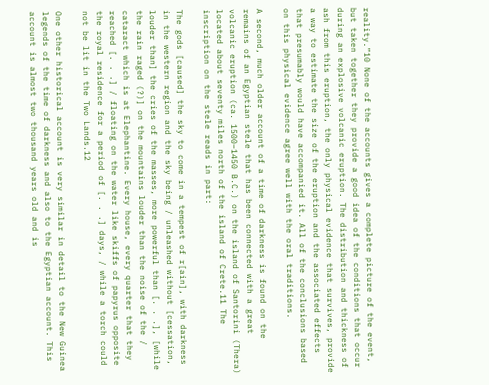reality.”10 None of the accounts gives a complete picture of the event, but taken together they provide a good idea of the conditions that occur during an explosive volcanic eruption. The distribution and thickness of ash from this eruption, the only physical evidence that survives, provide a way to estimate the size of the eruption and the associated effects that presumably would have accompanied it. All of the conclusions based on this physical evidence agree well with the oral traditions.

A second, much older account of a time of darkness is found on the remains of an Egyptian stele that has been connected with a great volcanic eruption (ca. 1500–1450 B.C.) on the island of Santorini (Thera) located about seventy miles north of the island of Crete.11 The inscription on the stele reads in part:

The gods [caused] the sky to come in a tempest of r[ain], with darkness in the western region and the sky being / unleashed without [cessation, louder than] the cries of the masses, more powerful than [. . .], [while the rain raged (?)] on the mountains louder than the noise of the / cataract which is at Elephantine. Every house, every quarter that they reached [. . .] / floating on the water like skiffs of papyrus opposite the royal residence for a period of [. . .] days, / while a torch could not be lit in the Two Lands.12

One other historical account is very similar in detail to the New Guinea legends of the time of darkness and also to the Egyptian account. This account is almost two thousand years old and is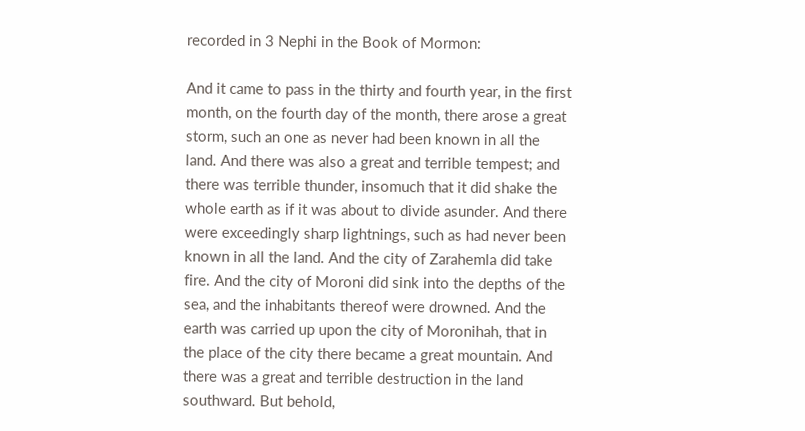recorded in 3 Nephi in the Book of Mormon:

And it came to pass in the thirty and fourth year, in the first month, on the fourth day of the month, there arose a great storm, such an one as never had been known in all the land. And there was also a great and terrible tempest; and there was terrible thunder, insomuch that it did shake the whole earth as if it was about to divide asunder. And there were exceedingly sharp lightnings, such as had never been known in all the land. And the city of Zarahemla did take fire. And the city of Moroni did sink into the depths of the sea, and the inhabitants thereof were drowned. And the earth was carried up upon the city of Moronihah, that in the place of the city there became a great mountain. And there was a great and terrible destruction in the land southward. But behold,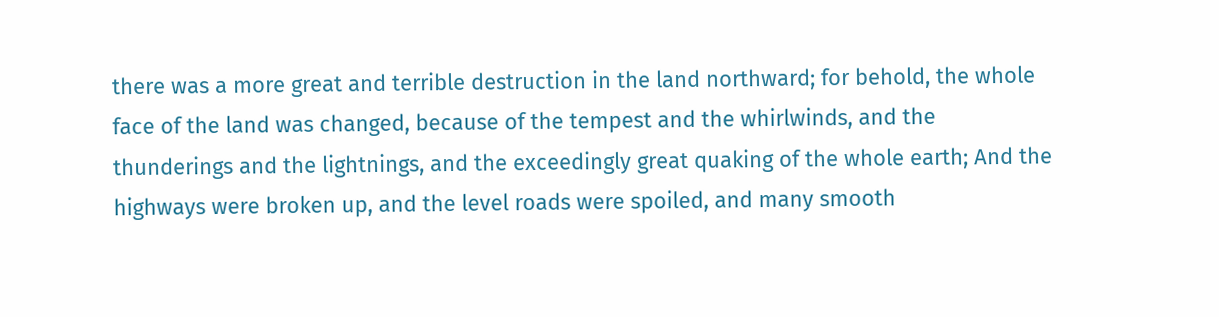there was a more great and terrible destruction in the land northward; for behold, the whole face of the land was changed, because of the tempest and the whirlwinds, and the thunderings and the lightnings, and the exceedingly great quaking of the whole earth; And the highways were broken up, and the level roads were spoiled, and many smooth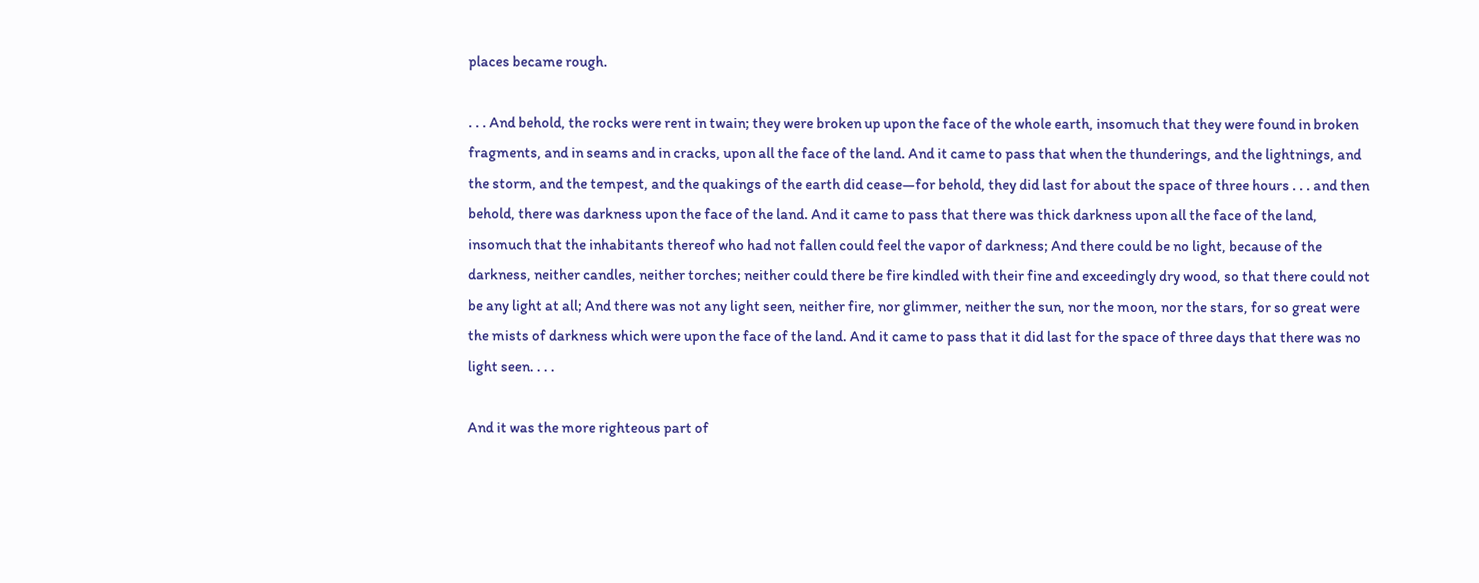places became rough.

. . . And behold, the rocks were rent in twain; they were broken up upon the face of the whole earth, insomuch that they were found in broken fragments, and in seams and in cracks, upon all the face of the land. And it came to pass that when the thunderings, and the lightnings, and the storm, and the tempest, and the quakings of the earth did cease—for behold, they did last for about the space of three hours . . . and then behold, there was darkness upon the face of the land. And it came to pass that there was thick darkness upon all the face of the land, insomuch that the inhabitants thereof who had not fallen could feel the vapor of darkness; And there could be no light, because of the darkness, neither candles, neither torches; neither could there be fire kindled with their fine and exceedingly dry wood, so that there could not be any light at all; And there was not any light seen, neither fire, nor glimmer, neither the sun, nor the moon, nor the stars, for so great were the mists of darkness which were upon the face of the land. And it came to pass that it did last for the space of three days that there was no light seen. . . .

And it was the more righteous part of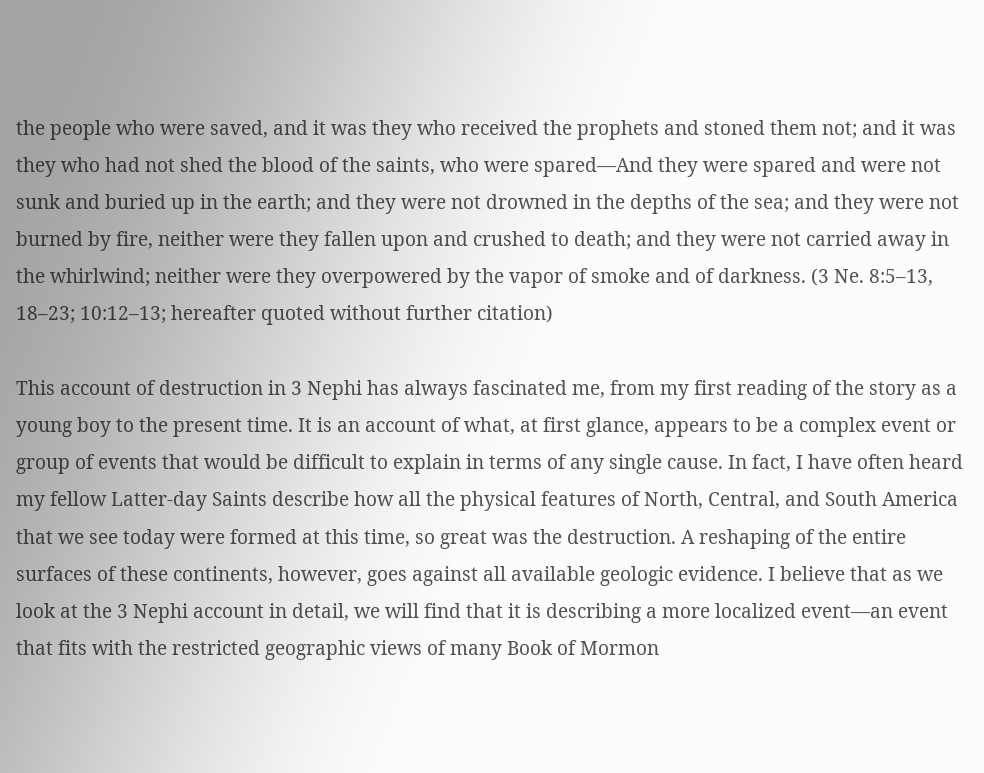the people who were saved, and it was they who received the prophets and stoned them not; and it was they who had not shed the blood of the saints, who were spared—And they were spared and were not sunk and buried up in the earth; and they were not drowned in the depths of the sea; and they were not burned by fire, neither were they fallen upon and crushed to death; and they were not carried away in the whirlwind; neither were they overpowered by the vapor of smoke and of darkness. (3 Ne. 8:5–13, 18–23; 10:12–13; hereafter quoted without further citation)

This account of destruction in 3 Nephi has always fascinated me, from my first reading of the story as a young boy to the present time. It is an account of what, at first glance, appears to be a complex event or group of events that would be difficult to explain in terms of any single cause. In fact, I have often heard my fellow Latter-day Saints describe how all the physical features of North, Central, and South America that we see today were formed at this time, so great was the destruction. A reshaping of the entire surfaces of these continents, however, goes against all available geologic evidence. I believe that as we look at the 3 Nephi account in detail, we will find that it is describing a more localized event—an event that fits with the restricted geographic views of many Book of Mormon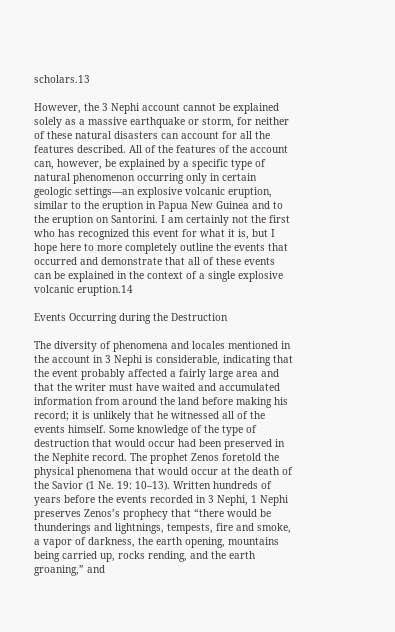scholars.13

However, the 3 Nephi account cannot be explained solely as a massive earthquake or storm, for neither of these natural disasters can account for all the features described. All of the features of the account can, however, be explained by a specific type of natural phenomenon occurring only in certain geologic settings—an explosive volcanic eruption, similar to the eruption in Papua New Guinea and to the eruption on Santorini. I am certainly not the first who has recognized this event for what it is, but I hope here to more completely outline the events that occurred and demonstrate that all of these events can be explained in the context of a single explosive volcanic eruption.14

Events Occurring during the Destruction

The diversity of phenomena and locales mentioned in the account in 3 Nephi is considerable, indicating that the event probably affected a fairly large area and that the writer must have waited and accumulated information from around the land before making his record; it is unlikely that he witnessed all of the events himself. Some knowledge of the type of destruction that would occur had been preserved in the Nephite record. The prophet Zenos foretold the physical phenomena that would occur at the death of the Savior (1 Ne. 19: 10–13). Written hundreds of years before the events recorded in 3 Nephi, 1 Nephi preserves Zenos’s prophecy that “there would be thunderings and lightnings, tempests, fire and smoke, a vapor of darkness, the earth opening, mountains being carried up, rocks rending, and the earth groaning,” and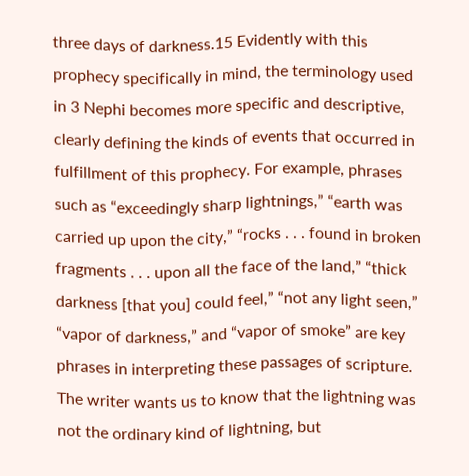three days of darkness.15 Evidently with this prophecy specifically in mind, the terminology used in 3 Nephi becomes more specific and descriptive, clearly defining the kinds of events that occurred in fulfillment of this prophecy. For example, phrases such as “exceedingly sharp lightnings,” “earth was carried up upon the city,” “rocks . . . found in broken fragments . . . upon all the face of the land,” “thick darkness [that you] could feel,” “not any light seen,” “vapor of darkness,” and “vapor of smoke” are key phrases in interpreting these passages of scripture. The writer wants us to know that the lightning was not the ordinary kind of lightning, but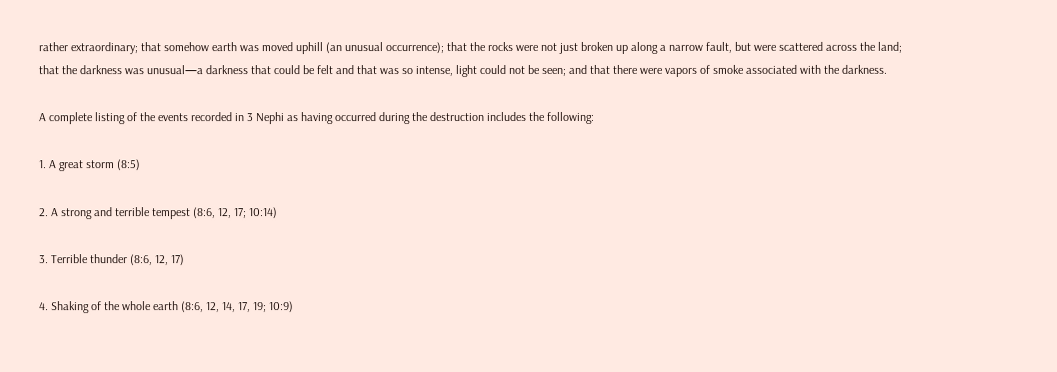rather extraordinary; that somehow earth was moved uphill (an unusual occurrence); that the rocks were not just broken up along a narrow fault, but were scattered across the land; that the darkness was unusual—a darkness that could be felt and that was so intense, light could not be seen; and that there were vapors of smoke associated with the darkness.

A complete listing of the events recorded in 3 Nephi as having occurred during the destruction includes the following:

1. A great storm (8:5)

2. A strong and terrible tempest (8:6, 12, 17; 10:14)

3. Terrible thunder (8:6, 12, 17)

4. Shaking of the whole earth (8:6, 12, 14, 17, 19; 10:9)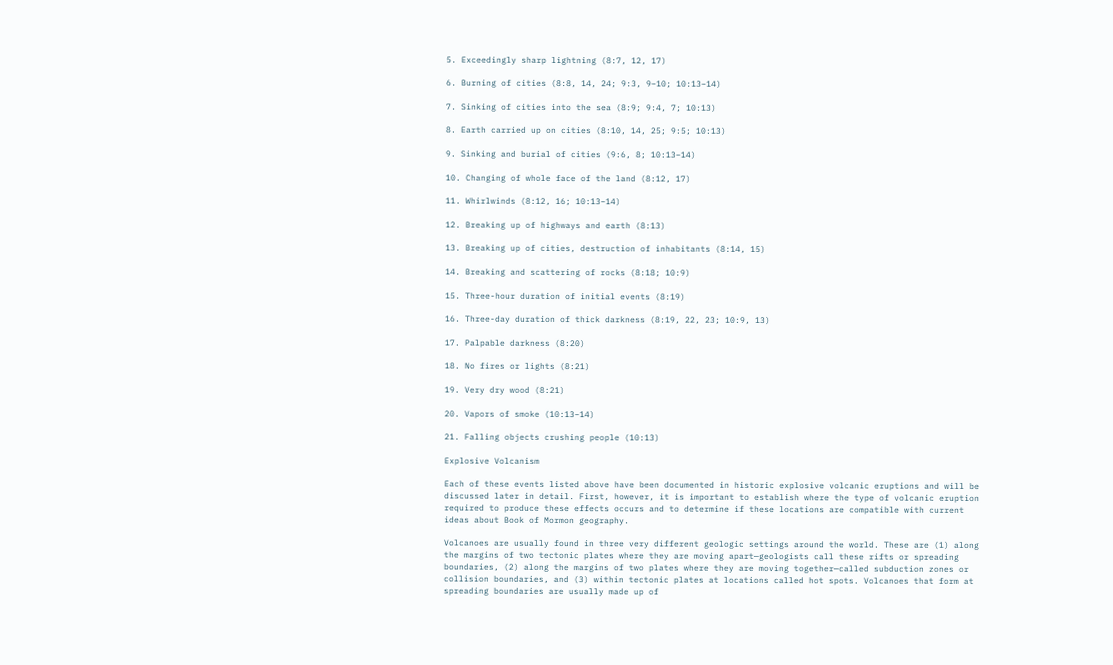5. Exceedingly sharp lightning (8:7, 12, 17)

6. Burning of cities (8:8, 14, 24; 9:3, 9–10; 10:13–14)

7. Sinking of cities into the sea (8:9; 9:4, 7; 10:13)

8. Earth carried up on cities (8:10, 14, 25; 9:5; 10:13)

9. Sinking and burial of cities (9:6, 8; 10:13–14)

10. Changing of whole face of the land (8:12, 17)

11. Whirlwinds (8:12, 16; 10:13–14)

12. Breaking up of highways and earth (8:13)

13. Breaking up of cities, destruction of inhabitants (8:14, 15)

14. Breaking and scattering of rocks (8:18; 10:9)

15. Three-hour duration of initial events (8:19)

16. Three-day duration of thick darkness (8:19, 22, 23; 10:9, 13)

17. Palpable darkness (8:20)

18. No fires or lights (8:21)

19. Very dry wood (8:21)

20. Vapors of smoke (10:13–14)

21. Falling objects crushing people (10:13)

Explosive Volcanism

Each of these events listed above have been documented in historic explosive volcanic eruptions and will be discussed later in detail. First, however, it is important to establish where the type of volcanic eruption required to produce these effects occurs and to determine if these locations are compatible with current ideas about Book of Mormon geography.

Volcanoes are usually found in three very different geologic settings around the world. These are (1) along the margins of two tectonic plates where they are moving apart—geologists call these rifts or spreading boundaries, (2) along the margins of two plates where they are moving together—called subduction zones or collision boundaries, and (3) within tectonic plates at locations called hot spots. Volcanoes that form at spreading boundaries are usually made up of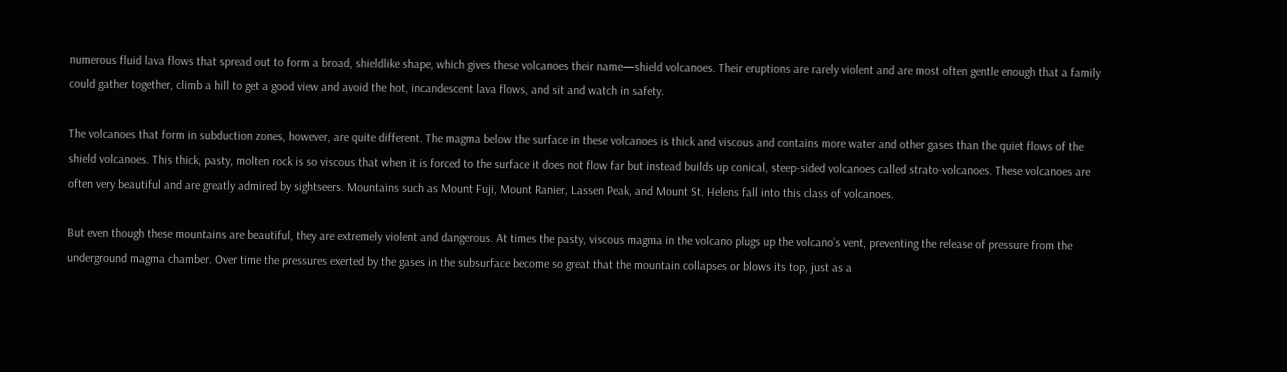numerous fluid lava flows that spread out to form a broad, shieldlike shape, which gives these volcanoes their name—shield volcanoes. Their eruptions are rarely violent and are most often gentle enough that a family could gather together, climb a hill to get a good view and avoid the hot, incandescent lava flows, and sit and watch in safety.

The volcanoes that form in subduction zones, however, are quite different. The magma below the surface in these volcanoes is thick and viscous and contains more water and other gases than the quiet flows of the shield volcanoes. This thick, pasty, molten rock is so viscous that when it is forced to the surface it does not flow far but instead builds up conical, steep-sided volcanoes called strato-volcanoes. These volcanoes are often very beautiful and are greatly admired by sightseers. Mountains such as Mount Fuji, Mount Ranier, Lassen Peak, and Mount St. Helens fall into this class of volcanoes.

But even though these mountains are beautiful, they are extremely violent and dangerous. At times the pasty, viscous magma in the volcano plugs up the volcano’s vent, preventing the release of pressure from the underground magma chamber. Over time the pressures exerted by the gases in the subsurface become so great that the mountain collapses or blows its top, just as a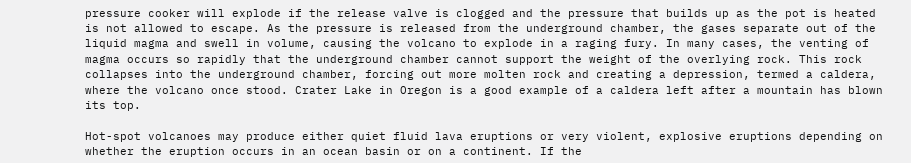pressure cooker will explode if the release valve is clogged and the pressure that builds up as the pot is heated is not allowed to escape. As the pressure is released from the underground chamber, the gases separate out of the liquid magma and swell in volume, causing the volcano to explode in a raging fury. In many cases, the venting of magma occurs so rapidly that the underground chamber cannot support the weight of the overlying rock. This rock collapses into the underground chamber, forcing out more molten rock and creating a depression, termed a caldera, where the volcano once stood. Crater Lake in Oregon is a good example of a caldera left after a mountain has blown its top.

Hot-spot volcanoes may produce either quiet fluid lava eruptions or very violent, explosive eruptions depending on whether the eruption occurs in an ocean basin or on a continent. If the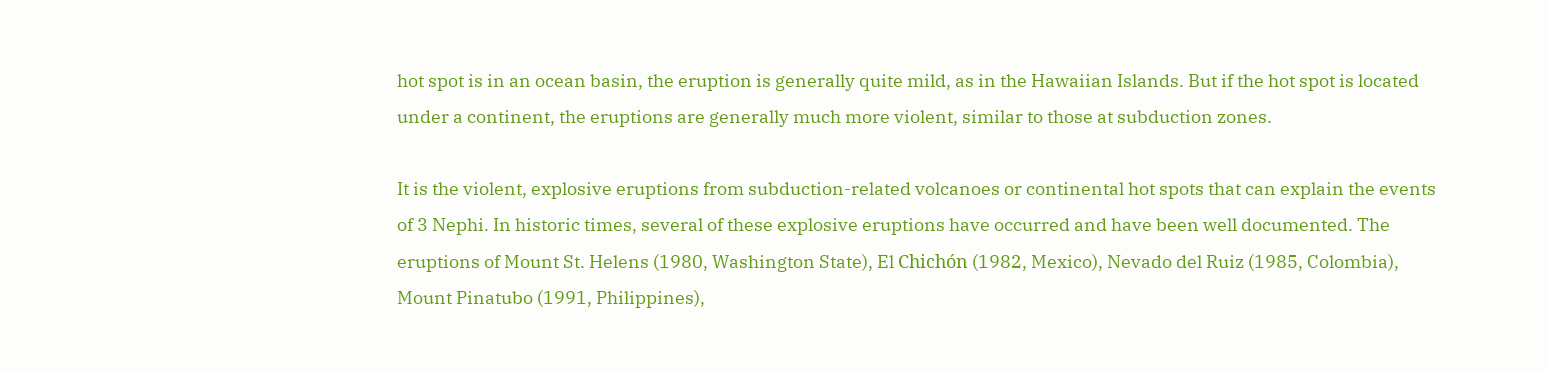hot spot is in an ocean basin, the eruption is generally quite mild, as in the Hawaiian Islands. But if the hot spot is located under a continent, the eruptions are generally much more violent, similar to those at subduction zones.

It is the violent, explosive eruptions from subduction-related volcanoes or continental hot spots that can explain the events of 3 Nephi. In historic times, several of these explosive eruptions have occurred and have been well documented. The eruptions of Mount St. Helens (1980, Washington State), El Chichón (1982, Mexico), Nevado del Ruiz (1985, Colombia), Mount Pinatubo (1991, Philippines),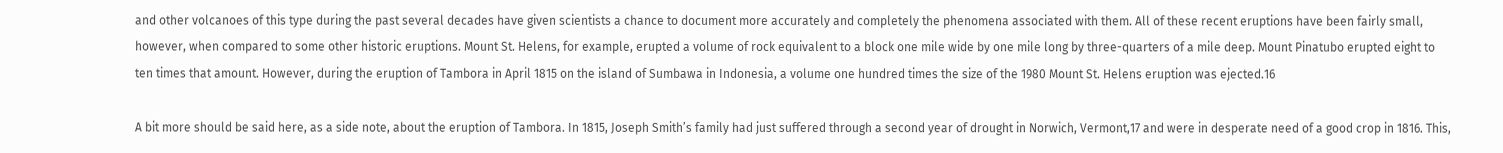and other volcanoes of this type during the past several decades have given scientists a chance to document more accurately and completely the phenomena associated with them. All of these recent eruptions have been fairly small, however, when compared to some other historic eruptions. Mount St. Helens, for example, erupted a volume of rock equivalent to a block one mile wide by one mile long by three-quarters of a mile deep. Mount Pinatubo erupted eight to ten times that amount. However, during the eruption of Tambora in April 1815 on the island of Sumbawa in Indonesia, a volume one hundred times the size of the 1980 Mount St. Helens eruption was ejected.16

A bit more should be said here, as a side note, about the eruption of Tambora. In 1815, Joseph Smith’s family had just suffered through a second year of drought in Norwich, Vermont,17 and were in desperate need of a good crop in 1816. This,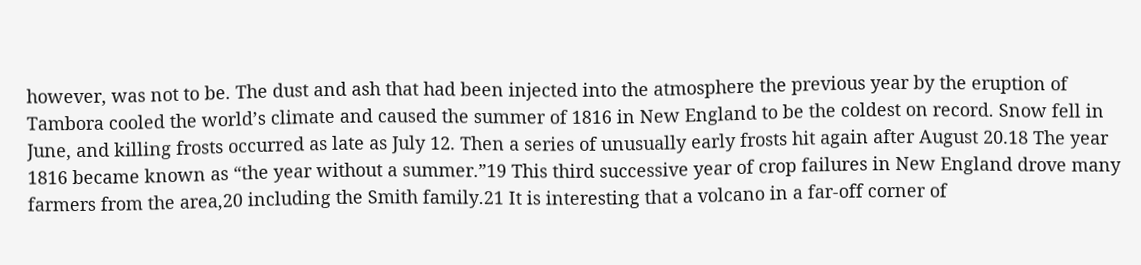however, was not to be. The dust and ash that had been injected into the atmosphere the previous year by the eruption of Tambora cooled the world’s climate and caused the summer of 1816 in New England to be the coldest on record. Snow fell in June, and killing frosts occurred as late as July 12. Then a series of unusually early frosts hit again after August 20.18 The year 1816 became known as “the year without a summer.”19 This third successive year of crop failures in New England drove many farmers from the area,20 including the Smith family.21 It is interesting that a volcano in a far-off corner of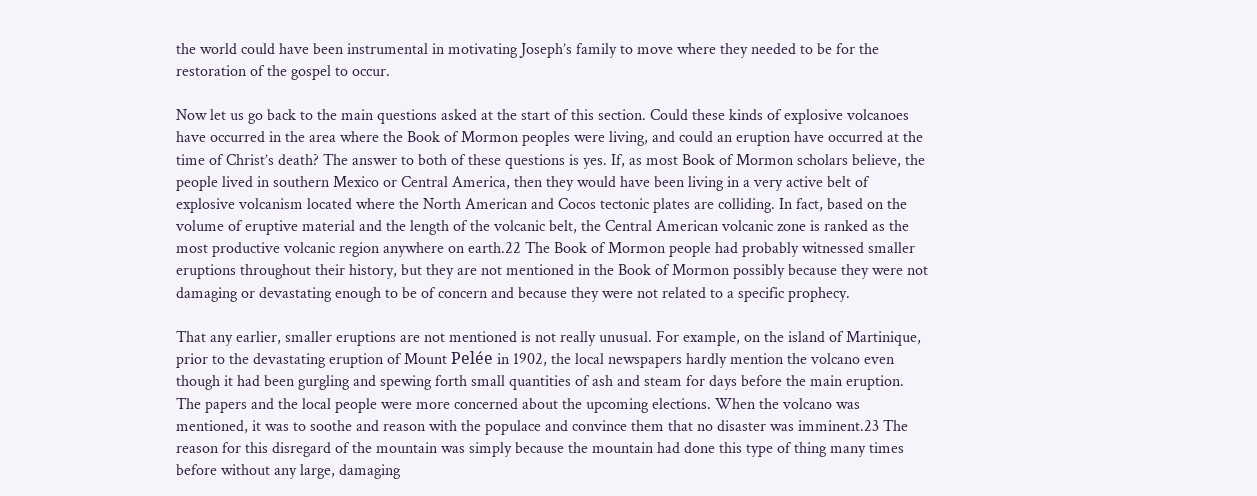the world could have been instrumental in motivating Joseph’s family to move where they needed to be for the restoration of the gospel to occur.

Now let us go back to the main questions asked at the start of this section. Could these kinds of explosive volcanoes have occurred in the area where the Book of Mormon peoples were living, and could an eruption have occurred at the time of Christ’s death? The answer to both of these questions is yes. If, as most Book of Mormon scholars believe, the people lived in southern Mexico or Central America, then they would have been living in a very active belt of explosive volcanism located where the North American and Cocos tectonic plates are colliding. In fact, based on the volume of eruptive material and the length of the volcanic belt, the Central American volcanic zone is ranked as the most productive volcanic region anywhere on earth.22 The Book of Mormon people had probably witnessed smaller eruptions throughout their history, but they are not mentioned in the Book of Mormon possibly because they were not damaging or devastating enough to be of concern and because they were not related to a specific prophecy.

That any earlier, smaller eruptions are not mentioned is not really unusual. For example, on the island of Martinique, prior to the devastating eruption of Mount Pelée in 1902, the local newspapers hardly mention the volcano even though it had been gurgling and spewing forth small quantities of ash and steam for days before the main eruption. The papers and the local people were more concerned about the upcoming elections. When the volcano was mentioned, it was to soothe and reason with the populace and convince them that no disaster was imminent.23 The reason for this disregard of the mountain was simply because the mountain had done this type of thing many times before without any large, damaging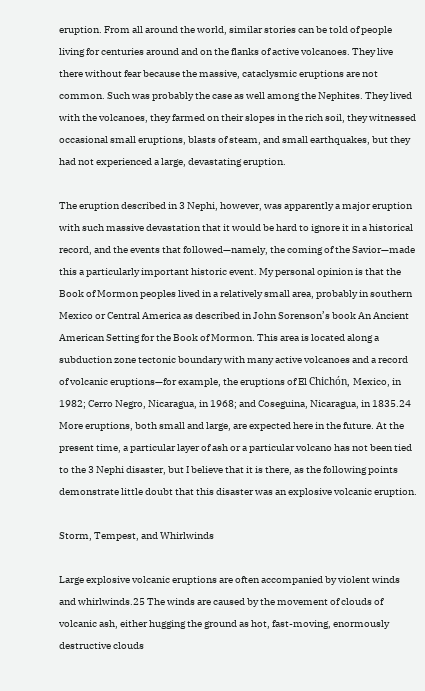eruption. From all around the world, similar stories can be told of people living for centuries around and on the flanks of active volcanoes. They live there without fear because the massive, cataclysmic eruptions are not common. Such was probably the case as well among the Nephites. They lived with the volcanoes, they farmed on their slopes in the rich soil, they witnessed occasional small eruptions, blasts of steam, and small earthquakes, but they had not experienced a large, devastating eruption.

The eruption described in 3 Nephi, however, was apparently a major eruption with such massive devastation that it would be hard to ignore it in a historical record, and the events that followed—namely, the coming of the Savior—made this a particularly important historic event. My personal opinion is that the Book of Mormon peoples lived in a relatively small area, probably in southern Mexico or Central America as described in John Sorenson’s book An Ancient American Setting for the Book of Mormon. This area is located along a subduction zone tectonic boundary with many active volcanoes and a record of volcanic eruptions—for example, the eruptions of El Chichón, Mexico, in 1982; Cerro Negro, Nicaragua, in 1968; and Coseguina, Nicaragua, in 1835.24 More eruptions, both small and large, are expected here in the future. At the present time, a particular layer of ash or a particular volcano has not been tied to the 3 Nephi disaster, but I believe that it is there, as the following points demonstrate little doubt that this disaster was an explosive volcanic eruption.

Storm, Tempest, and Whirlwinds

Large explosive volcanic eruptions are often accompanied by violent winds and whirlwinds.25 The winds are caused by the movement of clouds of volcanic ash, either hugging the ground as hot, fast-moving, enormously destructive clouds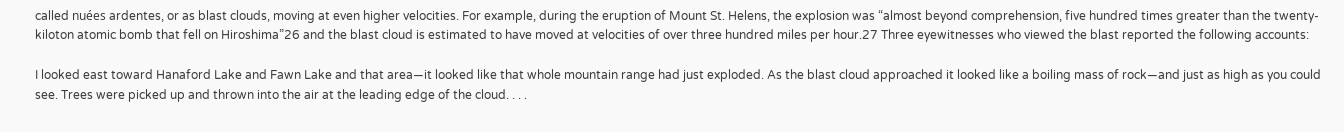called nuées ardentes, or as blast clouds, moving at even higher velocities. For example, during the eruption of Mount St. Helens, the explosion was “almost beyond comprehension, five hundred times greater than the twenty-kiloton atomic bomb that fell on Hiroshima”26 and the blast cloud is estimated to have moved at velocities of over three hundred miles per hour.27 Three eyewitnesses who viewed the blast reported the following accounts:

I looked east toward Hanaford Lake and Fawn Lake and that area—it looked like that whole mountain range had just exploded. As the blast cloud approached it looked like a boiling mass of rock—and just as high as you could see. Trees were picked up and thrown into the air at the leading edge of the cloud. . . .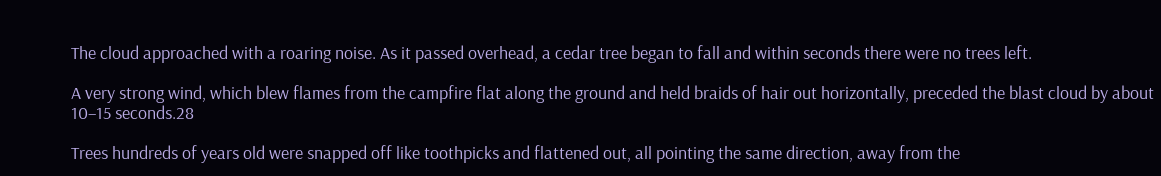The cloud approached with a roaring noise. As it passed overhead, a cedar tree began to fall and within seconds there were no trees left.

A very strong wind, which blew flames from the campfire flat along the ground and held braids of hair out horizontally, preceded the blast cloud by about 10–15 seconds.28

Trees hundreds of years old were snapped off like toothpicks and flattened out, all pointing the same direction, away from the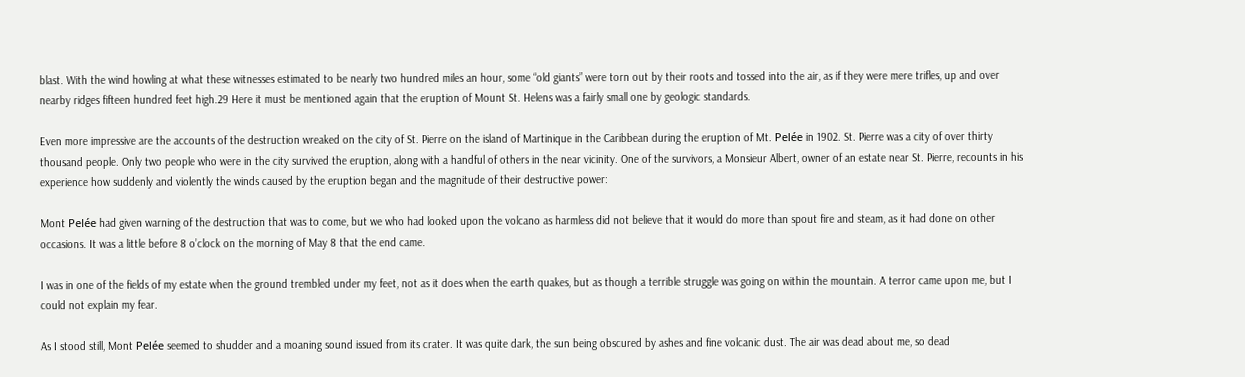blast. With the wind howling at what these witnesses estimated to be nearly two hundred miles an hour, some “old giants” were torn out by their roots and tossed into the air, as if they were mere trifles, up and over nearby ridges fifteen hundred feet high.29 Here it must be mentioned again that the eruption of Mount St. Helens was a fairly small one by geologic standards.

Even more impressive are the accounts of the destruction wreaked on the city of St. Pierre on the island of Martinique in the Caribbean during the eruption of Mt. Pelée in 1902. St. Pierre was a city of over thirty thousand people. Only two people who were in the city survived the eruption, along with a handful of others in the near vicinity. One of the survivors, a Monsieur Albert, owner of an estate near St. Pierre, recounts in his experience how suddenly and violently the winds caused by the eruption began and the magnitude of their destructive power:

Mont Pelée had given warning of the destruction that was to come, but we who had looked upon the volcano as harmless did not believe that it would do more than spout fire and steam, as it had done on other occasions. It was a little before 8 o’clock on the morning of May 8 that the end came.

I was in one of the fields of my estate when the ground trembled under my feet, not as it does when the earth quakes, but as though a terrible struggle was going on within the mountain. A terror came upon me, but I could not explain my fear.

As I stood still, Mont Pelée seemed to shudder and a moaning sound issued from its crater. It was quite dark, the sun being obscured by ashes and fine volcanic dust. The air was dead about me, so dead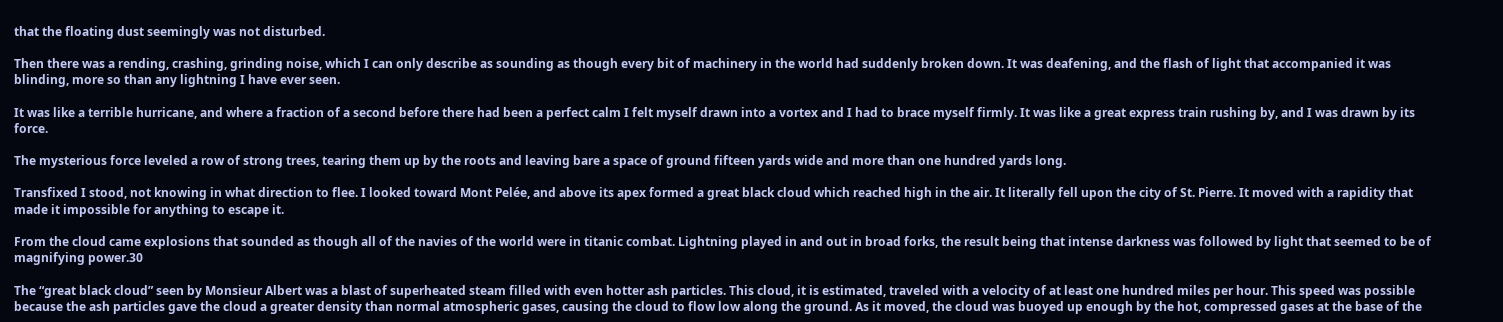that the floating dust seemingly was not disturbed.

Then there was a rending, crashing, grinding noise, which I can only describe as sounding as though every bit of machinery in the world had suddenly broken down. It was deafening, and the flash of light that accompanied it was blinding, more so than any lightning I have ever seen.

It was like a terrible hurricane, and where a fraction of a second before there had been a perfect calm I felt myself drawn into a vortex and I had to brace myself firmly. It was like a great express train rushing by, and I was drawn by its force.

The mysterious force leveled a row of strong trees, tearing them up by the roots and leaving bare a space of ground fifteen yards wide and more than one hundred yards long.

Transfixed I stood, not knowing in what direction to flee. I looked toward Mont Pelée, and above its apex formed a great black cloud which reached high in the air. It literally fell upon the city of St. Pierre. It moved with a rapidity that made it impossible for anything to escape it.

From the cloud came explosions that sounded as though all of the navies of the world were in titanic combat. Lightning played in and out in broad forks, the result being that intense darkness was followed by light that seemed to be of magnifying power.30

The “great black cloud” seen by Monsieur Albert was a blast of superheated steam filled with even hotter ash particles. This cloud, it is estimated, traveled with a velocity of at least one hundred miles per hour. This speed was possible because the ash particles gave the cloud a greater density than normal atmospheric gases, causing the cloud to flow low along the ground. As it moved, the cloud was buoyed up enough by the hot, compressed gases at the base of the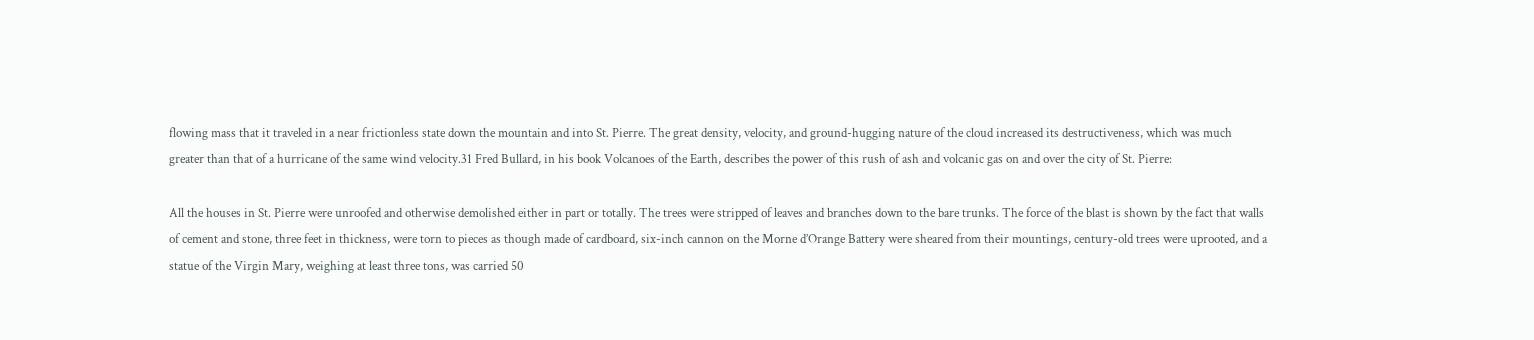flowing mass that it traveled in a near frictionless state down the mountain and into St. Pierre. The great density, velocity, and ground-hugging nature of the cloud increased its destructiveness, which was much greater than that of a hurricane of the same wind velocity.31 Fred Bullard, in his book Volcanoes of the Earth, describes the power of this rush of ash and volcanic gas on and over the city of St. Pierre:

All the houses in St. Pierre were unroofed and otherwise demolished either in part or totally. The trees were stripped of leaves and branches down to the bare trunks. The force of the blast is shown by the fact that walls of cement and stone, three feet in thickness, were torn to pieces as though made of cardboard, six-inch cannon on the Morne d’Orange Battery were sheared from their mountings, century-old trees were uprooted, and a statue of the Virgin Mary, weighing at least three tons, was carried 50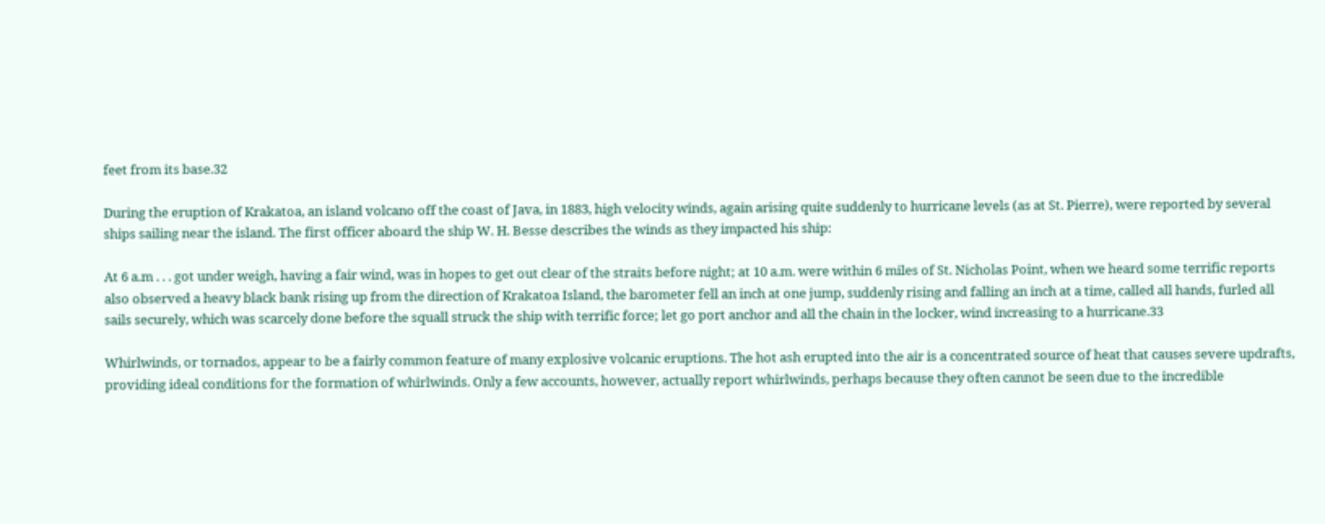feet from its base.32

During the eruption of Krakatoa, an island volcano off the coast of Java, in 1883, high velocity winds, again arising quite suddenly to hurricane levels (as at St. Pierre), were reported by several ships sailing near the island. The first officer aboard the ship W. H. Besse describes the winds as they impacted his ship:

At 6 a.m . . . got under weigh, having a fair wind, was in hopes to get out clear of the straits before night; at 10 a.m. were within 6 miles of St. Nicholas Point, when we heard some terrific reports also observed a heavy black bank rising up from the direction of Krakatoa Island, the barometer fell an inch at one jump, suddenly rising and falling an inch at a time, called all hands, furled all sails securely, which was scarcely done before the squall struck the ship with terrific force; let go port anchor and all the chain in the locker, wind increasing to a hurricane.33

Whirlwinds, or tornados, appear to be a fairly common feature of many explosive volcanic eruptions. The hot ash erupted into the air is a concentrated source of heat that causes severe updrafts, providing ideal conditions for the formation of whirlwinds. Only a few accounts, however, actually report whirlwinds, perhaps because they often cannot be seen due to the incredible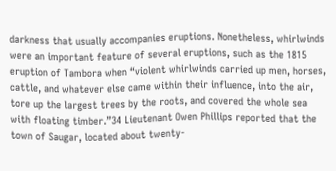darkness that usually accompanies eruptions. Nonetheless, whirlwinds were an important feature of several eruptions, such as the 1815 eruption of Tambora when “violent whirlwinds carried up men, horses, cattle, and whatever else came within their influence, into the air, tore up the largest trees by the roots, and covered the whole sea with floating timber.”34 Lieutenant Owen Phillips reported that the town of Saugar, located about twenty-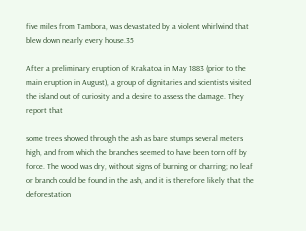five miles from Tambora, was devastated by a violent whirlwind that blew down nearly every house.35

After a preliminary eruption of Krakatoa in May 1883 (prior to the main eruption in August), a group of dignitaries and scientists visited the island out of curiosity and a desire to assess the damage. They report that

some trees showed through the ash as bare stumps several meters high, and from which the branches seemed to have been torn off by force. The wood was dry, without signs of burning or charring; no leaf or branch could be found in the ash, and it is therefore likely that the deforestation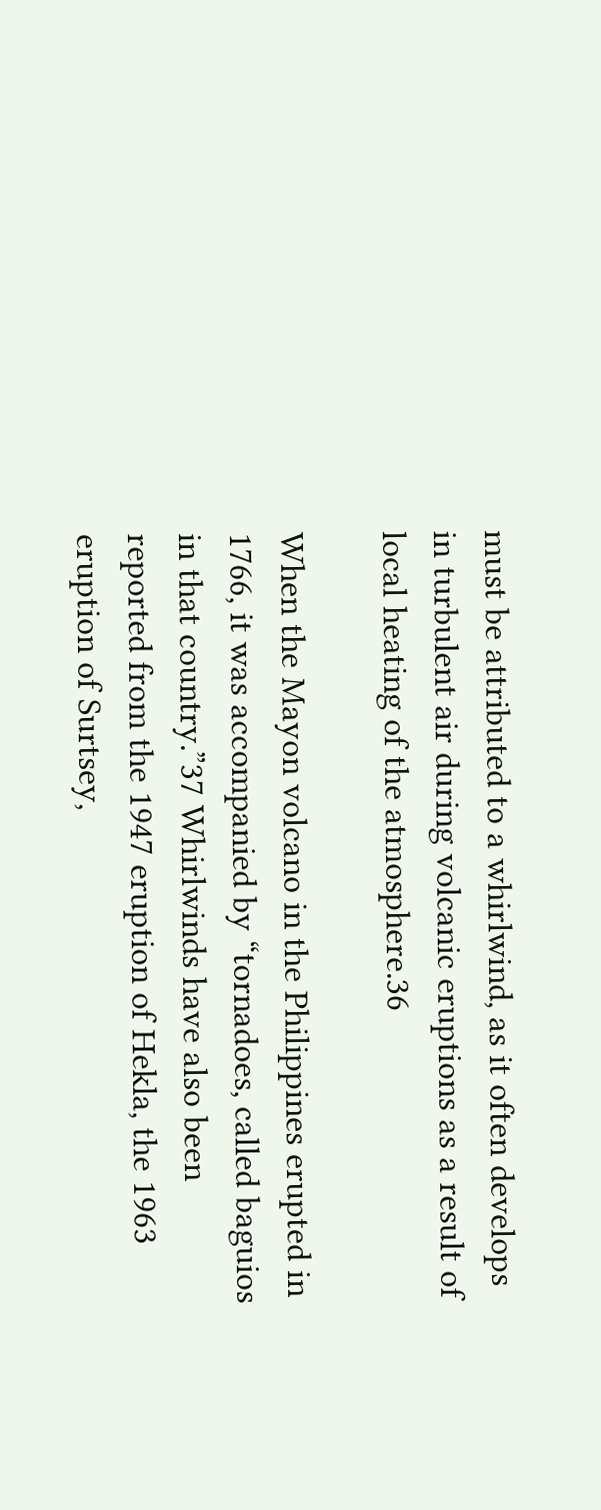must be attributed to a whirlwind, as it often develops in turbulent air during volcanic eruptions as a result of local heating of the atmosphere.36

When the Mayon volcano in the Philippines erupted in 1766, it was accompanied by “tornadoes, called baguios in that country.”37 Whirlwinds have also been reported from the 1947 eruption of Hekla, the 1963 eruption of Surtsey,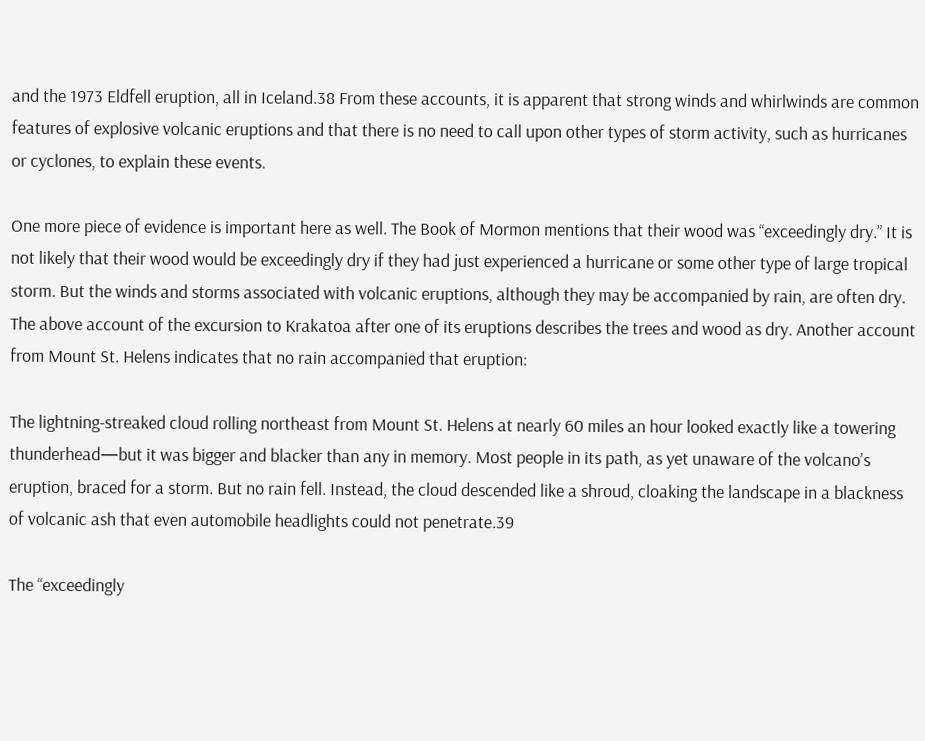and the 1973 Eldfell eruption, all in Iceland.38 From these accounts, it is apparent that strong winds and whirlwinds are common features of explosive volcanic eruptions and that there is no need to call upon other types of storm activity, such as hurricanes or cyclones, to explain these events.

One more piece of evidence is important here as well. The Book of Mormon mentions that their wood was “exceedingly dry.” It is not likely that their wood would be exceedingly dry if they had just experienced a hurricane or some other type of large tropical storm. But the winds and storms associated with volcanic eruptions, although they may be accompanied by rain, are often dry. The above account of the excursion to Krakatoa after one of its eruptions describes the trees and wood as dry. Another account from Mount St. Helens indicates that no rain accompanied that eruption:

The lightning-streaked cloud rolling northeast from Mount St. Helens at nearly 60 miles an hour looked exactly like a towering thunderhead—but it was bigger and blacker than any in memory. Most people in its path, as yet unaware of the volcano’s eruption, braced for a storm. But no rain fell. Instead, the cloud descended like a shroud, cloaking the landscape in a blackness of volcanic ash that even automobile headlights could not penetrate.39

The “exceedingly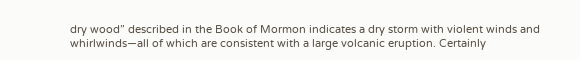dry wood” described in the Book of Mormon indicates a dry storm with violent winds and whirlwinds—all of which are consistent with a large volcanic eruption. Certainly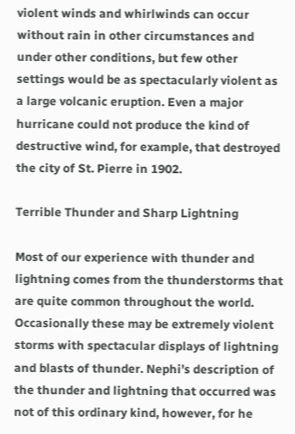violent winds and whirlwinds can occur without rain in other circumstances and under other conditions, but few other settings would be as spectacularly violent as a large volcanic eruption. Even a major hurricane could not produce the kind of destructive wind, for example, that destroyed the city of St. Pierre in 1902.

Terrible Thunder and Sharp Lightning

Most of our experience with thunder and lightning comes from the thunderstorms that are quite common throughout the world. Occasionally these may be extremely violent storms with spectacular displays of lightning and blasts of thunder. Nephi’s description of the thunder and lightning that occurred was not of this ordinary kind, however, for he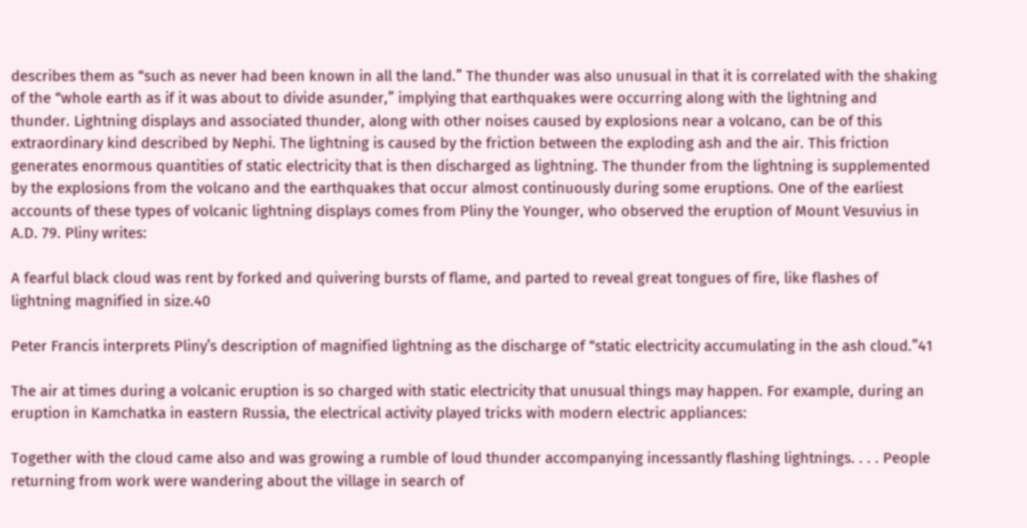describes them as “such as never had been known in all the land.” The thunder was also unusual in that it is correlated with the shaking of the “whole earth as if it was about to divide asunder,” implying that earthquakes were occurring along with the lightning and thunder. Lightning displays and associated thunder, along with other noises caused by explosions near a volcano, can be of this extraordinary kind described by Nephi. The lightning is caused by the friction between the exploding ash and the air. This friction generates enormous quantities of static electricity that is then discharged as lightning. The thunder from the lightning is supplemented by the explosions from the volcano and the earthquakes that occur almost continuously during some eruptions. One of the earliest accounts of these types of volcanic lightning displays comes from Pliny the Younger, who observed the eruption of Mount Vesuvius in A.D. 79. Pliny writes:

A fearful black cloud was rent by forked and quivering bursts of flame, and parted to reveal great tongues of fire, like flashes of lightning magnified in size.40

Peter Francis interprets Pliny’s description of magnified lightning as the discharge of “static electricity accumulating in the ash cloud.”41

The air at times during a volcanic eruption is so charged with static electricity that unusual things may happen. For example, during an eruption in Kamchatka in eastern Russia, the electrical activity played tricks with modern electric appliances:

Together with the cloud came also and was growing a rumble of loud thunder accompanying incessantly flashing lightnings. . . . People returning from work were wandering about the village in search of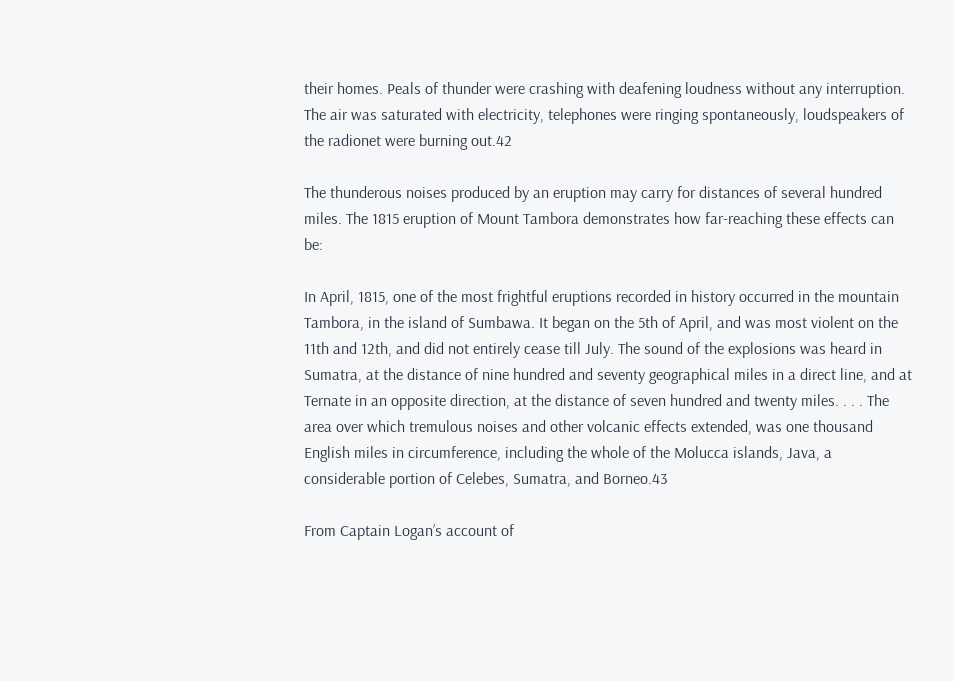their homes. Peals of thunder were crashing with deafening loudness without any interruption. The air was saturated with electricity, telephones were ringing spontaneously, loudspeakers of the radionet were burning out.42

The thunderous noises produced by an eruption may carry for distances of several hundred miles. The 1815 eruption of Mount Tambora demonstrates how far-reaching these effects can be:

In April, 1815, one of the most frightful eruptions recorded in history occurred in the mountain Tambora, in the island of Sumbawa. It began on the 5th of April, and was most violent on the 11th and 12th, and did not entirely cease till July. The sound of the explosions was heard in Sumatra, at the distance of nine hundred and seventy geographical miles in a direct line, and at Ternate in an opposite direction, at the distance of seven hundred and twenty miles. . . . The area over which tremulous noises and other volcanic effects extended, was one thousand English miles in circumference, including the whole of the Molucca islands, Java, a considerable portion of Celebes, Sumatra, and Borneo.43

From Captain Logan’s account of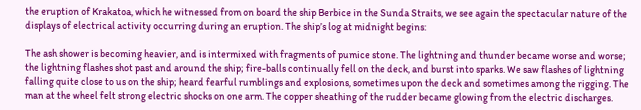the eruption of Krakatoa, which he witnessed from on board the ship Berbice in the Sunda Straits, we see again the spectacular nature of the displays of electrical activity occurring during an eruption. The ship’s log at midnight begins:

The ash shower is becoming heavier, and is intermixed with fragments of pumice stone. The lightning and thunder became worse and worse; the lightning flashes shot past and around the ship; fire-balls continually fell on the deck, and burst into sparks. We saw flashes of lightning falling quite close to us on the ship; heard fearful rumblings and explosions, sometimes upon the deck and sometimes among the rigging. The man at the wheel felt strong electric shocks on one arm. The copper sheathing of the rudder became glowing from the electric discharges.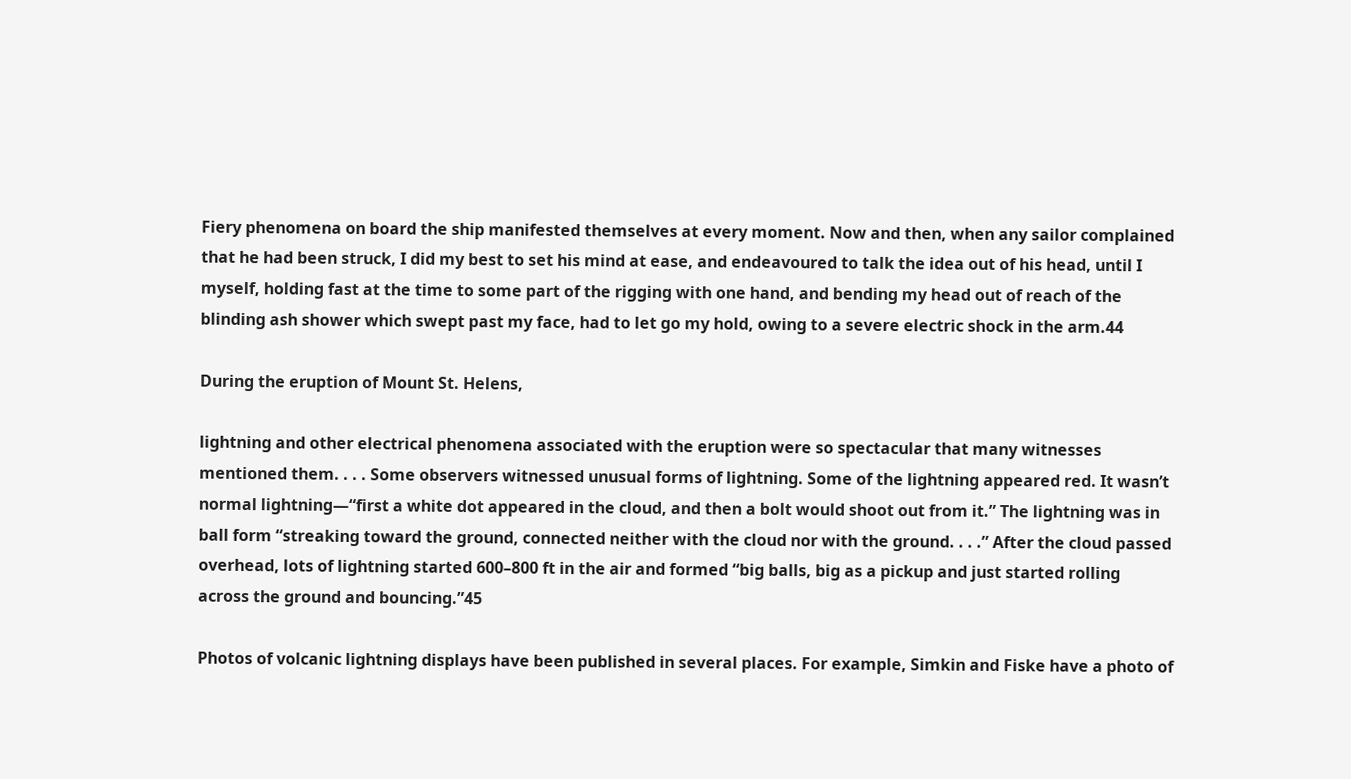Fiery phenomena on board the ship manifested themselves at every moment. Now and then, when any sailor complained that he had been struck, I did my best to set his mind at ease, and endeavoured to talk the idea out of his head, until I myself, holding fast at the time to some part of the rigging with one hand, and bending my head out of reach of the blinding ash shower which swept past my face, had to let go my hold, owing to a severe electric shock in the arm.44

During the eruption of Mount St. Helens,

lightning and other electrical phenomena associated with the eruption were so spectacular that many witnesses mentioned them. . . . Some observers witnessed unusual forms of lightning. Some of the lightning appeared red. It wasn’t normal lightning—“first a white dot appeared in the cloud, and then a bolt would shoot out from it.” The lightning was in ball form “streaking toward the ground, connected neither with the cloud nor with the ground. . . .” After the cloud passed overhead, lots of lightning started 600–800 ft in the air and formed “big balls, big as a pickup and just started rolling across the ground and bouncing.”45

Photos of volcanic lightning displays have been published in several places. For example, Simkin and Fiske have a photo of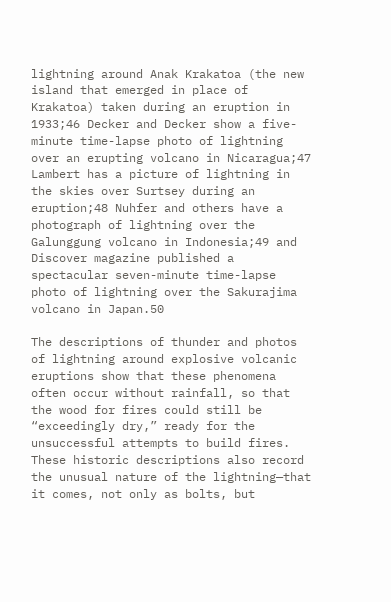lightning around Anak Krakatoa (the new island that emerged in place of Krakatoa) taken during an eruption in 1933;46 Decker and Decker show a five-minute time-lapse photo of lightning over an erupting volcano in Nicaragua;47 Lambert has a picture of lightning in the skies over Surtsey during an eruption;48 Nuhfer and others have a photograph of lightning over the Galunggung volcano in Indonesia;49 and Discover magazine published a spectacular seven-minute time-lapse photo of lightning over the Sakurajima volcano in Japan.50

The descriptions of thunder and photos of lightning around explosive volcanic eruptions show that these phenomena often occur without rainfall, so that the wood for fires could still be “exceedingly dry,” ready for the unsuccessful attempts to build fires. These historic descriptions also record the unusual nature of the lightning—that it comes, not only as bolts, but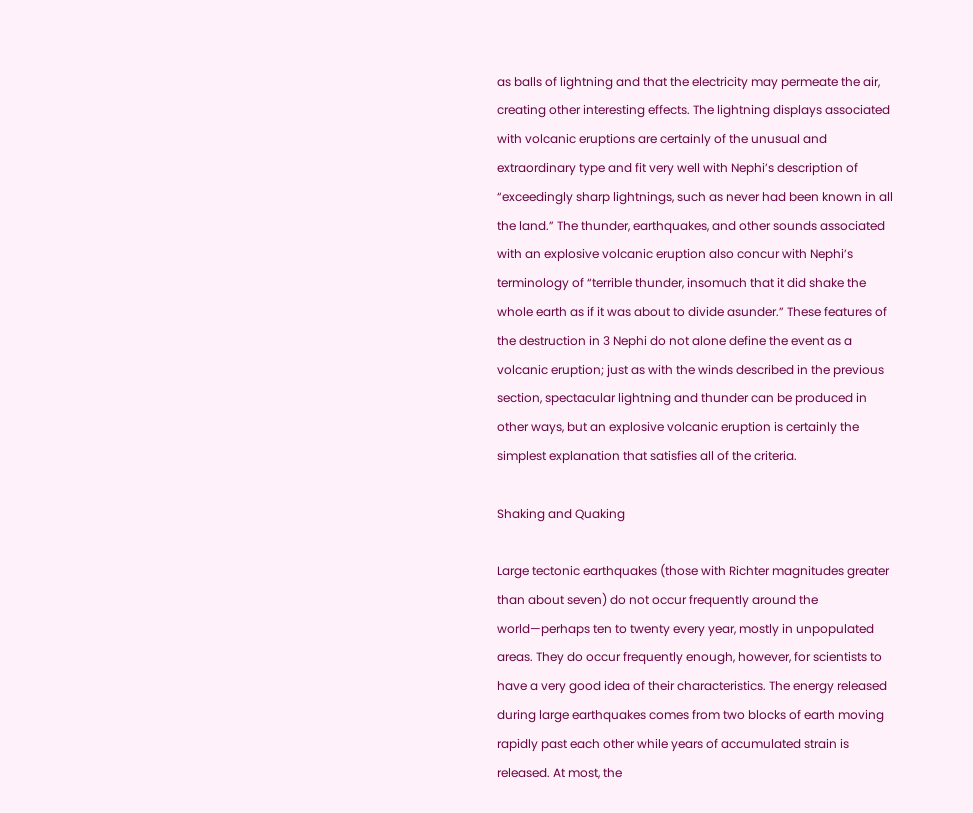as balls of lightning and that the electricity may permeate the air, creating other interesting effects. The lightning displays associated with volcanic eruptions are certainly of the unusual and extraordinary type and fit very well with Nephi’s description of “exceedingly sharp lightnings, such as never had been known in all the land.” The thunder, earthquakes, and other sounds associated with an explosive volcanic eruption also concur with Nephi’s terminology of “terrible thunder, insomuch that it did shake the whole earth as if it was about to divide asunder.” These features of the destruction in 3 Nephi do not alone define the event as a volcanic eruption; just as with the winds described in the previous section, spectacular lightning and thunder can be produced in other ways, but an explosive volcanic eruption is certainly the simplest explanation that satisfies all of the criteria.

Shaking and Quaking

Large tectonic earthquakes (those with Richter magnitudes greater than about seven) do not occur frequently around the world—perhaps ten to twenty every year, mostly in unpopulated areas. They do occur frequently enough, however, for scientists to have a very good idea of their characteristics. The energy released during large earthquakes comes from two blocks of earth moving rapidly past each other while years of accumulated strain is released. At most, the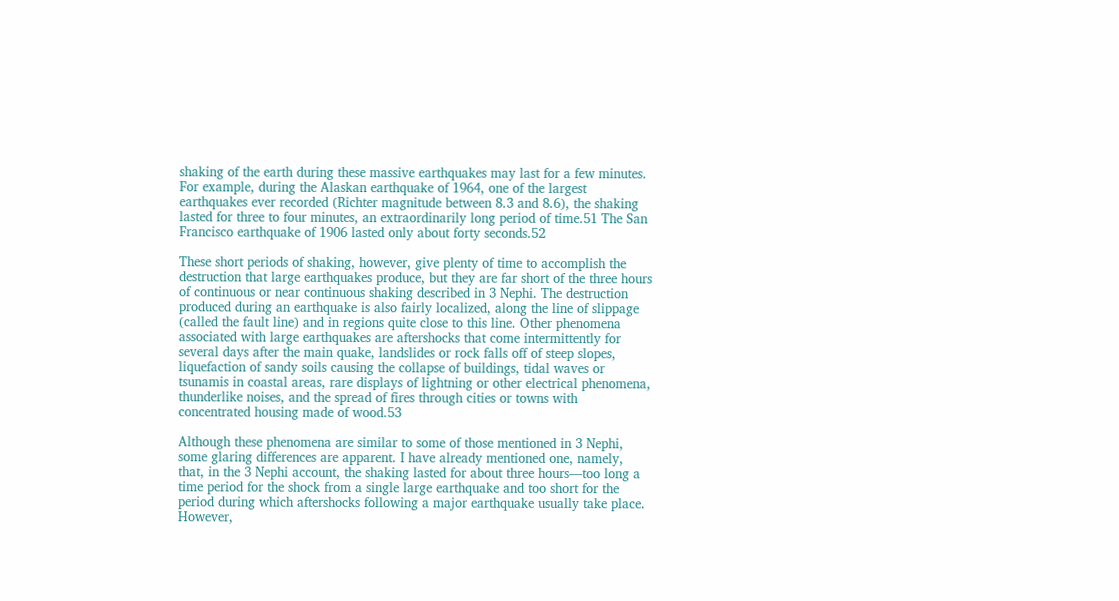shaking of the earth during these massive earthquakes may last for a few minutes. For example, during the Alaskan earthquake of 1964, one of the largest earthquakes ever recorded (Richter magnitude between 8.3 and 8.6), the shaking lasted for three to four minutes, an extraordinarily long period of time.51 The San Francisco earthquake of 1906 lasted only about forty seconds.52

These short periods of shaking, however, give plenty of time to accomplish the destruction that large earthquakes produce, but they are far short of the three hours of continuous or near continuous shaking described in 3 Nephi. The destruction produced during an earthquake is also fairly localized, along the line of slippage (called the fault line) and in regions quite close to this line. Other phenomena associated with large earthquakes are aftershocks that come intermittently for several days after the main quake, landslides or rock falls off of steep slopes, liquefaction of sandy soils causing the collapse of buildings, tidal waves or tsunamis in coastal areas, rare displays of lightning or other electrical phenomena, thunderlike noises, and the spread of fires through cities or towns with concentrated housing made of wood.53

Although these phenomena are similar to some of those mentioned in 3 Nephi, some glaring differences are apparent. I have already mentioned one, namely, that, in the 3 Nephi account, the shaking lasted for about three hours—too long a time period for the shock from a single large earthquake and too short for the period during which aftershocks following a major earthquake usually take place. However,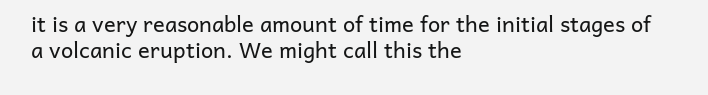it is a very reasonable amount of time for the initial stages of a volcanic eruption. We might call this the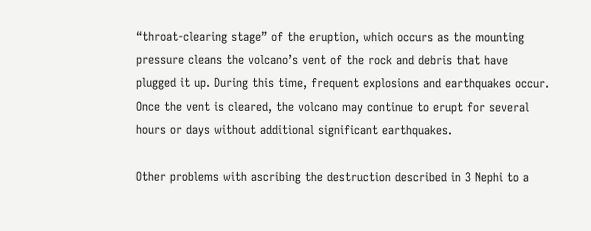“throat-clearing stage” of the eruption, which occurs as the mounting pressure cleans the volcano’s vent of the rock and debris that have plugged it up. During this time, frequent explosions and earthquakes occur. Once the vent is cleared, the volcano may continue to erupt for several hours or days without additional significant earthquakes.

Other problems with ascribing the destruction described in 3 Nephi to a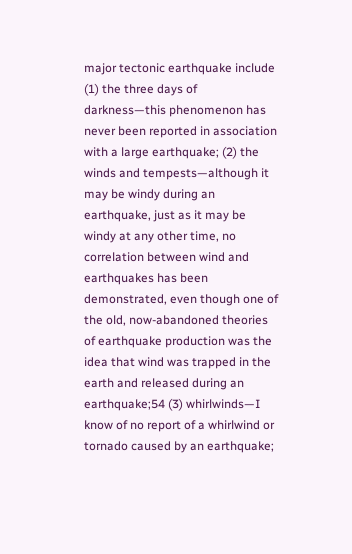major tectonic earthquake include (1) the three days of darkness—this phenomenon has never been reported in association with a large earthquake; (2) the winds and tempests—although it may be windy during an earthquake, just as it may be windy at any other time, no correlation between wind and earthquakes has been demonstrated, even though one of the old, now-abandoned theories of earthquake production was the idea that wind was trapped in the earth and released during an earthquake;54 (3) whirlwinds—I know of no report of a whirlwind or tornado caused by an earthquake;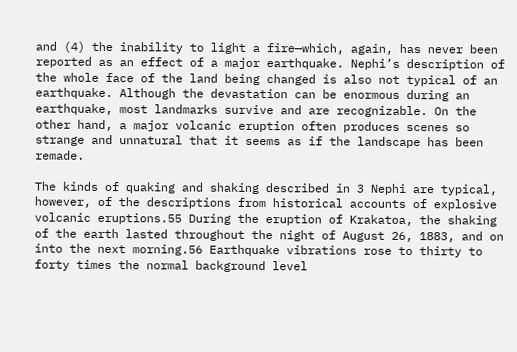and (4) the inability to light a fire—which, again, has never been reported as an effect of a major earthquake. Nephi’s description of the whole face of the land being changed is also not typical of an earthquake. Although the devastation can be enormous during an earthquake, most landmarks survive and are recognizable. On the other hand, a major volcanic eruption often produces scenes so strange and unnatural that it seems as if the landscape has been remade.

The kinds of quaking and shaking described in 3 Nephi are typical, however, of the descriptions from historical accounts of explosive volcanic eruptions.55 During the eruption of Krakatoa, the shaking of the earth lasted throughout the night of August 26, 1883, and on into the next morning.56 Earthquake vibrations rose to thirty to forty times the normal background level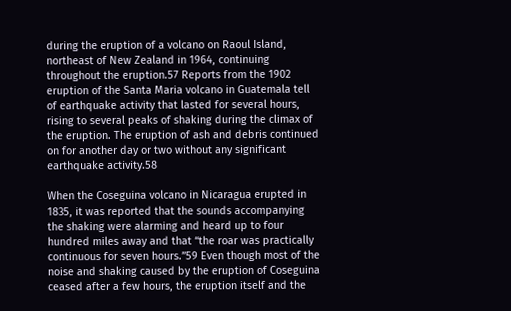during the eruption of a volcano on Raoul Island, northeast of New Zealand in 1964, continuing throughout the eruption.57 Reports from the 1902 eruption of the Santa Maria volcano in Guatemala tell of earthquake activity that lasted for several hours, rising to several peaks of shaking during the climax of the eruption. The eruption of ash and debris continued on for another day or two without any significant earthquake activity.58

When the Coseguina volcano in Nicaragua erupted in 1835, it was reported that the sounds accompanying the shaking were alarming and heard up to four hundred miles away and that “the roar was practically continuous for seven hours.”59 Even though most of the noise and shaking caused by the eruption of Coseguina ceased after a few hours, the eruption itself and the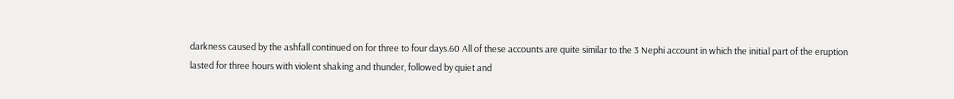darkness caused by the ashfall continued on for three to four days.60 All of these accounts are quite similar to the 3 Nephi account in which the initial part of the eruption lasted for three hours with violent shaking and thunder, followed by quiet and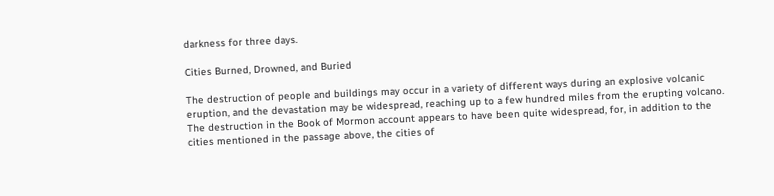darkness for three days.

Cities Burned, Drowned, and Buried

The destruction of people and buildings may occur in a variety of different ways during an explosive volcanic eruption, and the devastation may be widespread, reaching up to a few hundred miles from the erupting volcano. The destruction in the Book of Mormon account appears to have been quite widespread, for, in addition to the cities mentioned in the passage above, the cities of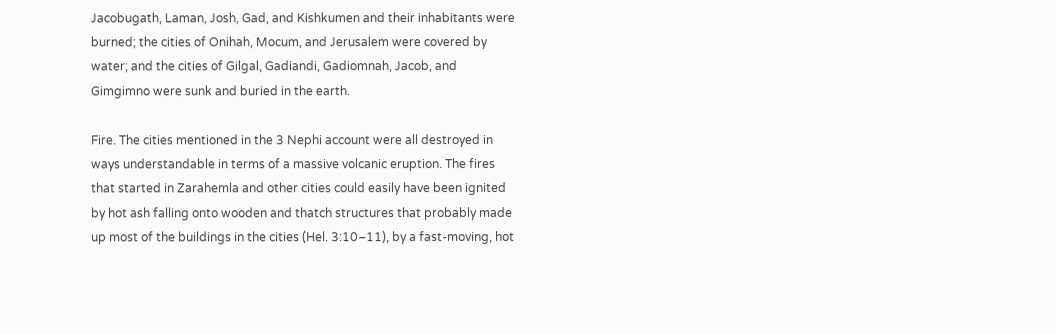Jacobugath, Laman, Josh, Gad, and Kishkumen and their inhabitants were burned; the cities of Onihah, Mocum, and Jerusalem were covered by water; and the cities of Gilgal, Gadiandi, Gadiomnah, Jacob, and Gimgimno were sunk and buried in the earth.

Fire. The cities mentioned in the 3 Nephi account were all destroyed in ways understandable in terms of a massive volcanic eruption. The fires that started in Zarahemla and other cities could easily have been ignited by hot ash falling onto wooden and thatch structures that probably made up most of the buildings in the cities (Hel. 3:10–11), by a fast-moving, hot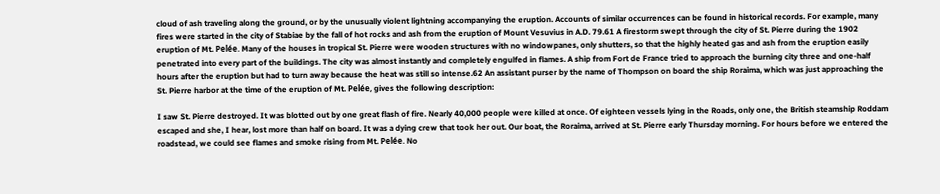cloud of ash traveling along the ground, or by the unusually violent lightning accompanying the eruption. Accounts of similar occurrences can be found in historical records. For example, many fires were started in the city of Stabiae by the fall of hot rocks and ash from the eruption of Mount Vesuvius in A.D. 79.61 A firestorm swept through the city of St. Pierre during the 1902 eruption of Mt. Pelée. Many of the houses in tropical St. Pierre were wooden structures with no windowpanes, only shutters, so that the highly heated gas and ash from the eruption easily penetrated into every part of the buildings. The city was almost instantly and completely engulfed in flames. A ship from Fort de France tried to approach the burning city three and one-half hours after the eruption but had to turn away because the heat was still so intense.62 An assistant purser by the name of Thompson on board the ship Roraima, which was just approaching the St. Pierre harbor at the time of the eruption of Mt. Pelée, gives the following description:

I saw St. Pierre destroyed. It was blotted out by one great flash of fire. Nearly 40,000 people were killed at once. Of eighteen vessels lying in the Roads, only one, the British steamship Roddam escaped and she, I hear, lost more than half on board. It was a dying crew that took her out. Our boat, the Roraima, arrived at St. Pierre early Thursday morning. For hours before we entered the roadstead, we could see flames and smoke rising from Mt. Pelée. No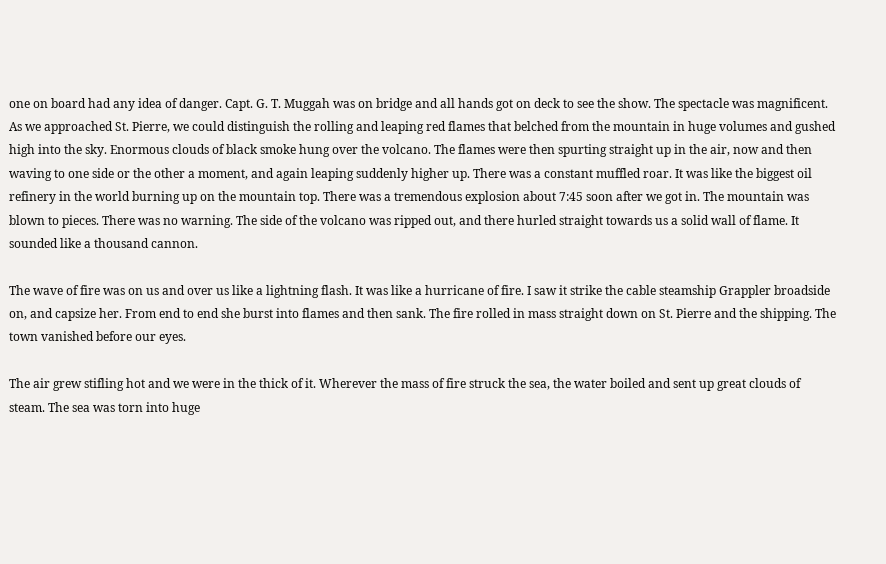one on board had any idea of danger. Capt. G. T. Muggah was on bridge and all hands got on deck to see the show. The spectacle was magnificent. As we approached St. Pierre, we could distinguish the rolling and leaping red flames that belched from the mountain in huge volumes and gushed high into the sky. Enormous clouds of black smoke hung over the volcano. The flames were then spurting straight up in the air, now and then waving to one side or the other a moment, and again leaping suddenly higher up. There was a constant muffled roar. It was like the biggest oil refinery in the world burning up on the mountain top. There was a tremendous explosion about 7:45 soon after we got in. The mountain was blown to pieces. There was no warning. The side of the volcano was ripped out, and there hurled straight towards us a solid wall of flame. It sounded like a thousand cannon.

The wave of fire was on us and over us like a lightning flash. It was like a hurricane of fire. I saw it strike the cable steamship Grappler broadside on, and capsize her. From end to end she burst into flames and then sank. The fire rolled in mass straight down on St. Pierre and the shipping. The town vanished before our eyes.

The air grew stifling hot and we were in the thick of it. Wherever the mass of fire struck the sea, the water boiled and sent up great clouds of steam. The sea was torn into huge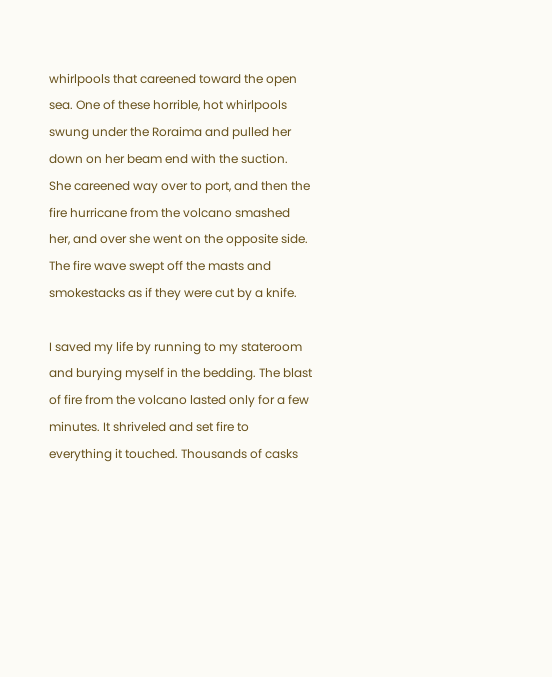whirlpools that careened toward the open sea. One of these horrible, hot whirlpools swung under the Roraima and pulled her down on her beam end with the suction. She careened way over to port, and then the fire hurricane from the volcano smashed her, and over she went on the opposite side. The fire wave swept off the masts and smokestacks as if they were cut by a knife.

I saved my life by running to my stateroom and burying myself in the bedding. The blast of fire from the volcano lasted only for a few minutes. It shriveled and set fire to everything it touched. Thousands of casks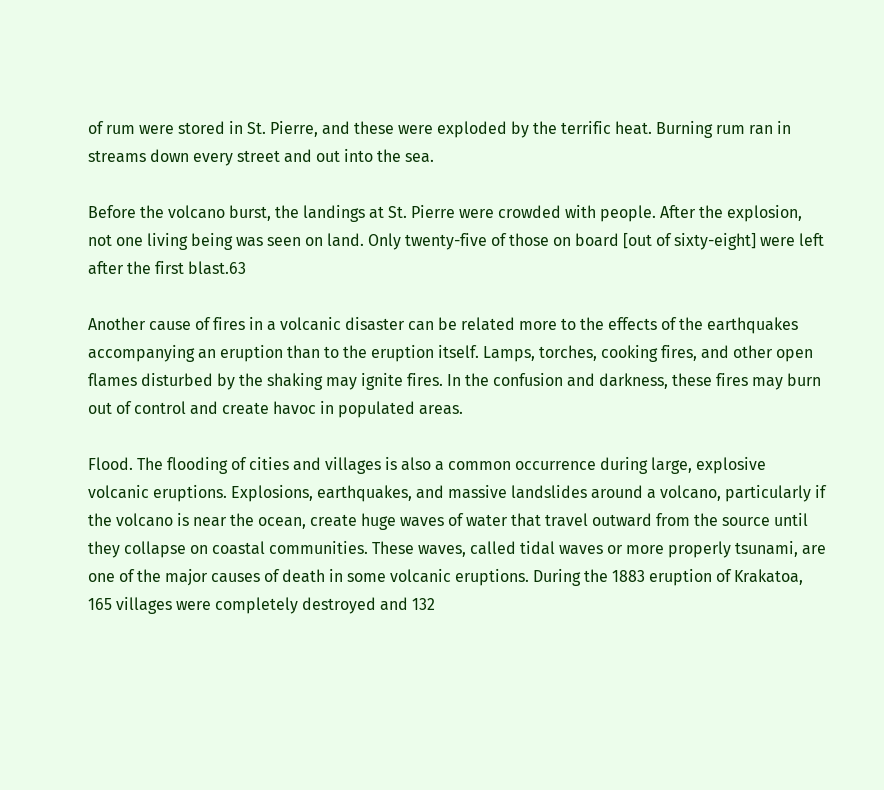of rum were stored in St. Pierre, and these were exploded by the terrific heat. Burning rum ran in streams down every street and out into the sea.

Before the volcano burst, the landings at St. Pierre were crowded with people. After the explosion, not one living being was seen on land. Only twenty-five of those on board [out of sixty-eight] were left after the first blast.63

Another cause of fires in a volcanic disaster can be related more to the effects of the earthquakes accompanying an eruption than to the eruption itself. Lamps, torches, cooking fires, and other open flames disturbed by the shaking may ignite fires. In the confusion and darkness, these fires may burn out of control and create havoc in populated areas.

Flood. The flooding of cities and villages is also a common occurrence during large, explosive volcanic eruptions. Explosions, earthquakes, and massive landslides around a volcano, particularly if the volcano is near the ocean, create huge waves of water that travel outward from the source until they collapse on coastal communities. These waves, called tidal waves or more properly tsunami, are one of the major causes of death in some volcanic eruptions. During the 1883 eruption of Krakatoa, 165 villages were completely destroyed and 132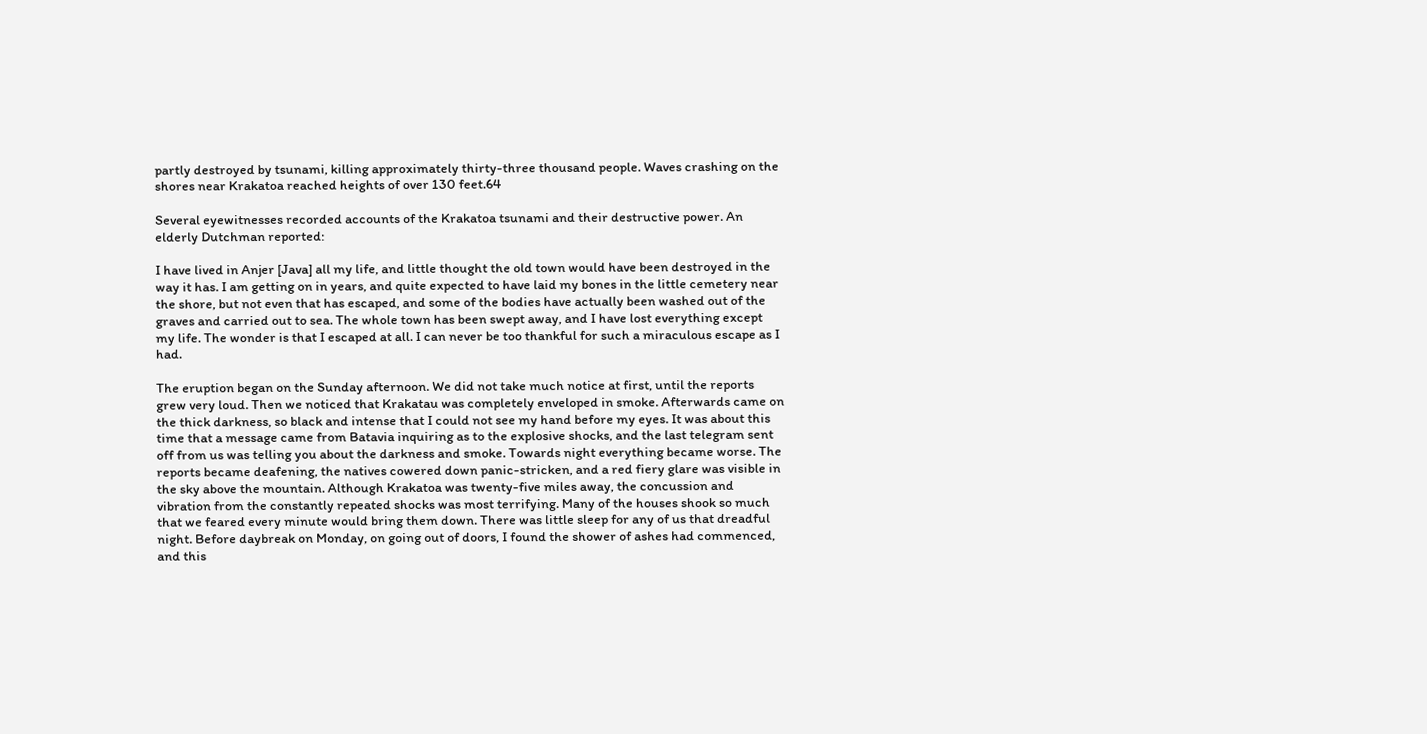partly destroyed by tsunami, killing approximately thirty-three thousand people. Waves crashing on the shores near Krakatoa reached heights of over 130 feet.64

Several eyewitnesses recorded accounts of the Krakatoa tsunami and their destructive power. An elderly Dutchman reported:

I have lived in Anjer [Java] all my life, and little thought the old town would have been destroyed in the way it has. I am getting on in years, and quite expected to have laid my bones in the little cemetery near the shore, but not even that has escaped, and some of the bodies have actually been washed out of the graves and carried out to sea. The whole town has been swept away, and I have lost everything except my life. The wonder is that I escaped at all. I can never be too thankful for such a miraculous escape as I had.

The eruption began on the Sunday afternoon. We did not take much notice at first, until the reports grew very loud. Then we noticed that Krakatau was completely enveloped in smoke. Afterwards came on the thick darkness, so black and intense that I could not see my hand before my eyes. It was about this time that a message came from Batavia inquiring as to the explosive shocks, and the last telegram sent off from us was telling you about the darkness and smoke. Towards night everything became worse. The reports became deafening, the natives cowered down panic-stricken, and a red fiery glare was visible in the sky above the mountain. Although Krakatoa was twenty-five miles away, the concussion and vibration from the constantly repeated shocks was most terrifying. Many of the houses shook so much that we feared every minute would bring them down. There was little sleep for any of us that dreadful night. Before daybreak on Monday, on going out of doors, I found the shower of ashes had commenced, and this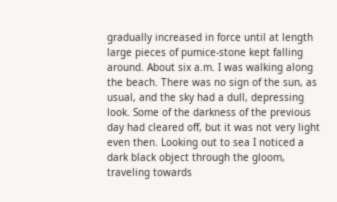gradually increased in force until at length large pieces of pumice-stone kept falling around. About six a.m. I was walking along the beach. There was no sign of the sun, as usual, and the sky had a dull, depressing look. Some of the darkness of the previous day had cleared off, but it was not very light even then. Looking out to sea I noticed a dark black object through the gloom, traveling towards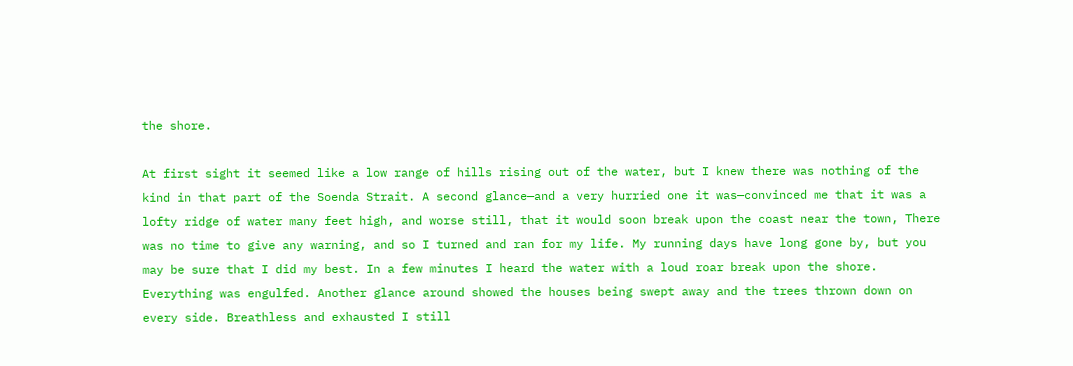the shore.

At first sight it seemed like a low range of hills rising out of the water, but I knew there was nothing of the kind in that part of the Soenda Strait. A second glance—and a very hurried one it was—convinced me that it was a lofty ridge of water many feet high, and worse still, that it would soon break upon the coast near the town, There was no time to give any warning, and so I turned and ran for my life. My running days have long gone by, but you may be sure that I did my best. In a few minutes I heard the water with a loud roar break upon the shore. Everything was engulfed. Another glance around showed the houses being swept away and the trees thrown down on every side. Breathless and exhausted I still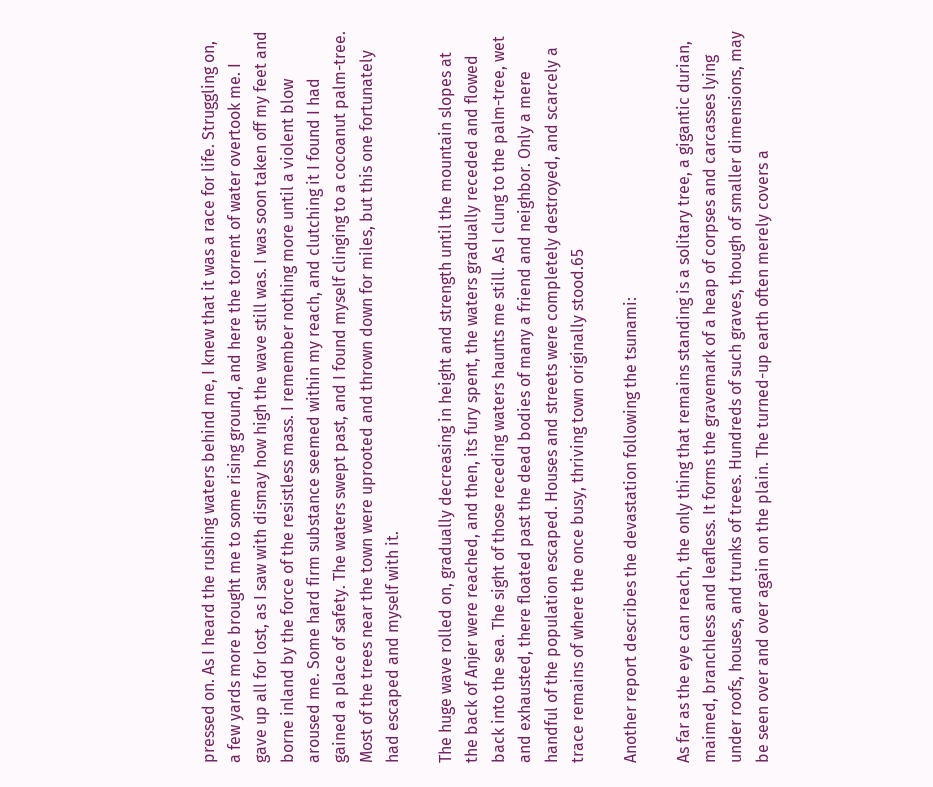pressed on. As I heard the rushing waters behind me, I knew that it was a race for life. Struggling on, a few yards more brought me to some rising ground, and here the torrent of water overtook me. I gave up all for lost, as I saw with dismay how high the wave still was. I was soon taken off my feet and borne inland by the force of the resistless mass. I remember nothing more until a violent blow aroused me. Some hard firm substance seemed within my reach, and clutching it I found I had gained a place of safety. The waters swept past, and I found myself clinging to a cocoanut palm-tree. Most of the trees near the town were uprooted and thrown down for miles, but this one fortunately had escaped and myself with it.

The huge wave rolled on, gradually decreasing in height and strength until the mountain slopes at the back of Anjer were reached, and then, its fury spent, the waters gradually receded and flowed back into the sea. The sight of those receding waters haunts me still. As I clung to the palm-tree, wet and exhausted, there floated past the dead bodies of many a friend and neighbor. Only a mere handful of the population escaped. Houses and streets were completely destroyed, and scarcely a trace remains of where the once busy, thriving town originally stood.65

Another report describes the devastation following the tsunami:

As far as the eye can reach, the only thing that remains standing is a solitary tree, a gigantic durian, maimed, branchless and leafless. It forms the gravemark of a heap of corpses and carcasses lying under roofs, houses, and trunks of trees. Hundreds of such graves, though of smaller dimensions, may be seen over and over again on the plain. The turned-up earth often merely covers a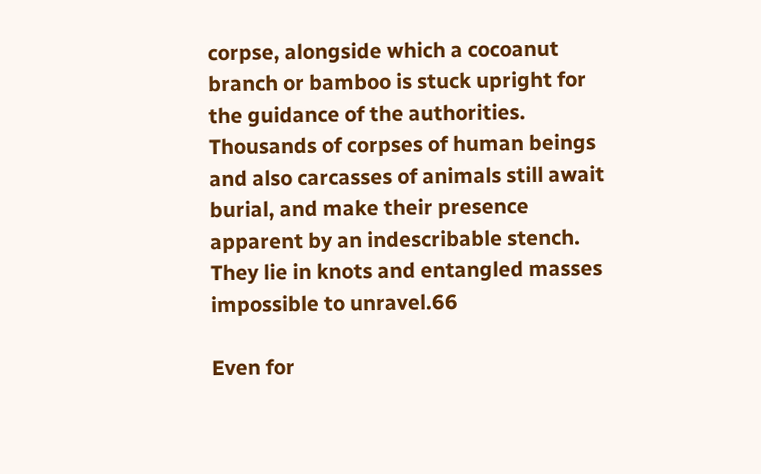corpse, alongside which a cocoanut branch or bamboo is stuck upright for the guidance of the authorities. Thousands of corpses of human beings and also carcasses of animals still await burial, and make their presence apparent by an indescribable stench. They lie in knots and entangled masses impossible to unravel.66

Even for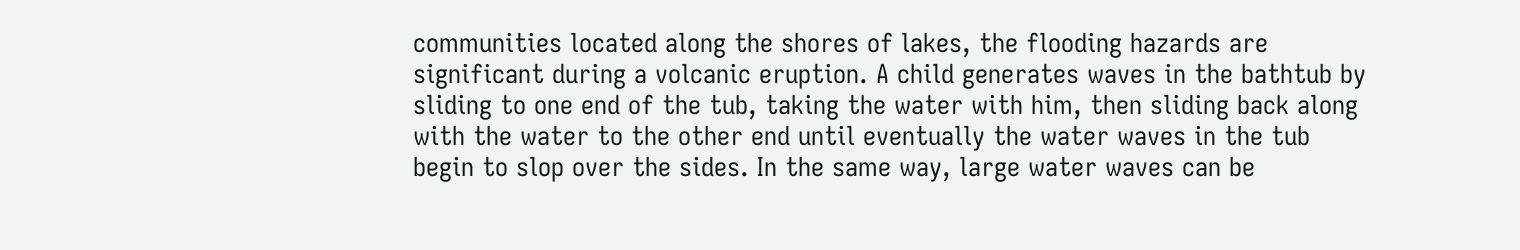communities located along the shores of lakes, the flooding hazards are significant during a volcanic eruption. A child generates waves in the bathtub by sliding to one end of the tub, taking the water with him, then sliding back along with the water to the other end until eventually the water waves in the tub begin to slop over the sides. In the same way, large water waves can be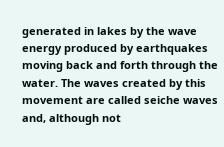generated in lakes by the wave energy produced by earthquakes moving back and forth through the water. The waves created by this movement are called seiche waves and, although not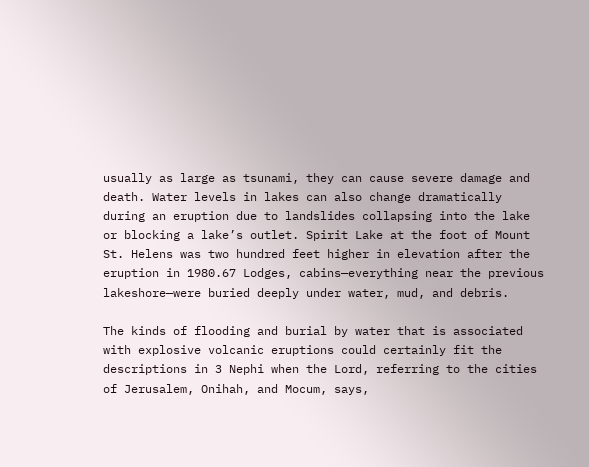usually as large as tsunami, they can cause severe damage and death. Water levels in lakes can also change dramatically during an eruption due to landslides collapsing into the lake or blocking a lake’s outlet. Spirit Lake at the foot of Mount St. Helens was two hundred feet higher in elevation after the eruption in 1980.67 Lodges, cabins—everything near the previous lakeshore—were buried deeply under water, mud, and debris.

The kinds of flooding and burial by water that is associated with explosive volcanic eruptions could certainly fit the descriptions in 3 Nephi when the Lord, referring to the cities of Jerusalem, Onihah, and Mocum, says,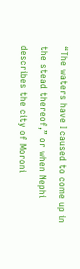“The waters have I caused to come up in the stead thereof,” or when Nephi describes the city of Moroni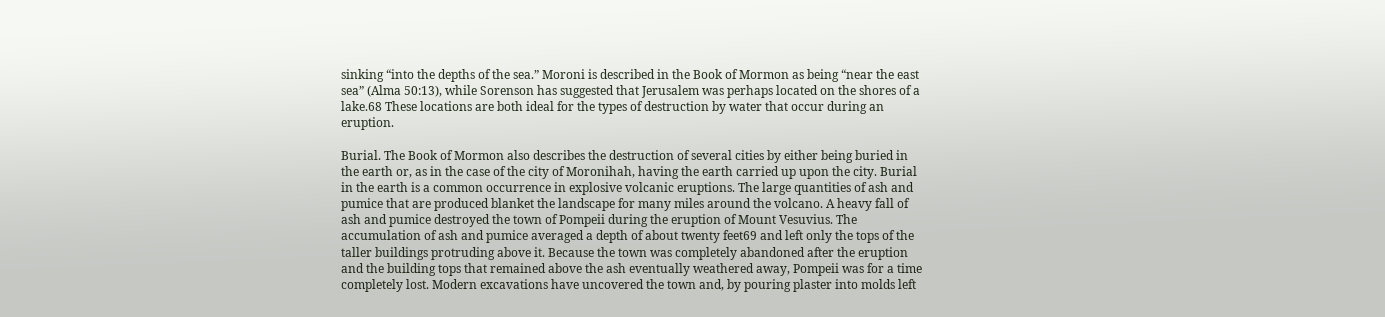sinking “into the depths of the sea.” Moroni is described in the Book of Mormon as being “near the east sea” (Alma 50:13), while Sorenson has suggested that Jerusalem was perhaps located on the shores of a lake.68 These locations are both ideal for the types of destruction by water that occur during an eruption.

Burial. The Book of Mormon also describes the destruction of several cities by either being buried in the earth or, as in the case of the city of Moronihah, having the earth carried up upon the city. Burial in the earth is a common occurrence in explosive volcanic eruptions. The large quantities of ash and pumice that are produced blanket the landscape for many miles around the volcano. A heavy fall of ash and pumice destroyed the town of Pompeii during the eruption of Mount Vesuvius. The accumulation of ash and pumice averaged a depth of about twenty feet69 and left only the tops of the taller buildings protruding above it. Because the town was completely abandoned after the eruption and the building tops that remained above the ash eventually weathered away, Pompeii was for a time completely lost. Modern excavations have uncovered the town and, by pouring plaster into molds left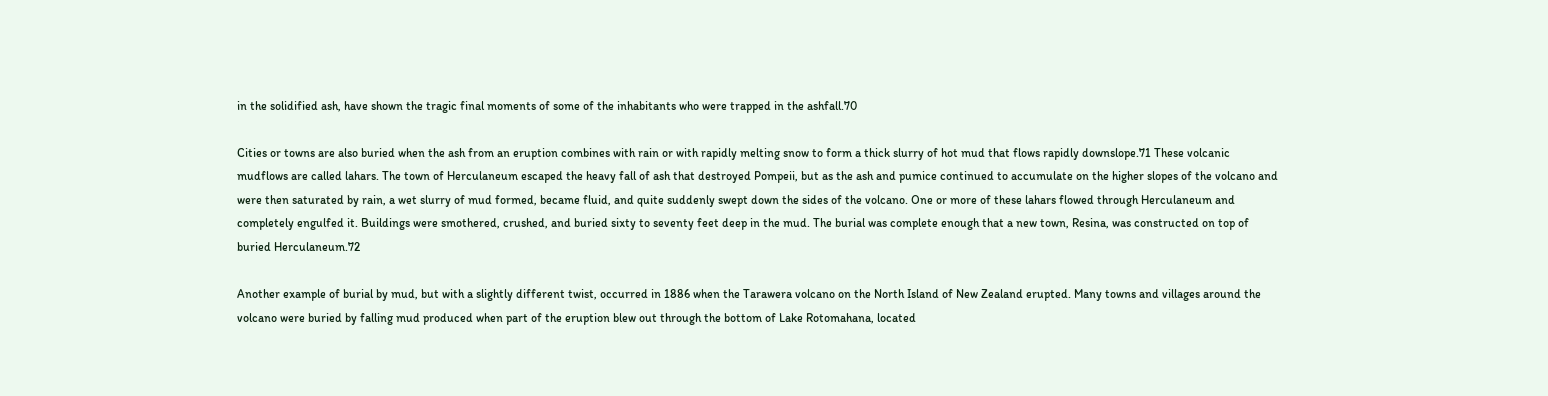in the solidified ash, have shown the tragic final moments of some of the inhabitants who were trapped in the ashfall.70

Cities or towns are also buried when the ash from an eruption combines with rain or with rapidly melting snow to form a thick slurry of hot mud that flows rapidly downslope.71 These volcanic mudflows are called lahars. The town of Herculaneum escaped the heavy fall of ash that destroyed Pompeii, but as the ash and pumice continued to accumulate on the higher slopes of the volcano and were then saturated by rain, a wet slurry of mud formed, became fluid, and quite suddenly swept down the sides of the volcano. One or more of these lahars flowed through Herculaneum and completely engulfed it. Buildings were smothered, crushed, and buried sixty to seventy feet deep in the mud. The burial was complete enough that a new town, Resina, was constructed on top of buried Herculaneum.72

Another example of burial by mud, but with a slightly different twist, occurred in 1886 when the Tarawera volcano on the North Island of New Zealand erupted. Many towns and villages around the volcano were buried by falling mud produced when part of the eruption blew out through the bottom of Lake Rotomahana, located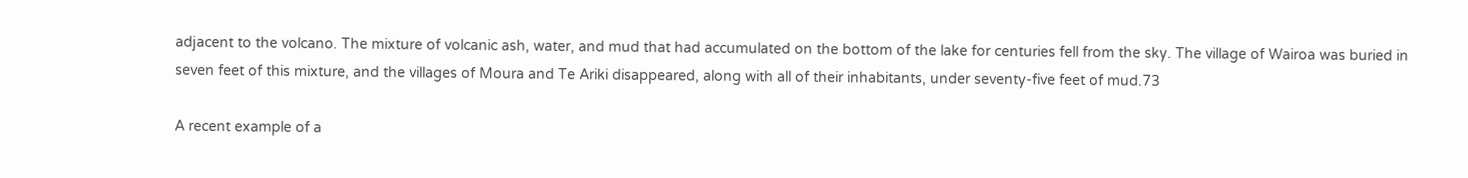adjacent to the volcano. The mixture of volcanic ash, water, and mud that had accumulated on the bottom of the lake for centuries fell from the sky. The village of Wairoa was buried in seven feet of this mixture, and the villages of Moura and Te Ariki disappeared, along with all of their inhabitants, under seventy-five feet of mud.73

A recent example of a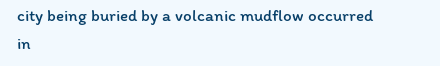city being buried by a volcanic mudflow occurred in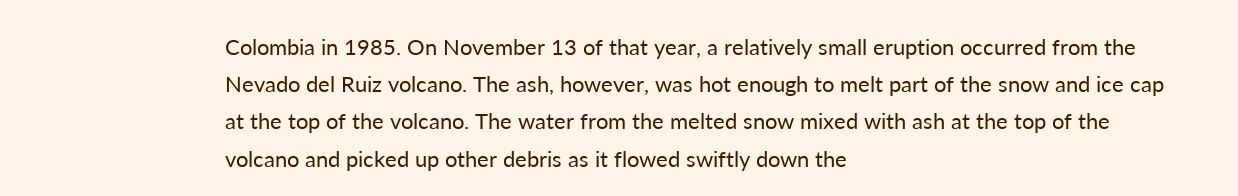Colombia in 1985. On November 13 of that year, a relatively small eruption occurred from the Nevado del Ruiz volcano. The ash, however, was hot enough to melt part of the snow and ice cap at the top of the volcano. The water from the melted snow mixed with ash at the top of the volcano and picked up other debris as it flowed swiftly down the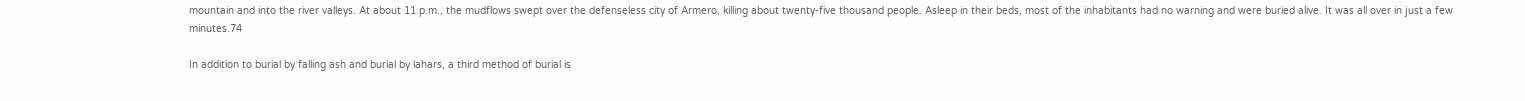mountain and into the river valleys. At about 11 p.m., the mudflows swept over the defenseless city of Armero, killing about twenty-five thousand people. Asleep in their beds, most of the inhabitants had no warning and were buried alive. It was all over in just a few minutes.74

In addition to burial by falling ash and burial by lahars, a third method of burial is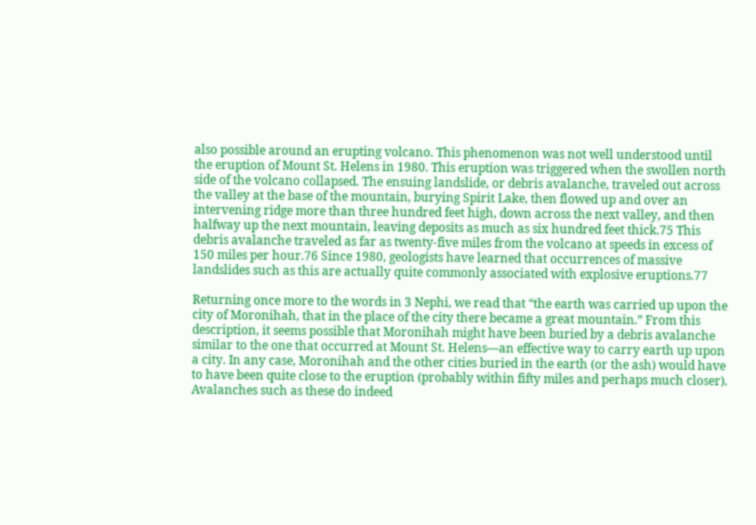also possible around an erupting volcano. This phenomenon was not well understood until the eruption of Mount St. Helens in 1980. This eruption was triggered when the swollen north side of the volcano collapsed. The ensuing landslide, or debris avalanche, traveled out across the valley at the base of the mountain, burying Spirit Lake, then flowed up and over an intervening ridge more than three hundred feet high, down across the next valley, and then halfway up the next mountain, leaving deposits as much as six hundred feet thick.75 This debris avalanche traveled as far as twenty-five miles from the volcano at speeds in excess of 150 miles per hour.76 Since 1980, geologists have learned that occurrences of massive landslides such as this are actually quite commonly associated with explosive eruptions.77

Returning once more to the words in 3 Nephi, we read that “the earth was carried up upon the city of Moronihah, that in the place of the city there became a great mountain.” From this description, it seems possible that Moronihah might have been buried by a debris avalanche similar to the one that occurred at Mount St. Helens—an effective way to carry earth up upon a city. In any case, Moronihah and the other cities buried in the earth (or the ash) would have to have been quite close to the eruption (probably within fifty miles and perhaps much closer). Avalanches such as these do indeed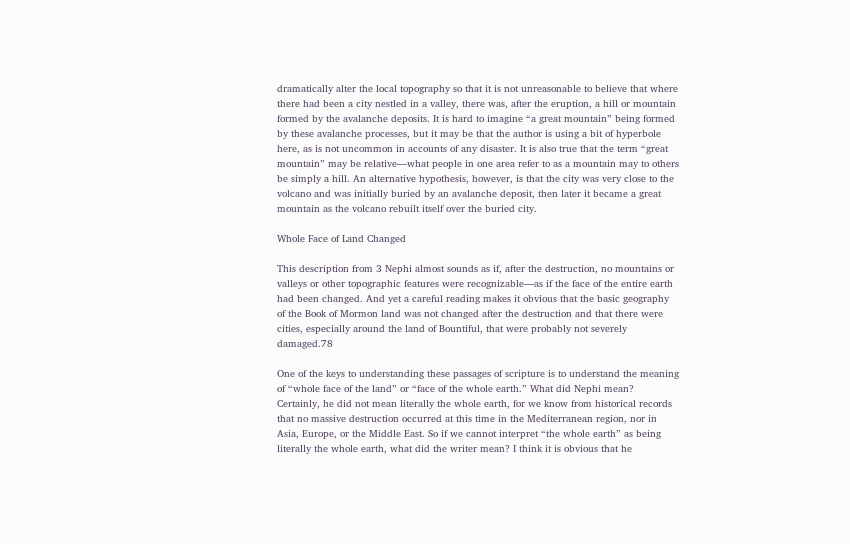dramatically alter the local topography so that it is not unreasonable to believe that where there had been a city nestled in a valley, there was, after the eruption, a hill or mountain formed by the avalanche deposits. It is hard to imagine “a great mountain” being formed by these avalanche processes, but it may be that the author is using a bit of hyperbole here, as is not uncommon in accounts of any disaster. It is also true that the term “great mountain” may be relative—what people in one area refer to as a mountain may to others be simply a hill. An alternative hypothesis, however, is that the city was very close to the volcano and was initially buried by an avalanche deposit, then later it became a great mountain as the volcano rebuilt itself over the buried city.

Whole Face of Land Changed

This description from 3 Nephi almost sounds as if, after the destruction, no mountains or valleys or other topographic features were recognizable—as if the face of the entire earth had been changed. And yet a careful reading makes it obvious that the basic geography of the Book of Mormon land was not changed after the destruction and that there were cities, especially around the land of Bountiful, that were probably not severely damaged.78

One of the keys to understanding these passages of scripture is to understand the meaning of “whole face of the land” or “face of the whole earth.” What did Nephi mean? Certainly, he did not mean literally the whole earth, for we know from historical records that no massive destruction occurred at this time in the Mediterranean region, nor in Asia, Europe, or the Middle East. So if we cannot interpret “the whole earth” as being literally the whole earth, what did the writer mean? I think it is obvious that he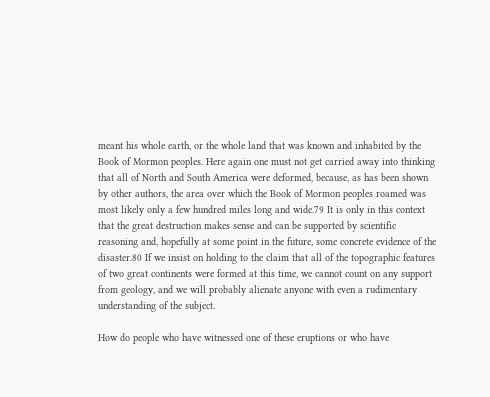meant his whole earth, or the whole land that was known and inhabited by the Book of Mormon peoples. Here again one must not get carried away into thinking that all of North and South America were deformed, because, as has been shown by other authors, the area over which the Book of Mormon peoples roamed was most likely only a few hundred miles long and wide.79 It is only in this context that the great destruction makes sense and can be supported by scientific reasoning and, hopefully at some point in the future, some concrete evidence of the disaster.80 If we insist on holding to the claim that all of the topographic features of two great continents were formed at this time, we cannot count on any support from geology, and we will probably alienate anyone with even a rudimentary understanding of the subject.

How do people who have witnessed one of these eruptions or who have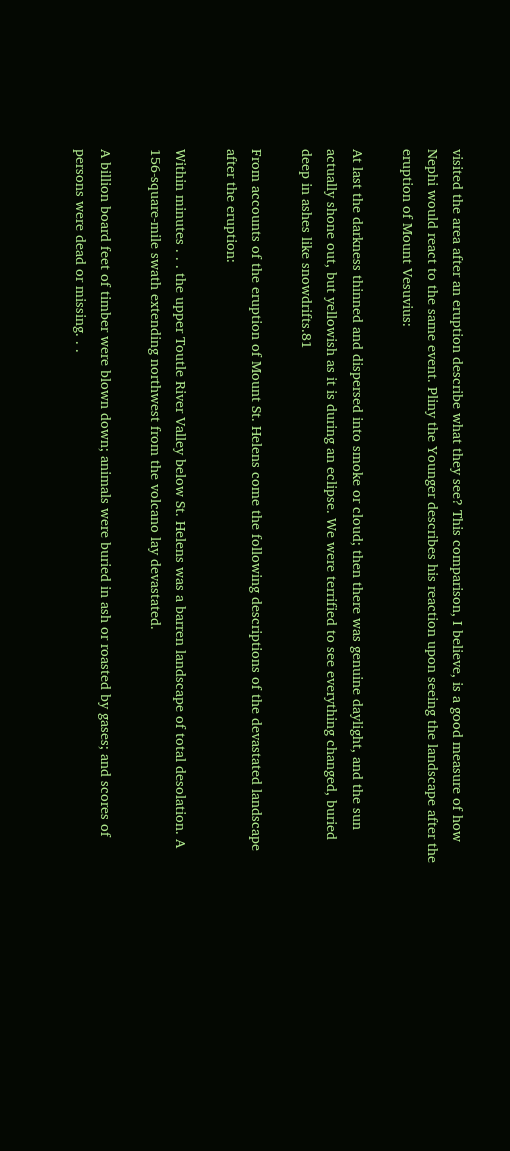visited the area after an eruption describe what they see? This comparison, I believe, is a good measure of how Nephi would react to the same event. Pliny the Younger describes his reaction upon seeing the landscape after the eruption of Mount Vesuvius:

At last the darkness thinned and dispersed into smoke or cloud; then there was genuine daylight, and the sun actually shone out, but yellowish as it is during an eclipse. We were terrified to see everything changed, buried deep in ashes like snowdrifts.81

From accounts of the eruption of Mount St. Helens come the following descriptions of the devastated landscape after the eruption:

Within minutes . . . the upper Toutle River Valley below St. Helens was a barren landscape of total desolation. A 156-square-mile swath extending northwest from the volcano lay devastated.

A billion board feet of timber were blown down; animals were buried in ash or roasted by gases; and scores of persons were dead or missing. . .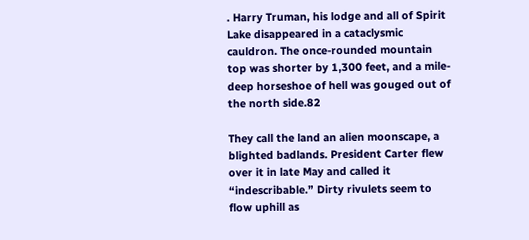. Harry Truman, his lodge and all of Spirit Lake disappeared in a cataclysmic cauldron. The once-rounded mountain top was shorter by 1,300 feet, and a mile-deep horseshoe of hell was gouged out of the north side.82

They call the land an alien moonscape, a blighted badlands. President Carter flew over it in late May and called it “indescribable.” Dirty rivulets seem to flow uphill as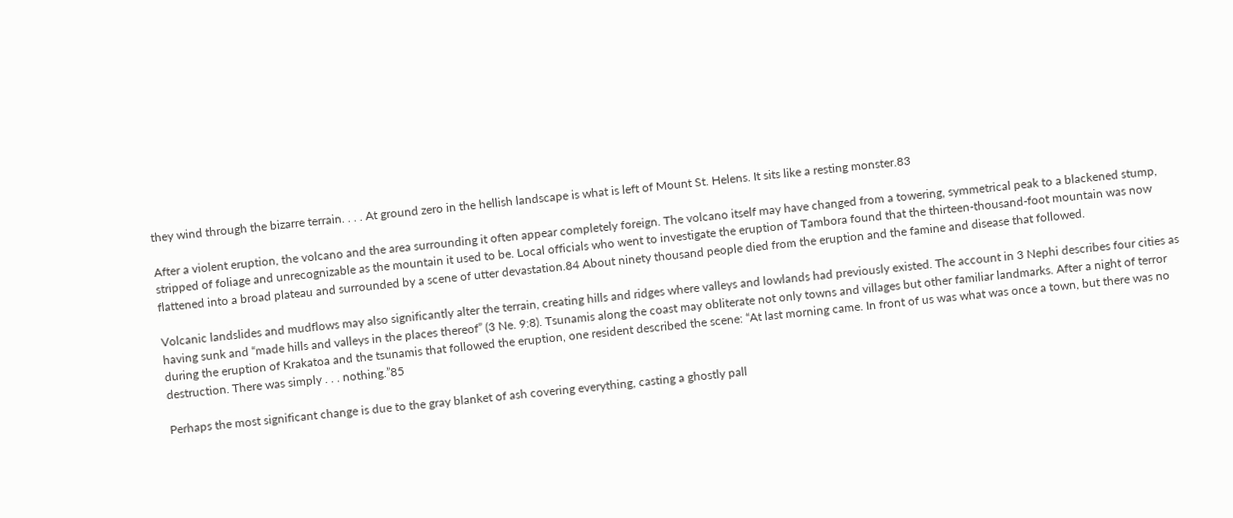they wind through the bizarre terrain. . . . At ground zero in the hellish landscape is what is left of Mount St. Helens. It sits like a resting monster.83

After a violent eruption, the volcano and the area surrounding it often appear completely foreign. The volcano itself may have changed from a towering, symmetrical peak to a blackened stump, stripped of foliage and unrecognizable as the mountain it used to be. Local officials who went to investigate the eruption of Tambora found that the thirteen-thousand-foot mountain was now flattened into a broad plateau and surrounded by a scene of utter devastation.84 About ninety thousand people died from the eruption and the famine and disease that followed.

Volcanic landslides and mudflows may also significantly alter the terrain, creating hills and ridges where valleys and lowlands had previously existed. The account in 3 Nephi describes four cities as having sunk and “made hills and valleys in the places thereof” (3 Ne. 9:8). Tsunamis along the coast may obliterate not only towns and villages but other familiar landmarks. After a night of terror during the eruption of Krakatoa and the tsunamis that followed the eruption, one resident described the scene: “At last morning came. In front of us was what was once a town, but there was no destruction. There was simply . . . nothing.”85

Perhaps the most significant change is due to the gray blanket of ash covering everything, casting a ghostly pall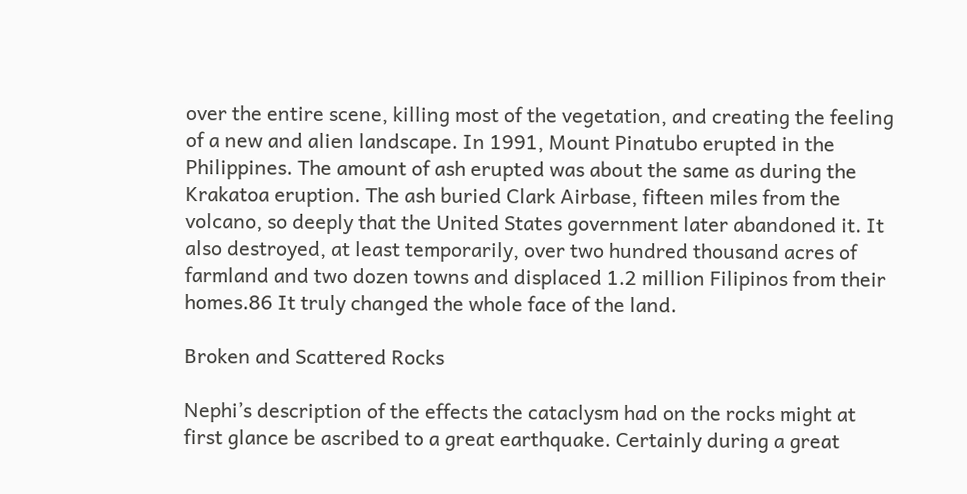over the entire scene, killing most of the vegetation, and creating the feeling of a new and alien landscape. In 1991, Mount Pinatubo erupted in the Philippines. The amount of ash erupted was about the same as during the Krakatoa eruption. The ash buried Clark Airbase, fifteen miles from the volcano, so deeply that the United States government later abandoned it. It also destroyed, at least temporarily, over two hundred thousand acres of farmland and two dozen towns and displaced 1.2 million Filipinos from their homes.86 It truly changed the whole face of the land.

Broken and Scattered Rocks

Nephi’s description of the effects the cataclysm had on the rocks might at first glance be ascribed to a great earthquake. Certainly during a great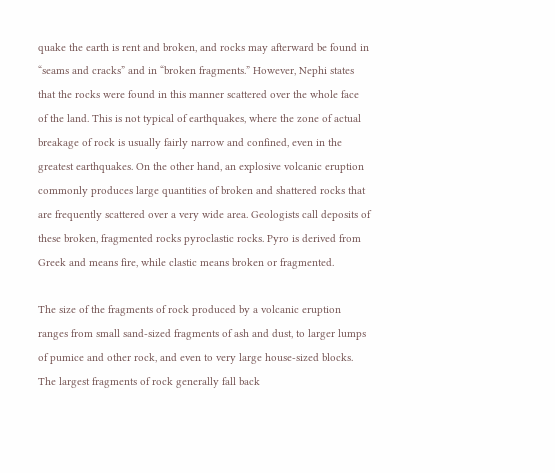quake the earth is rent and broken, and rocks may afterward be found in “seams and cracks” and in “broken fragments.” However, Nephi states that the rocks were found in this manner scattered over the whole face of the land. This is not typical of earthquakes, where the zone of actual breakage of rock is usually fairly narrow and confined, even in the greatest earthquakes. On the other hand, an explosive volcanic eruption commonly produces large quantities of broken and shattered rocks that are frequently scattered over a very wide area. Geologists call deposits of these broken, fragmented rocks pyroclastic rocks. Pyro is derived from Greek and means fire, while clastic means broken or fragmented.

The size of the fragments of rock produced by a volcanic eruption ranges from small sand-sized fragments of ash and dust, to larger lumps of pumice and other rock, and even to very large house-sized blocks. The largest fragments of rock generally fall back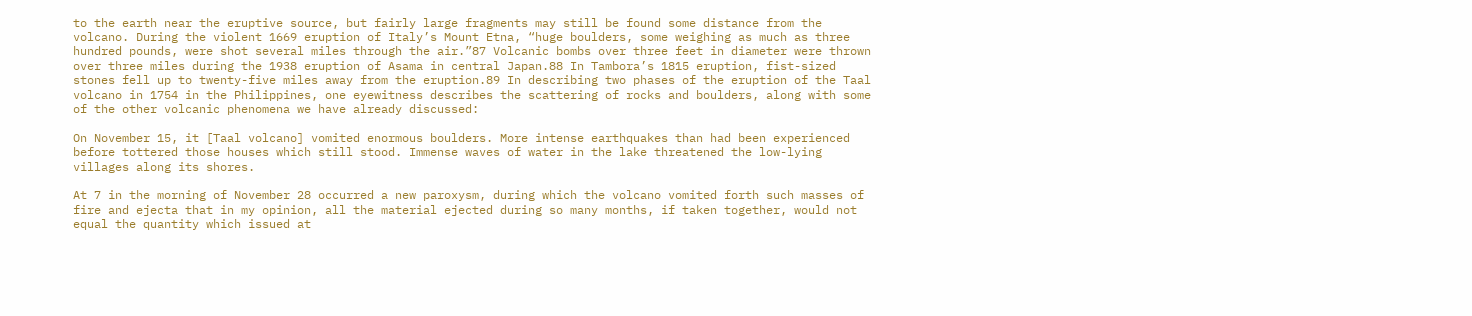to the earth near the eruptive source, but fairly large fragments may still be found some distance from the volcano. During the violent 1669 eruption of Italy’s Mount Etna, “huge boulders, some weighing as much as three hundred pounds, were shot several miles through the air.”87 Volcanic bombs over three feet in diameter were thrown over three miles during the 1938 eruption of Asama in central Japan.88 In Tambora’s 1815 eruption, fist-sized stones fell up to twenty-five miles away from the eruption.89 In describing two phases of the eruption of the Taal volcano in 1754 in the Philippines, one eyewitness describes the scattering of rocks and boulders, along with some of the other volcanic phenomena we have already discussed:

On November 15, it [Taal volcano] vomited enormous boulders. More intense earthquakes than had been experienced before tottered those houses which still stood. Immense waves of water in the lake threatened the low-lying villages along its shores.

At 7 in the morning of November 28 occurred a new paroxysm, during which the volcano vomited forth such masses of fire and ejecta that in my opinion, all the material ejected during so many months, if taken together, would not equal the quantity which issued at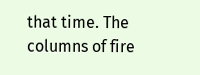that time. The columns of fire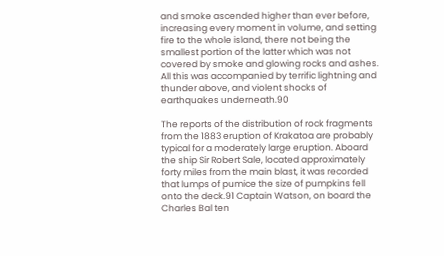and smoke ascended higher than ever before, increasing every moment in volume, and setting fire to the whole island, there not being the smallest portion of the latter which was not covered by smoke and glowing rocks and ashes. All this was accompanied by terrific lightning and thunder above, and violent shocks of earthquakes underneath.90

The reports of the distribution of rock fragments from the 1883 eruption of Krakatoa are probably typical for a moderately large eruption. Aboard the ship Sir Robert Sale, located approximately forty miles from the main blast, it was recorded that lumps of pumice the size of pumpkins fell onto the deck.91 Captain Watson, on board the Charles Bal ten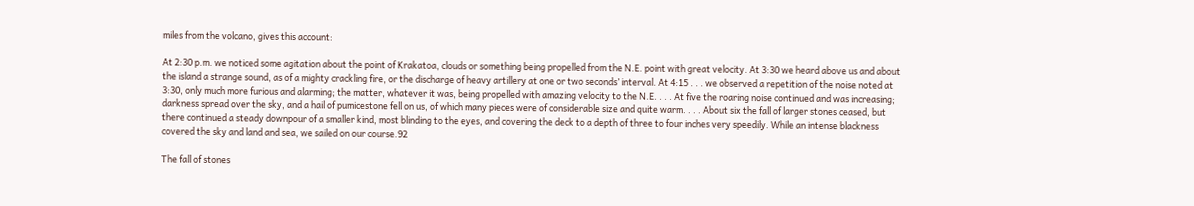miles from the volcano, gives this account:

At 2:30 p.m. we noticed some agitation about the point of Krakatoa, clouds or something being propelled from the N.E. point with great velocity. At 3:30 we heard above us and about the island a strange sound, as of a mighty crackling fire, or the discharge of heavy artillery at one or two seconds’ interval. At 4:15 . . . we observed a repetition of the noise noted at 3:30, only much more furious and alarming; the matter, whatever it was, being propelled with amazing velocity to the N.E. . . . At five the roaring noise continued and was increasing; darkness spread over the sky, and a hail of pumicestone fell on us, of which many pieces were of considerable size and quite warm. . . . About six the fall of larger stones ceased, but there continued a steady downpour of a smaller kind, most blinding to the eyes, and covering the deck to a depth of three to four inches very speedily. While an intense blackness covered the sky and land and sea, we sailed on our course.92

The fall of stones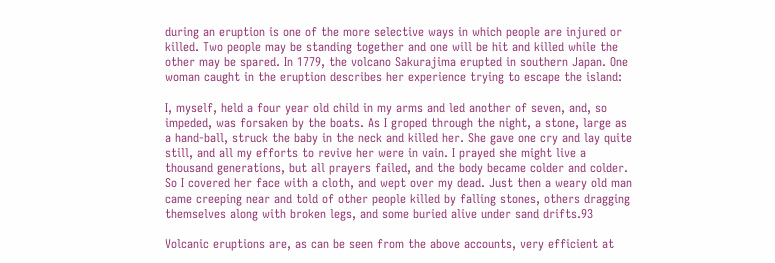during an eruption is one of the more selective ways in which people are injured or killed. Two people may be standing together and one will be hit and killed while the other may be spared. In 1779, the volcano Sakurajima erupted in southern Japan. One woman caught in the eruption describes her experience trying to escape the island:

I, myself, held a four year old child in my arms and led another of seven, and, so impeded, was forsaken by the boats. As I groped through the night, a stone, large as a hand-ball, struck the baby in the neck and killed her. She gave one cry and lay quite still, and all my efforts to revive her were in vain. I prayed she might live a thousand generations, but all prayers failed, and the body became colder and colder. So I covered her face with a cloth, and wept over my dead. Just then a weary old man came creeping near and told of other people killed by falling stones, others dragging themselves along with broken legs, and some buried alive under sand drifts.93

Volcanic eruptions are, as can be seen from the above accounts, very efficient at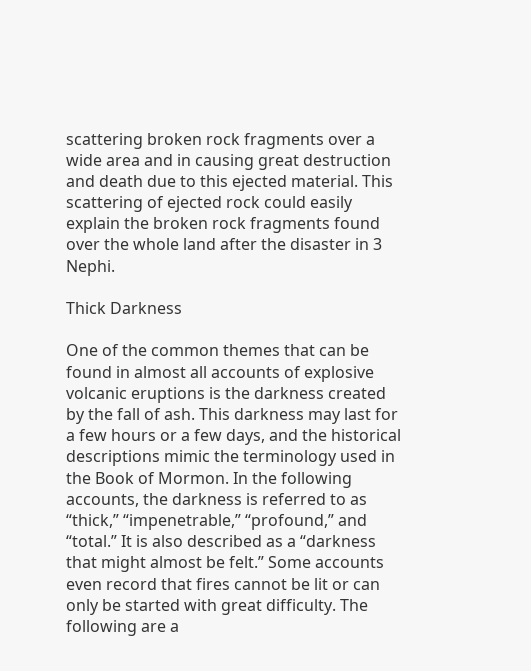scattering broken rock fragments over a wide area and in causing great destruction and death due to this ejected material. This scattering of ejected rock could easily explain the broken rock fragments found over the whole land after the disaster in 3 Nephi.

Thick Darkness

One of the common themes that can be found in almost all accounts of explosive volcanic eruptions is the darkness created by the fall of ash. This darkness may last for a few hours or a few days, and the historical descriptions mimic the terminology used in the Book of Mormon. In the following accounts, the darkness is referred to as “thick,” “impenetrable,” “profound,” and “total.” It is also described as a “darkness that might almost be felt.” Some accounts even record that fires cannot be lit or can only be started with great difficulty. The following are a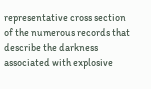representative cross section of the numerous records that describe the darkness associated with explosive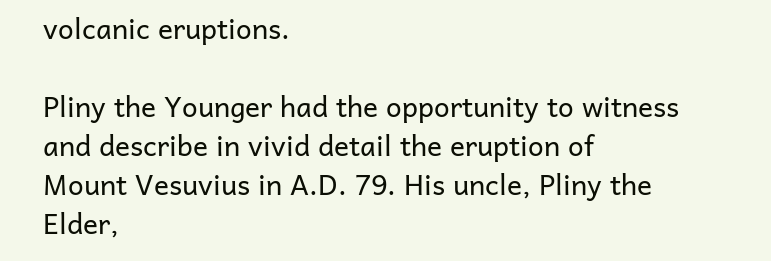volcanic eruptions.

Pliny the Younger had the opportunity to witness and describe in vivid detail the eruption of Mount Vesuvius in A.D. 79. His uncle, Pliny the Elder,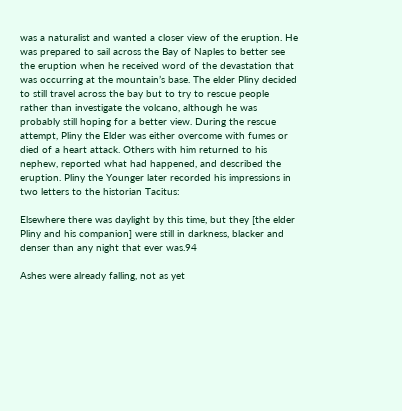was a naturalist and wanted a closer view of the eruption. He was prepared to sail across the Bay of Naples to better see the eruption when he received word of the devastation that was occurring at the mountain’s base. The elder Pliny decided to still travel across the bay but to try to rescue people rather than investigate the volcano, although he was probably still hoping for a better view. During the rescue attempt, Pliny the Elder was either overcome with fumes or died of a heart attack. Others with him returned to his nephew, reported what had happened, and described the eruption. Pliny the Younger later recorded his impressions in two letters to the historian Tacitus:

Elsewhere there was daylight by this time, but they [the elder Pliny and his companion] were still in darkness, blacker and denser than any night that ever was.94

Ashes were already falling, not as yet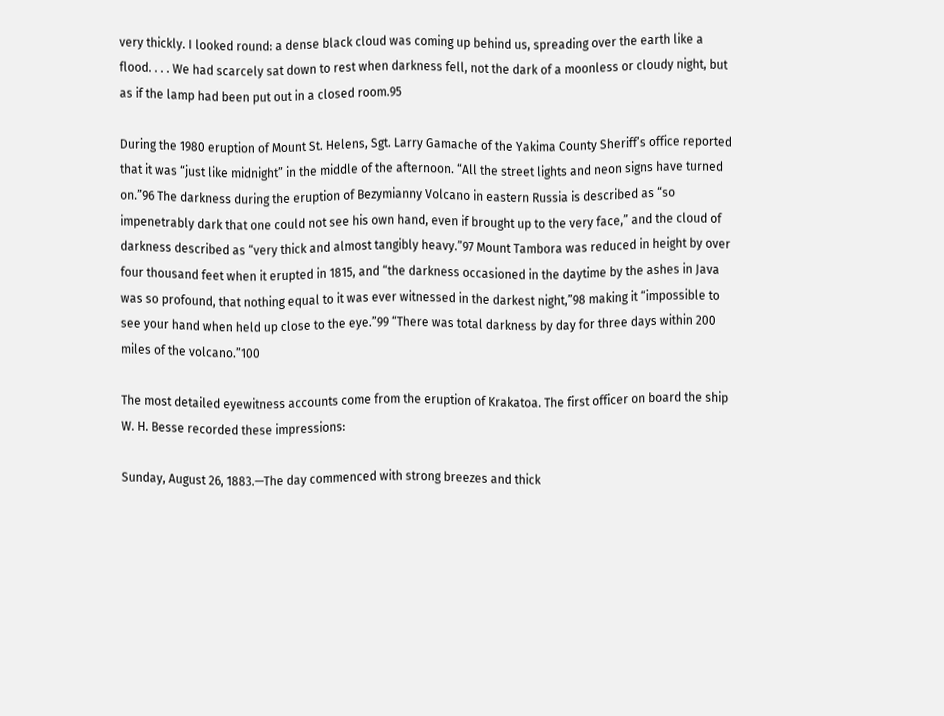very thickly. I looked round: a dense black cloud was coming up behind us, spreading over the earth like a flood. . . . We had scarcely sat down to rest when darkness fell, not the dark of a moonless or cloudy night, but as if the lamp had been put out in a closed room.95

During the 1980 eruption of Mount St. Helens, Sgt. Larry Gamache of the Yakima County Sheriff’s office reported that it was “just like midnight” in the middle of the afternoon. “All the street lights and neon signs have turned on.”96 The darkness during the eruption of Bezymianny Volcano in eastern Russia is described as “so impenetrably dark that one could not see his own hand, even if brought up to the very face,” and the cloud of darkness described as “very thick and almost tangibly heavy.”97 Mount Tambora was reduced in height by over four thousand feet when it erupted in 1815, and “the darkness occasioned in the daytime by the ashes in Java was so profound, that nothing equal to it was ever witnessed in the darkest night,”98 making it “impossible to see your hand when held up close to the eye.”99 “There was total darkness by day for three days within 200 miles of the volcano.”100

The most detailed eyewitness accounts come from the eruption of Krakatoa. The first officer on board the ship W. H. Besse recorded these impressions:

Sunday, August 26, 1883.—The day commenced with strong breezes and thick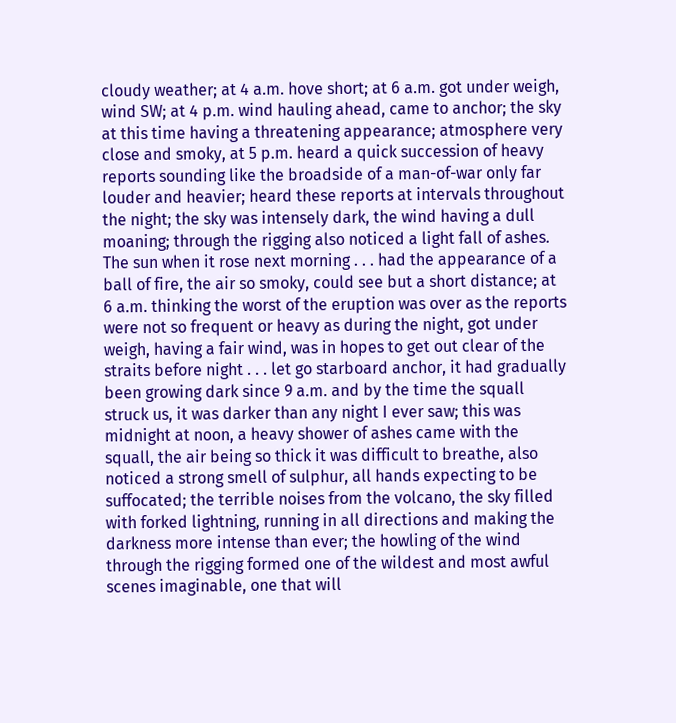cloudy weather; at 4 a.m. hove short; at 6 a.m. got under weigh, wind SW; at 4 p.m. wind hauling ahead, came to anchor; the sky at this time having a threatening appearance; atmosphere very close and smoky, at 5 p.m. heard a quick succession of heavy reports sounding like the broadside of a man-of-war only far louder and heavier; heard these reports at intervals throughout the night; the sky was intensely dark, the wind having a dull moaning; through the rigging also noticed a light fall of ashes. The sun when it rose next morning . . . had the appearance of a ball of fire, the air so smoky, could see but a short distance; at 6 a.m. thinking the worst of the eruption was over as the reports were not so frequent or heavy as during the night, got under weigh, having a fair wind, was in hopes to get out clear of the straits before night . . . let go starboard anchor, it had gradually been growing dark since 9 a.m. and by the time the squall struck us, it was darker than any night I ever saw; this was midnight at noon, a heavy shower of ashes came with the squall, the air being so thick it was difficult to breathe, also noticed a strong smell of sulphur, all hands expecting to be suffocated; the terrible noises from the volcano, the sky filled with forked lightning, running in all directions and making the darkness more intense than ever; the howling of the wind through the rigging formed one of the wildest and most awful scenes imaginable, one that will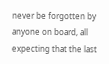never be forgotten by anyone on board, all expecting that the last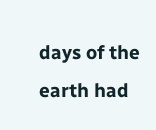days of the earth had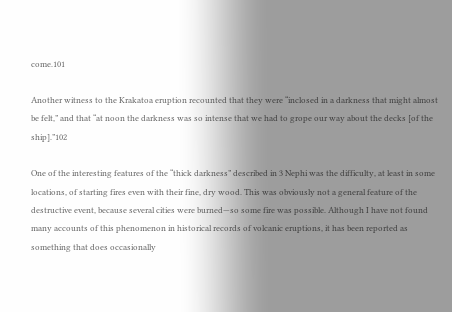come.101

Another witness to the Krakatoa eruption recounted that they were “inclosed in a darkness that might almost be felt,” and that “at noon the darkness was so intense that we had to grope our way about the decks [of the ship].”102

One of the interesting features of the “thick darkness” described in 3 Nephi was the difficulty, at least in some locations, of starting fires even with their fine, dry wood. This was obviously not a general feature of the destructive event, because several cities were burned—so some fire was possible. Although I have not found many accounts of this phenomenon in historical records of volcanic eruptions, it has been reported as something that does occasionally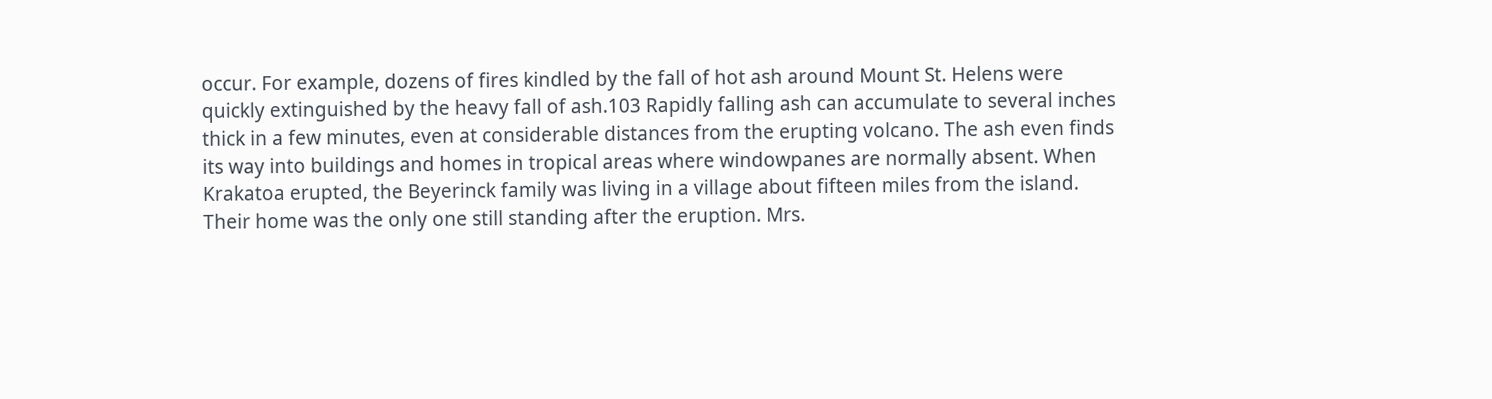occur. For example, dozens of fires kindled by the fall of hot ash around Mount St. Helens were quickly extinguished by the heavy fall of ash.103 Rapidly falling ash can accumulate to several inches thick in a few minutes, even at considerable distances from the erupting volcano. The ash even finds its way into buildings and homes in tropical areas where windowpanes are normally absent. When Krakatoa erupted, the Beyerinck family was living in a village about fifteen miles from the island. Their home was the only one still standing after the eruption. Mrs.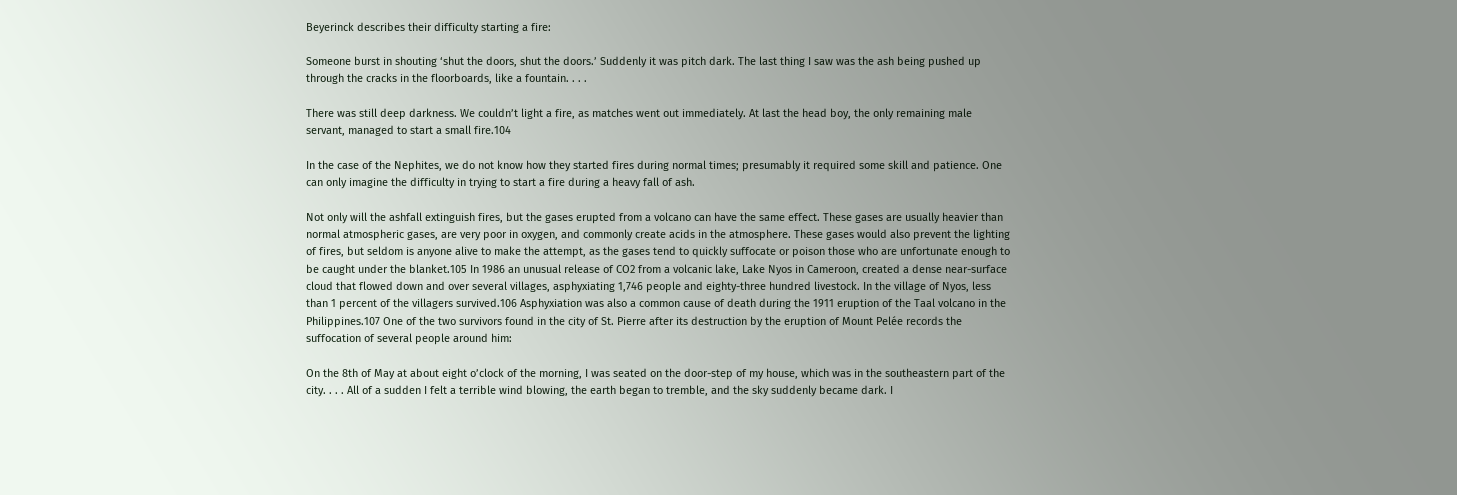Beyerinck describes their difficulty starting a fire:

Someone burst in shouting ‘shut the doors, shut the doors.’ Suddenly it was pitch dark. The last thing I saw was the ash being pushed up through the cracks in the floorboards, like a fountain. . . .

There was still deep darkness. We couldn’t light a fire, as matches went out immediately. At last the head boy, the only remaining male servant, managed to start a small fire.104

In the case of the Nephites, we do not know how they started fires during normal times; presumably it required some skill and patience. One can only imagine the difficulty in trying to start a fire during a heavy fall of ash.

Not only will the ashfall extinguish fires, but the gases erupted from a volcano can have the same effect. These gases are usually heavier than normal atmospheric gases, are very poor in oxygen, and commonly create acids in the atmosphere. These gases would also prevent the lighting of fires, but seldom is anyone alive to make the attempt, as the gases tend to quickly suffocate or poison those who are unfortunate enough to be caught under the blanket.105 In 1986 an unusual release of CO2 from a volcanic lake, Lake Nyos in Cameroon, created a dense near-surface cloud that flowed down and over several villages, asphyxiating 1,746 people and eighty-three hundred livestock. In the village of Nyos, less than 1 percent of the villagers survived.106 Asphyxiation was also a common cause of death during the 1911 eruption of the Taal volcano in the Philippines.107 One of the two survivors found in the city of St. Pierre after its destruction by the eruption of Mount Pelée records the suffocation of several people around him:

On the 8th of May at about eight o’clock of the morning, I was seated on the door-step of my house, which was in the southeastern part of the city. . . . All of a sudden I felt a terrible wind blowing, the earth began to tremble, and the sky suddenly became dark. I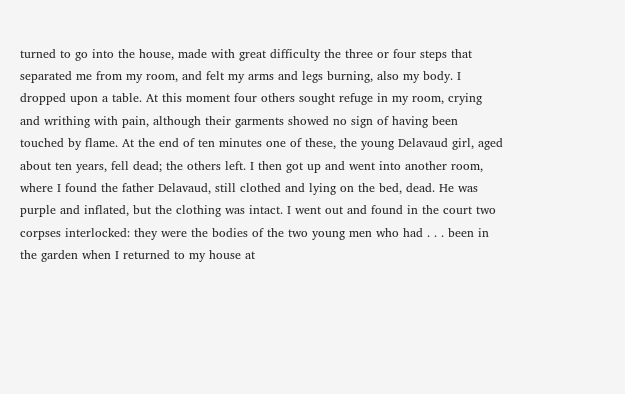turned to go into the house, made with great difficulty the three or four steps that separated me from my room, and felt my arms and legs burning, also my body. I dropped upon a table. At this moment four others sought refuge in my room, crying and writhing with pain, although their garments showed no sign of having been touched by flame. At the end of ten minutes one of these, the young Delavaud girl, aged about ten years, fell dead; the others left. I then got up and went into another room, where I found the father Delavaud, still clothed and lying on the bed, dead. He was purple and inflated, but the clothing was intact. I went out and found in the court two corpses interlocked: they were the bodies of the two young men who had . . . been in the garden when I returned to my house at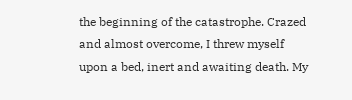the beginning of the catastrophe. Crazed and almost overcome, I threw myself upon a bed, inert and awaiting death. My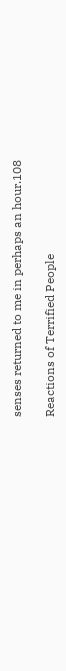senses returned to me in perhaps an hour.108

Reactions of Terrified People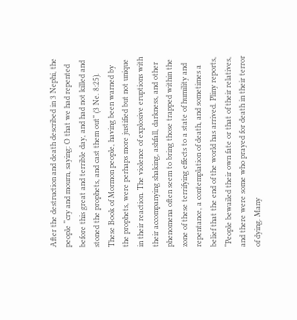After the destruction and death described in 3 Nephi, the people “cry and mourn, saying: O that we had repented before this great and terrible day, and had not killed and stoned the prophets, and cast them out” (3 Ne. 8:25). These Book of Mormon people, having been warned by the prophets, were perhaps more justified but not unique in their reaction. The violence of explosive eruptions with their accompanying shaking, ashfall, darkness, and other phenomena often seem to bring those trapped within the zone of these terrifying effects to a state of humility and repentance, a contemplation of death, and sometimes a belief that the end of the world has arrived. Pliny reports, “People bewailed their own fate or that of their relatives, and there were some who prayed for death in their terror of dying. Many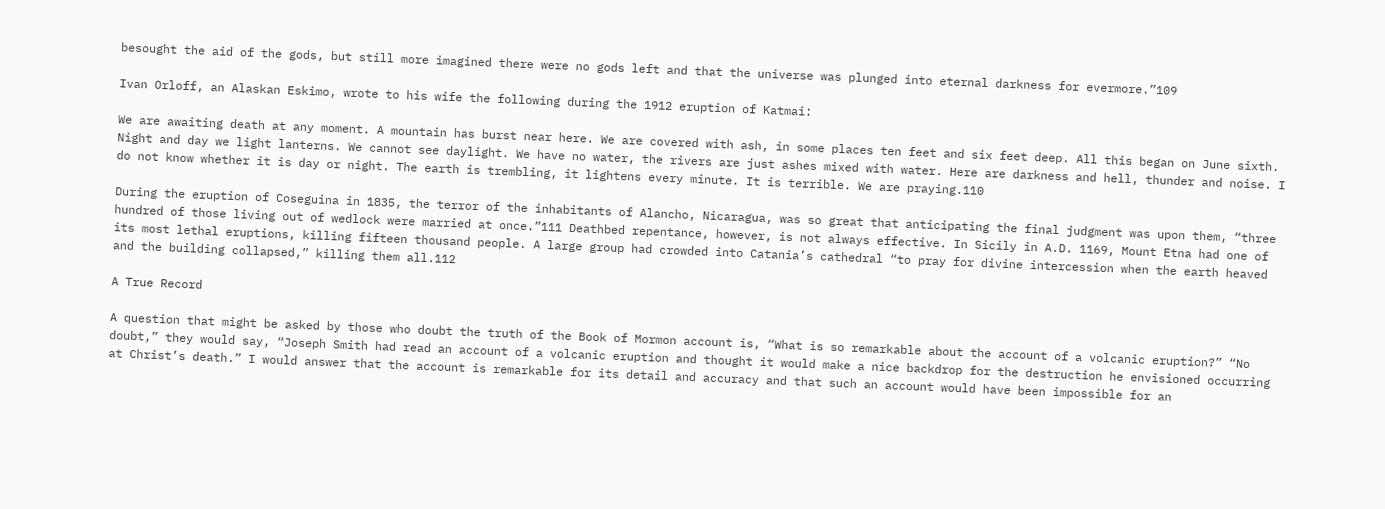besought the aid of the gods, but still more imagined there were no gods left and that the universe was plunged into eternal darkness for evermore.”109

Ivan Orloff, an Alaskan Eskimo, wrote to his wife the following during the 1912 eruption of Katmai:

We are awaiting death at any moment. A mountain has burst near here. We are covered with ash, in some places ten feet and six feet deep. All this began on June sixth. Night and day we light lanterns. We cannot see daylight. We have no water, the rivers are just ashes mixed with water. Here are darkness and hell, thunder and noise. I do not know whether it is day or night. The earth is trembling, it lightens every minute. It is terrible. We are praying.110

During the eruption of Coseguina in 1835, the terror of the inhabitants of Alancho, Nicaragua, was so great that anticipating the final judgment was upon them, “three hundred of those living out of wedlock were married at once.”111 Deathbed repentance, however, is not always effective. In Sicily in A.D. 1169, Mount Etna had one of its most lethal eruptions, killing fifteen thousand people. A large group had crowded into Catania’s cathedral “to pray for divine intercession when the earth heaved and the building collapsed,” killing them all.112

A True Record

A question that might be asked by those who doubt the truth of the Book of Mormon account is, “What is so remarkable about the account of a volcanic eruption?” “No doubt,” they would say, “Joseph Smith had read an account of a volcanic eruption and thought it would make a nice backdrop for the destruction he envisioned occurring at Christ’s death.” I would answer that the account is remarkable for its detail and accuracy and that such an account would have been impossible for an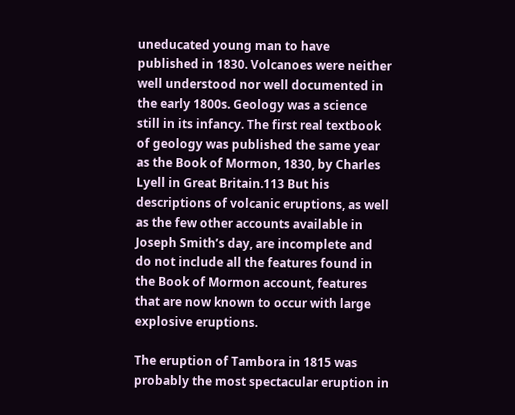uneducated young man to have published in 1830. Volcanoes were neither well understood nor well documented in the early 1800s. Geology was a science still in its infancy. The first real textbook of geology was published the same year as the Book of Mormon, 1830, by Charles Lyell in Great Britain.113 But his descriptions of volcanic eruptions, as well as the few other accounts available in Joseph Smith’s day, are incomplete and do not include all the features found in the Book of Mormon account, features that are now known to occur with large explosive eruptions.

The eruption of Tambora in 1815 was probably the most spectacular eruption in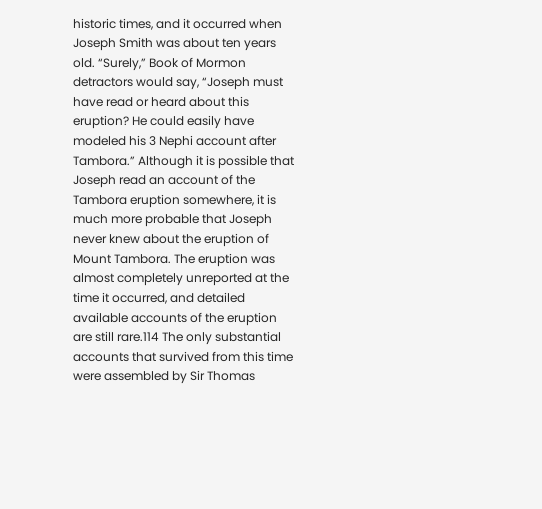historic times, and it occurred when Joseph Smith was about ten years old. “Surely,” Book of Mormon detractors would say, “Joseph must have read or heard about this eruption? He could easily have modeled his 3 Nephi account after Tambora.” Although it is possible that Joseph read an account of the Tambora eruption somewhere, it is much more probable that Joseph never knew about the eruption of Mount Tambora. The eruption was almost completely unreported at the time it occurred, and detailed available accounts of the eruption are still rare.114 The only substantial accounts that survived from this time were assembled by Sir Thomas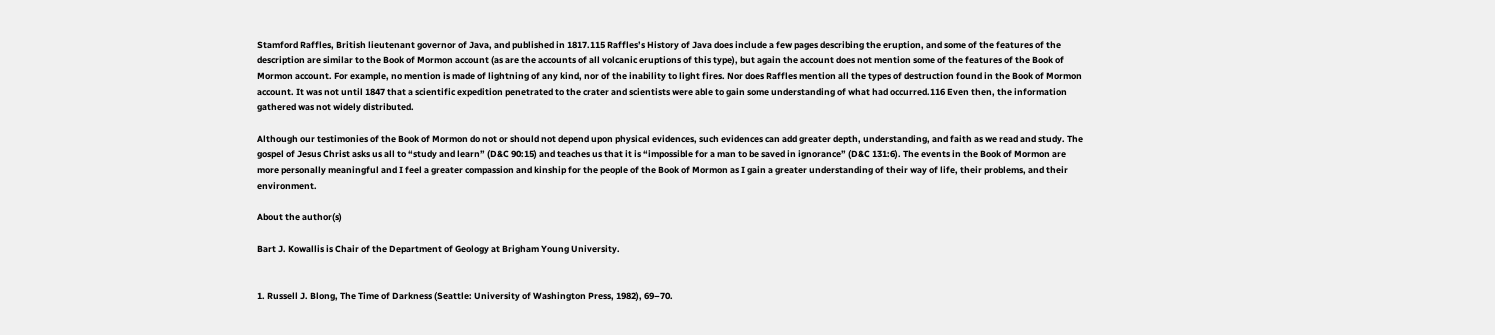Stamford Raffles, British lieutenant governor of Java, and published in 1817.115 Raffles’s History of Java does include a few pages describing the eruption, and some of the features of the description are similar to the Book of Mormon account (as are the accounts of all volcanic eruptions of this type), but again the account does not mention some of the features of the Book of Mormon account. For example, no mention is made of lightning of any kind, nor of the inability to light fires. Nor does Raffles mention all the types of destruction found in the Book of Mormon account. It was not until 1847 that a scientific expedition penetrated to the crater and scientists were able to gain some understanding of what had occurred.116 Even then, the information gathered was not widely distributed.

Although our testimonies of the Book of Mormon do not or should not depend upon physical evidences, such evidences can add greater depth, understanding, and faith as we read and study. The gospel of Jesus Christ asks us all to “study and learn” (D&C 90:15) and teaches us that it is “impossible for a man to be saved in ignorance” (D&C 131:6). The events in the Book of Mormon are more personally meaningful and I feel a greater compassion and kinship for the people of the Book of Mormon as I gain a greater understanding of their way of life, their problems, and their environment.

About the author(s)

Bart J. Kowallis is Chair of the Department of Geology at Brigham Young University.


1. Russell J. Blong, The Time of Darkness (Seattle: University of Washington Press, 1982), 69–70.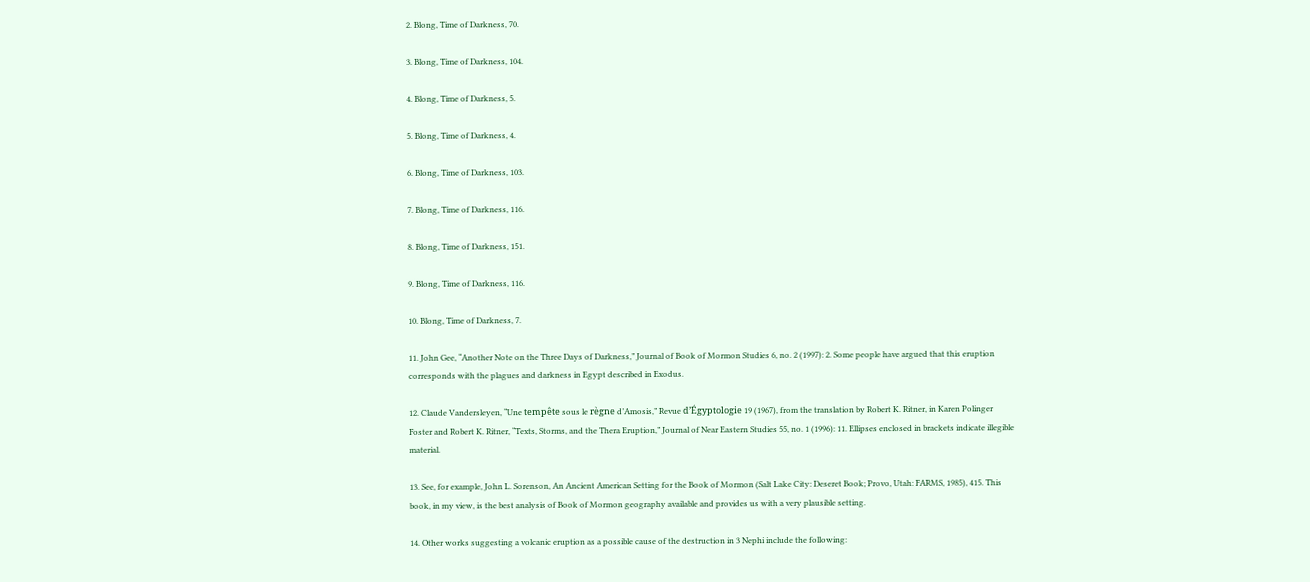2. Blong, Time of Darkness, 70.

3. Blong, Time of Darkness, 104.

4. Blong, Time of Darkness, 5.

5. Blong, Time of Darkness, 4.

6. Blong, Time of Darkness, 103.

7. Blong, Time of Darkness, 116.

8. Blong, Time of Darkness, 151.

9. Blong, Time of Darkness, 116.

10. Blong, Time of Darkness, 7.

11. John Gee, “Another Note on the Three Days of Darkness,” Journal of Book of Mormon Studies 6, no. 2 (1997): 2. Some people have argued that this eruption corresponds with the plagues and darkness in Egypt described in Exodus.

12. Claude Vandersleyen, “Une tempête sous le règne d’Amosis,” Revue d’Égyptologie 19 (1967), from the translation by Robert K. Ritner, in Karen Polinger Foster and Robert K. Ritner, “Texts, Storms, and the Thera Eruption,” Journal of Near Eastern Studies 55, no. 1 (1996): 11. Ellipses enclosed in brackets indicate illegible material.

13. See, for example, John L. Sorenson, An Ancient American Setting for the Book of Mormon (Salt Lake City: Deseret Book; Provo, Utah: FARMS, 1985), 415. This book, in my view, is the best analysis of Book of Mormon geography available and provides us with a very plausible setting.

14. Other works suggesting a volcanic eruption as a possible cause of the destruction in 3 Nephi include the following: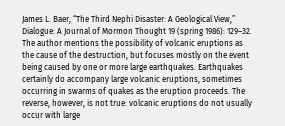James L. Baer, “The Third Nephi Disaster: A Geological View,” Dialogue: A Journal of Mormon Thought 19 (spring 1986): 129–32. The author mentions the possibility of volcanic eruptions as the cause of the destruction, but focuses mostly on the event being caused by one or more large earthquakes. Earthquakes certainly do accompany large volcanic eruptions, sometimes occurring in swarms of quakes as the eruption proceeds. The reverse, however, is not true: volcanic eruptions do not usually occur with large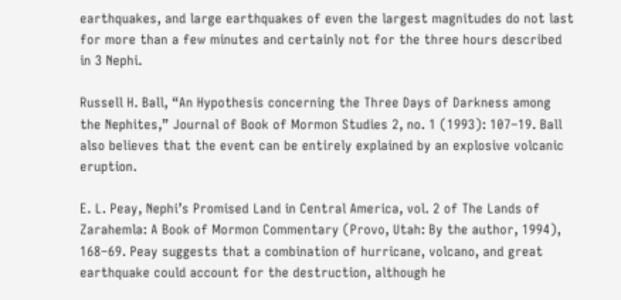earthquakes, and large earthquakes of even the largest magnitudes do not last for more than a few minutes and certainly not for the three hours described in 3 Nephi.

Russell H. Ball, “An Hypothesis concerning the Three Days of Darkness among the Nephites,” Journal of Book of Mormon Studies 2, no. 1 (1993): 107–19. Ball also believes that the event can be entirely explained by an explosive volcanic eruption.

E. L. Peay, Nephi’s Promised Land in Central America, vol. 2 of The Lands of Zarahemla: A Book of Mormon Commentary (Provo, Utah: By the author, 1994), 168–69. Peay suggests that a combination of hurricane, volcano, and great earthquake could account for the destruction, although he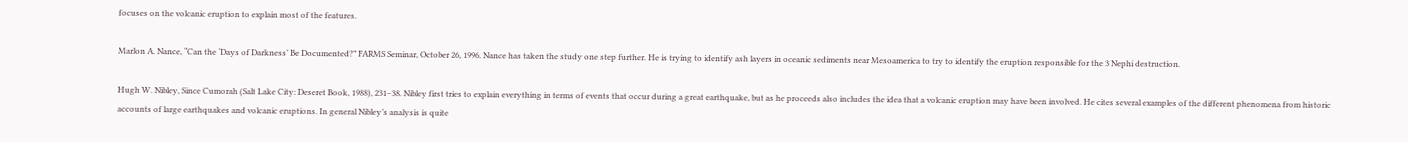focuses on the volcanic eruption to explain most of the features.

Marlon A. Nance, “Can the ‘Days of Darkness’ Be Documented?” FARMS Seminar, October 26, 1996. Nance has taken the study one step further. He is trying to identify ash layers in oceanic sediments near Mesoamerica to try to identify the eruption responsible for the 3 Nephi destruction.

Hugh W. Nibley, Since Cumorah (Salt Lake City: Deseret Book, 1988), 231–38. Nibley first tries to explain everything in terms of events that occur during a great earthquake, but as he proceeds also includes the idea that a volcanic eruption may have been involved. He cites several examples of the different phenomena from historic accounts of large earthquakes and volcanic eruptions. In general Nibley’s analysis is quite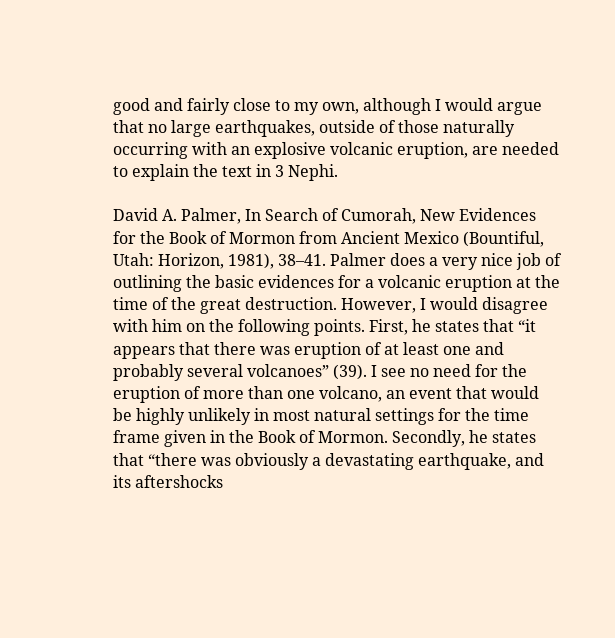good and fairly close to my own, although I would argue that no large earthquakes, outside of those naturally occurring with an explosive volcanic eruption, are needed to explain the text in 3 Nephi.

David A. Palmer, In Search of Cumorah, New Evidences for the Book of Mormon from Ancient Mexico (Bountiful, Utah: Horizon, 1981), 38–41. Palmer does a very nice job of outlining the basic evidences for a volcanic eruption at the time of the great destruction. However, I would disagree with him on the following points. First, he states that “it appears that there was eruption of at least one and probably several volcanoes” (39). I see no need for the eruption of more than one volcano, an event that would be highly unlikely in most natural settings for the time frame given in the Book of Mormon. Secondly, he states that “there was obviously a devastating earthquake, and its aftershocks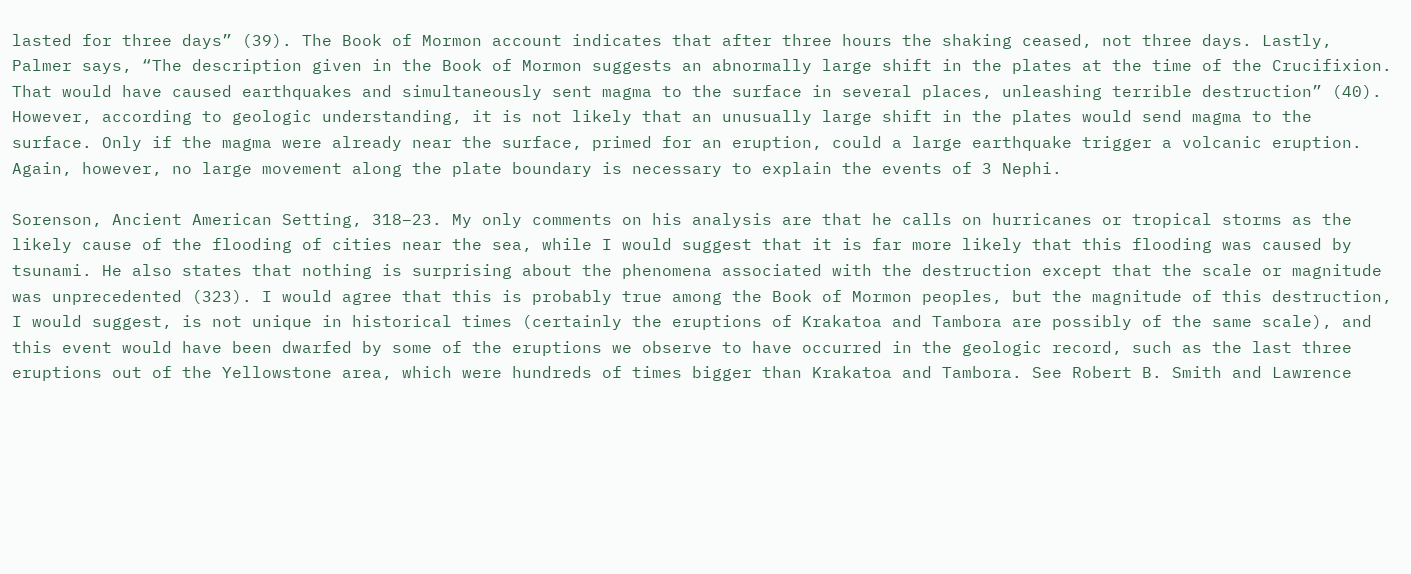lasted for three days” (39). The Book of Mormon account indicates that after three hours the shaking ceased, not three days. Lastly, Palmer says, “The description given in the Book of Mormon suggests an abnormally large shift in the plates at the time of the Crucifixion. That would have caused earthquakes and simultaneously sent magma to the surface in several places, unleashing terrible destruction” (40). However, according to geologic understanding, it is not likely that an unusually large shift in the plates would send magma to the surface. Only if the magma were already near the surface, primed for an eruption, could a large earthquake trigger a volcanic eruption. Again, however, no large movement along the plate boundary is necessary to explain the events of 3 Nephi.

Sorenson, Ancient American Setting, 318–23. My only comments on his analysis are that he calls on hurricanes or tropical storms as the likely cause of the flooding of cities near the sea, while I would suggest that it is far more likely that this flooding was caused by tsunami. He also states that nothing is surprising about the phenomena associated with the destruction except that the scale or magnitude was unprecedented (323). I would agree that this is probably true among the Book of Mormon peoples, but the magnitude of this destruction, I would suggest, is not unique in historical times (certainly the eruptions of Krakatoa and Tambora are possibly of the same scale), and this event would have been dwarfed by some of the eruptions we observe to have occurred in the geologic record, such as the last three eruptions out of the Yellowstone area, which were hundreds of times bigger than Krakatoa and Tambora. See Robert B. Smith and Lawrence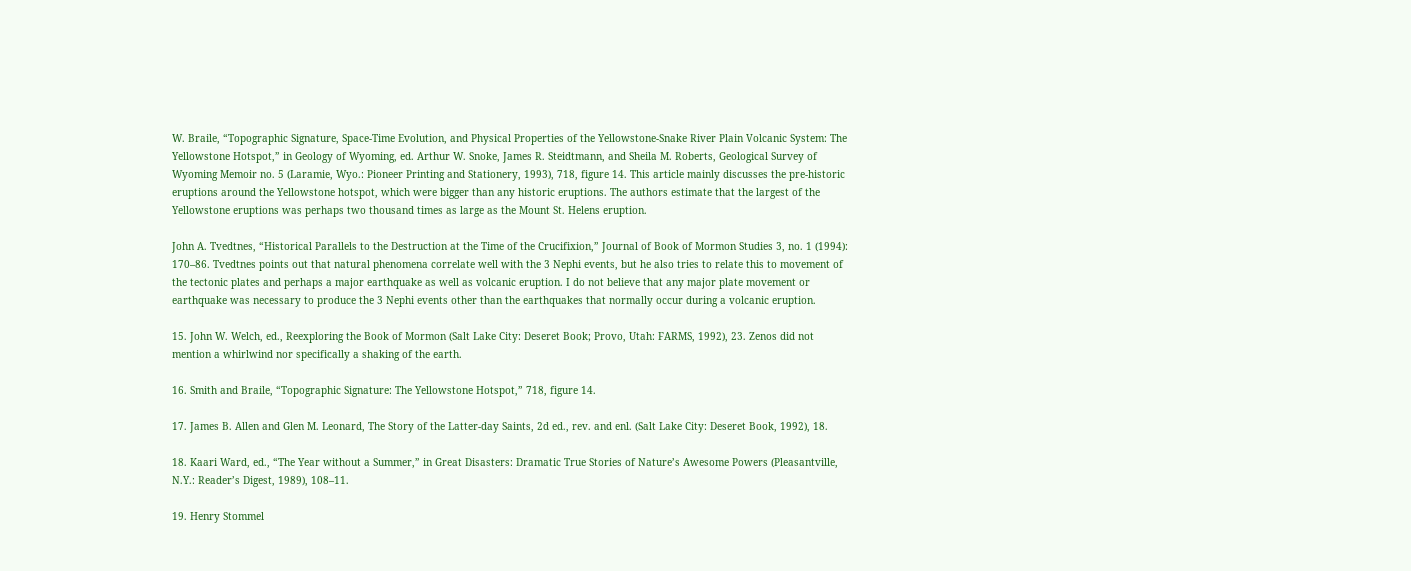W. Braile, “Topographic Signature, Space-Time Evolution, and Physical Properties of the Yellowstone-Snake River Plain Volcanic System: The Yellowstone Hotspot,” in Geology of Wyoming, ed. Arthur W. Snoke, James R. Steidtmann, and Sheila M. Roberts, Geological Survey of Wyoming Memoir no. 5 (Laramie, Wyo.: Pioneer Printing and Stationery, 1993), 718, figure 14. This article mainly discusses the pre-historic eruptions around the Yellowstone hotspot, which were bigger than any historic eruptions. The authors estimate that the largest of the Yellowstone eruptions was perhaps two thousand times as large as the Mount St. Helens eruption.

John A. Tvedtnes, “Historical Parallels to the Destruction at the Time of the Crucifixion,” Journal of Book of Mormon Studies 3, no. 1 (1994): 170–86. Tvedtnes points out that natural phenomena correlate well with the 3 Nephi events, but he also tries to relate this to movement of the tectonic plates and perhaps a major earthquake as well as volcanic eruption. I do not believe that any major plate movement or earthquake was necessary to produce the 3 Nephi events other than the earthquakes that normally occur during a volcanic eruption.

15. John W. Welch, ed., Reexploring the Book of Mormon (Salt Lake City: Deseret Book; Provo, Utah: FARMS, 1992), 23. Zenos did not mention a whirlwind nor specifically a shaking of the earth.

16. Smith and Braile, “Topographic Signature: The Yellowstone Hotspot,” 718, figure 14.

17. James B. Allen and Glen M. Leonard, The Story of the Latter-day Saints, 2d ed., rev. and enl. (Salt Lake City: Deseret Book, 1992), 18.

18. Kaari Ward, ed., “The Year without a Summer,” in Great Disasters: Dramatic True Stories of Nature’s Awesome Powers (Pleasantville, N.Y.: Reader’s Digest, 1989), 108–11.

19. Henry Stommel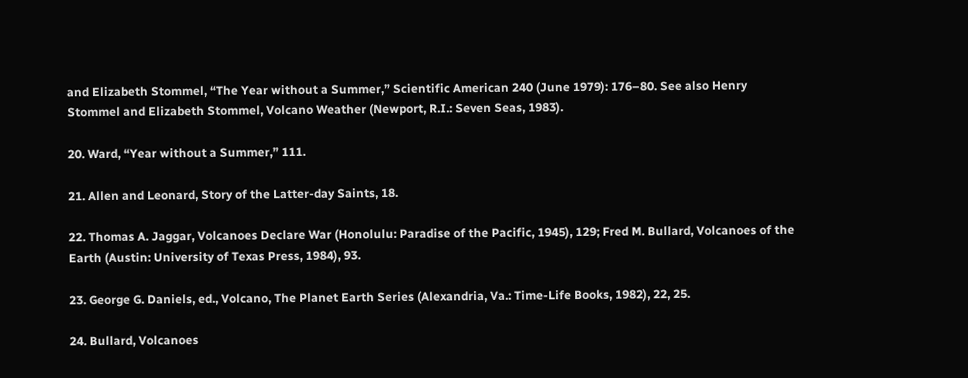and Elizabeth Stommel, “The Year without a Summer,” Scientific American 240 (June 1979): 176–80. See also Henry Stommel and Elizabeth Stommel, Volcano Weather (Newport, R.I.: Seven Seas, 1983).

20. Ward, “Year without a Summer,” 111.

21. Allen and Leonard, Story of the Latter-day Saints, 18.

22. Thomas A. Jaggar, Volcanoes Declare War (Honolulu: Paradise of the Pacific, 1945), 129; Fred M. Bullard, Volcanoes of the Earth (Austin: University of Texas Press, 1984), 93.

23. George G. Daniels, ed., Volcano, The Planet Earth Series (Alexandria, Va.: Time-Life Books, 1982), 22, 25.

24. Bullard, Volcanoes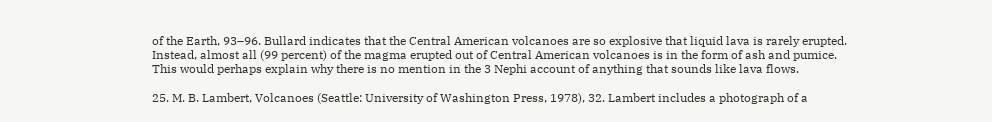of the Earth, 93–96. Bullard indicates that the Central American volcanoes are so explosive that liquid lava is rarely erupted. Instead, almost all (99 percent) of the magma erupted out of Central American volcanoes is in the form of ash and pumice. This would perhaps explain why there is no mention in the 3 Nephi account of anything that sounds like lava flows.

25. M. B. Lambert, Volcanoes (Seattle: University of Washington Press, 1978), 32. Lambert includes a photograph of a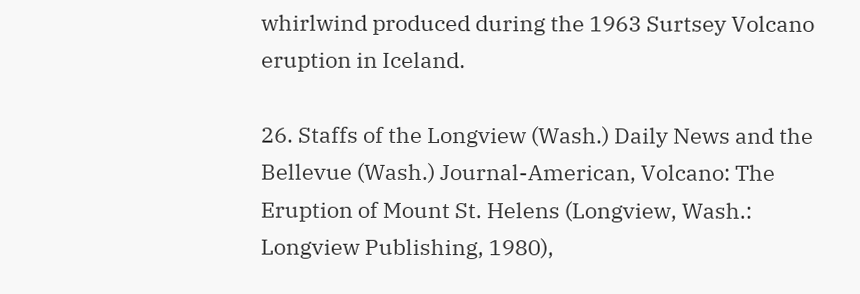whirlwind produced during the 1963 Surtsey Volcano eruption in Iceland.

26. Staffs of the Longview (Wash.) Daily News and the Bellevue (Wash.) Journal-American, Volcano: The Eruption of Mount St. Helens (Longview, Wash.: Longview Publishing, 1980),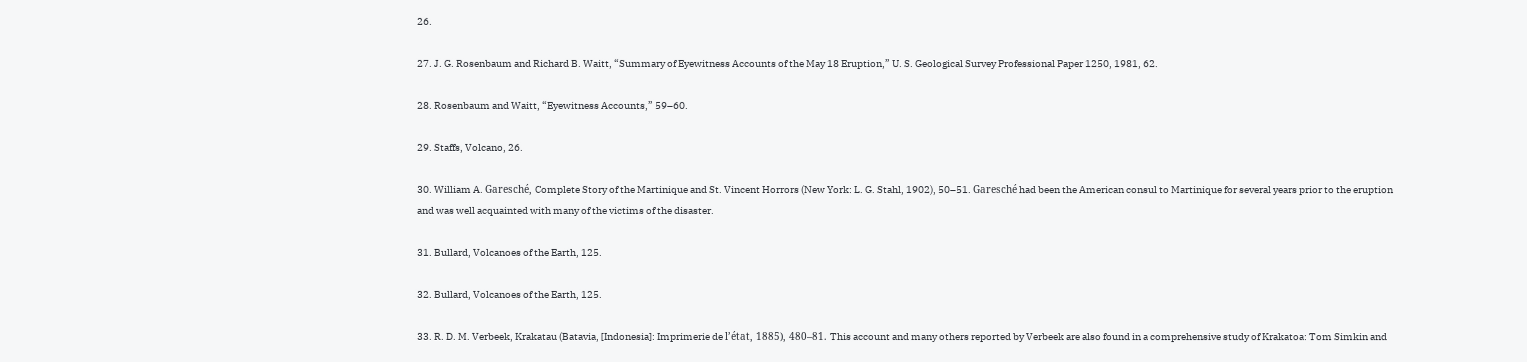26.

27. J. G. Rosenbaum and Richard B. Waitt, “Summary of Eyewitness Accounts of the May 18 Eruption,” U. S. Geological Survey Professional Paper 1250, 1981, 62.

28. Rosenbaum and Waitt, “Eyewitness Accounts,” 59–60.

29. Staffs, Volcano, 26.

30. William A. Garesché, Complete Story of the Martinique and St. Vincent Horrors (New York: L. G. Stahl, 1902), 50–51. Garesché had been the American consul to Martinique for several years prior to the eruption and was well acquainted with many of the victims of the disaster.

31. Bullard, Volcanoes of the Earth, 125.

32. Bullard, Volcanoes of the Earth, 125.

33. R. D. M. Verbeek, Krakatau (Batavia, [Indonesia]: Imprimerie de l’état, 1885), 480–81. This account and many others reported by Verbeek are also found in a comprehensive study of Krakatoa: Tom Simkin and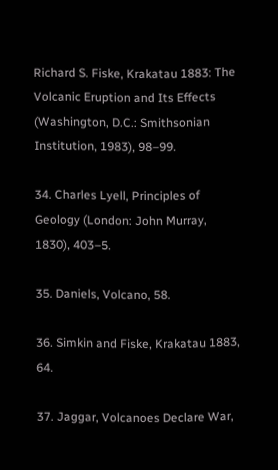Richard S. Fiske, Krakatau 1883: The Volcanic Eruption and Its Effects (Washington, D.C.: Smithsonian Institution, 1983), 98–99.

34. Charles Lyell, Principles of Geology (London: John Murray, 1830), 403–5.

35. Daniels, Volcano, 58.

36. Simkin and Fiske, Krakatau 1883, 64.

37. Jaggar, Volcanoes Declare War,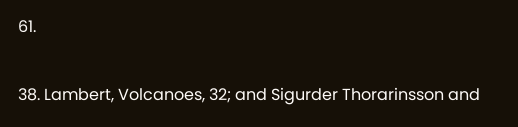61.

38. Lambert, Volcanoes, 32; and Sigurder Thorarinsson and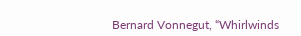Bernard Vonnegut, “Whirlwinds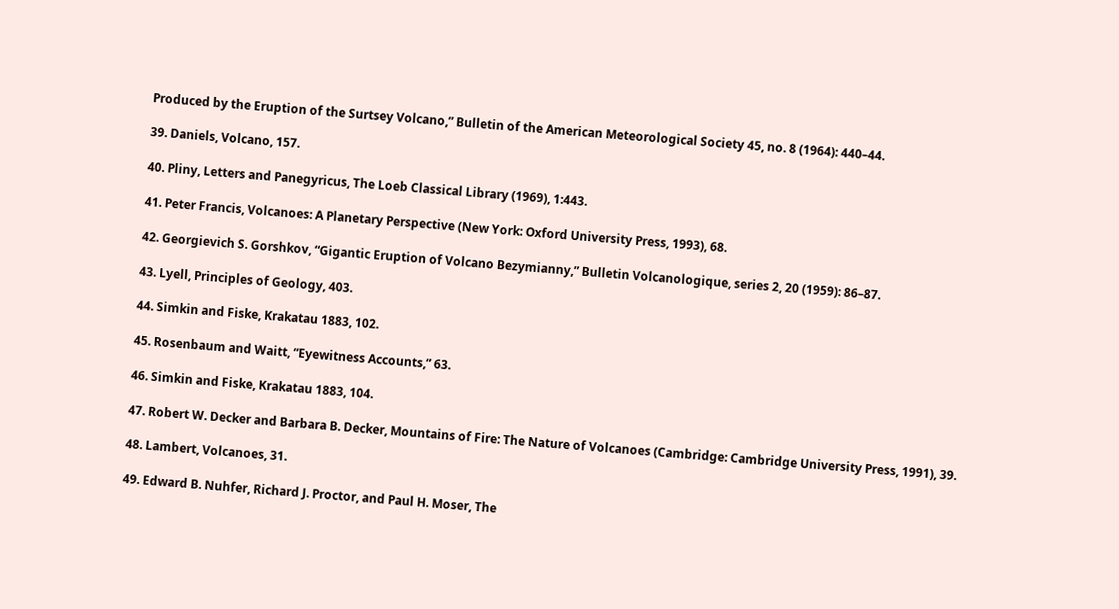Produced by the Eruption of the Surtsey Volcano,” Bulletin of the American Meteorological Society 45, no. 8 (1964): 440–44.

39. Daniels, Volcano, 157.

40. Pliny, Letters and Panegyricus, The Loeb Classical Library (1969), 1:443.

41. Peter Francis, Volcanoes: A Planetary Perspective (New York: Oxford University Press, 1993), 68.

42. Georgievich S. Gorshkov, “Gigantic Eruption of Volcano Bezymianny,” Bulletin Volcanologique, series 2, 20 (1959): 86–87.

43. Lyell, Principles of Geology, 403.

44. Simkin and Fiske, Krakatau 1883, 102.

45. Rosenbaum and Waitt, “Eyewitness Accounts,” 63.

46. Simkin and Fiske, Krakatau 1883, 104.

47. Robert W. Decker and Barbara B. Decker, Mountains of Fire: The Nature of Volcanoes (Cambridge: Cambridge University Press, 1991), 39.

48. Lambert, Volcanoes, 31.

49. Edward B. Nuhfer, Richard J. Proctor, and Paul H. Moser, The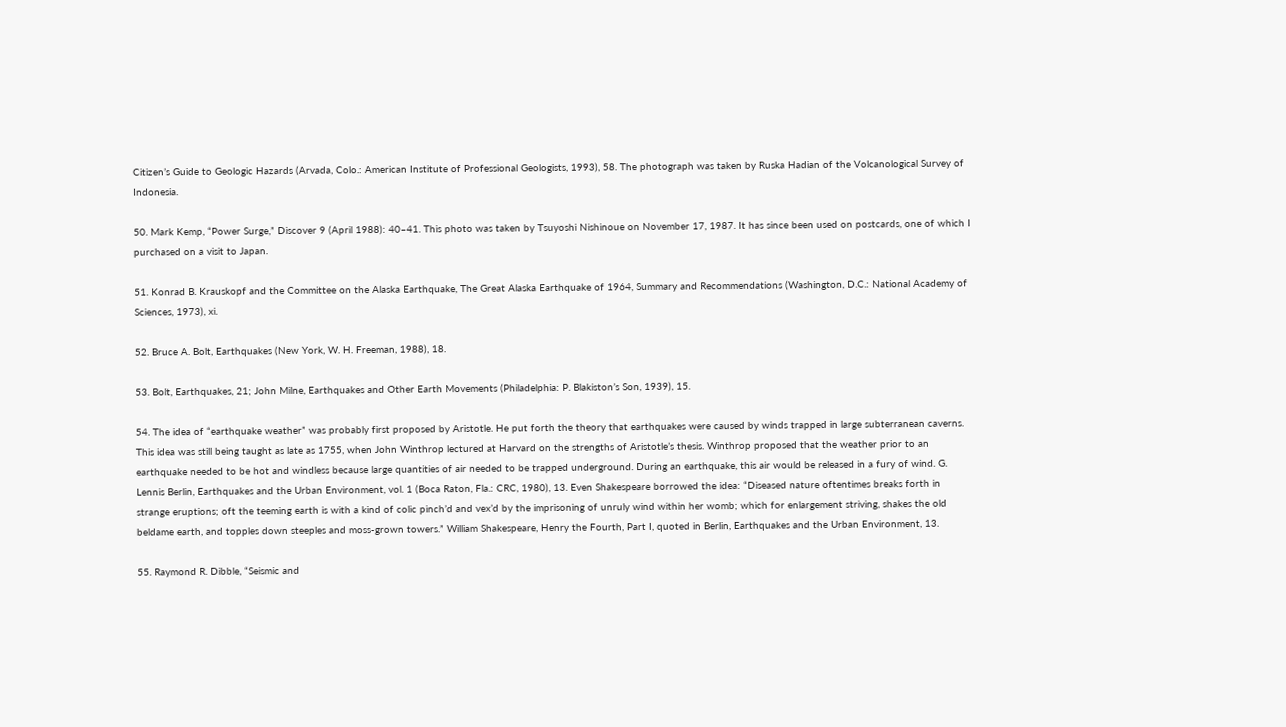Citizen’s Guide to Geologic Hazards (Arvada, Colo.: American Institute of Professional Geologists, 1993), 58. The photograph was taken by Ruska Hadian of the Volcanological Survey of Indonesia.

50. Mark Kemp, “Power Surge,” Discover 9 (April 1988): 40–41. This photo was taken by Tsuyoshi Nishinoue on November 17, 1987. It has since been used on postcards, one of which I purchased on a visit to Japan.

51. Konrad B. Krauskopf and the Committee on the Alaska Earthquake, The Great Alaska Earthquake of 1964, Summary and Recommendations (Washington, D.C.: National Academy of Sciences, 1973), xi.

52. Bruce A. Bolt, Earthquakes (New York, W. H. Freeman, 1988), 18.

53. Bolt, Earthquakes, 21; John Milne, Earthquakes and Other Earth Movements (Philadelphia: P. Blakiston’s Son, 1939), 15.

54. The idea of “earthquake weather” was probably first proposed by Aristotle. He put forth the theory that earthquakes were caused by winds trapped in large subterranean caverns. This idea was still being taught as late as 1755, when John Winthrop lectured at Harvard on the strengths of Aristotle’s thesis. Winthrop proposed that the weather prior to an earthquake needed to be hot and windless because large quantities of air needed to be trapped underground. During an earthquake, this air would be released in a fury of wind. G. Lennis Berlin, Earthquakes and the Urban Environment, vol. 1 (Boca Raton, Fla.: CRC, 1980), 13. Even Shakespeare borrowed the idea: “Diseased nature oftentimes breaks forth in strange eruptions; oft the teeming earth is with a kind of colic pinch’d and vex’d by the imprisoning of unruly wind within her womb; which for enlargement striving, shakes the old beldame earth, and topples down steeples and moss-grown towers.” William Shakespeare, Henry the Fourth, Part I, quoted in Berlin, Earthquakes and the Urban Environment, 13.

55. Raymond R. Dibble, “Seismic and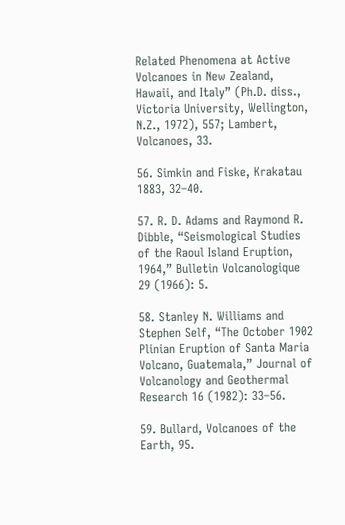Related Phenomena at Active Volcanoes in New Zealand, Hawaii, and Italy” (Ph.D. diss., Victoria University, Wellington, N.Z., 1972), 557; Lambert, Volcanoes, 33.

56. Simkin and Fiske, Krakatau 1883, 32–40.

57. R. D. Adams and Raymond R. Dibble, “Seismological Studies of the Raoul Island Eruption, 1964,” Bulletin Volcanologique 29 (1966): 5.

58. Stanley N. Williams and Stephen Self, “The October 1902 Plinian Eruption of Santa Maria Volcano, Guatemala,” Journal of Volcanology and Geothermal Research 16 (1982): 33–56.

59. Bullard, Volcanoes of the Earth, 95.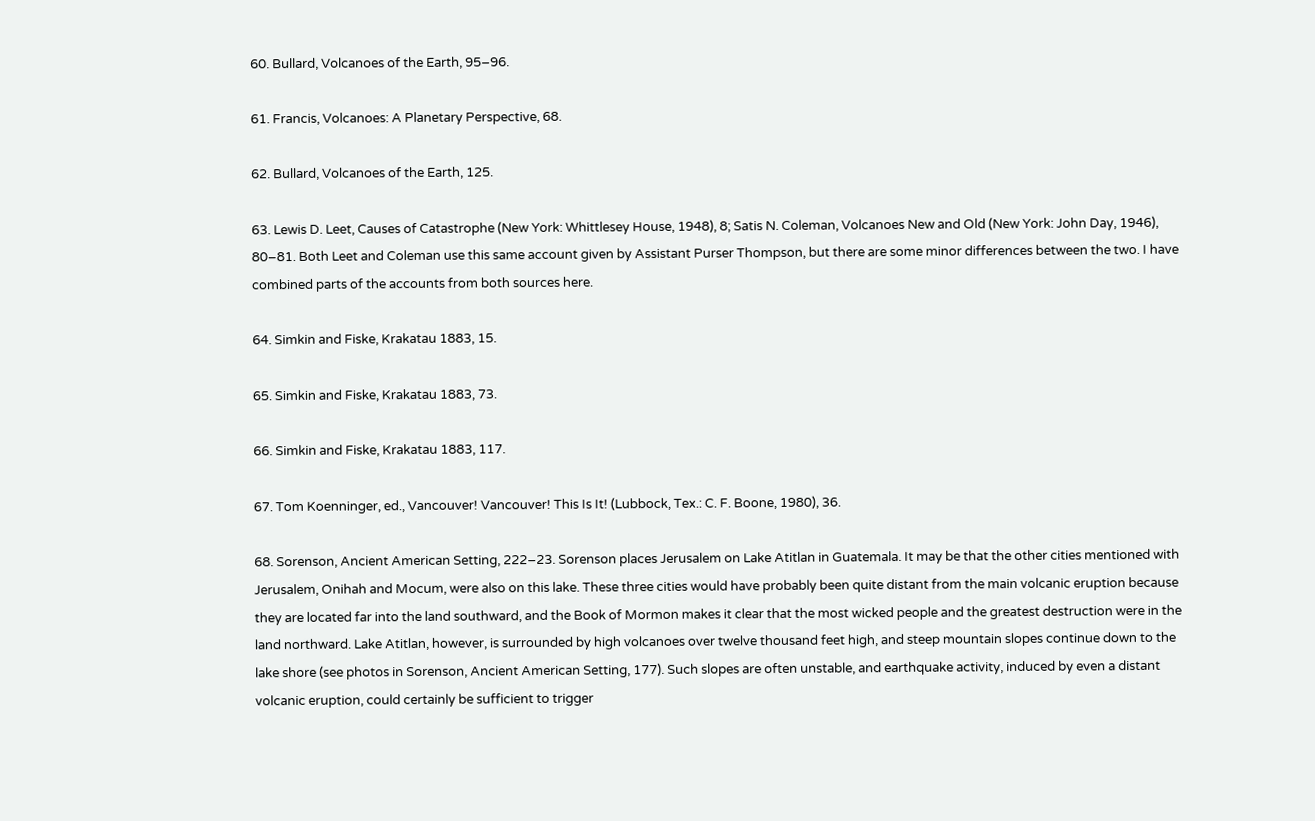60. Bullard, Volcanoes of the Earth, 95–96.

61. Francis, Volcanoes: A Planetary Perspective, 68.

62. Bullard, Volcanoes of the Earth, 125.

63. Lewis D. Leet, Causes of Catastrophe (New York: Whittlesey House, 1948), 8; Satis N. Coleman, Volcanoes New and Old (New York: John Day, 1946), 80–81. Both Leet and Coleman use this same account given by Assistant Purser Thompson, but there are some minor differences between the two. I have combined parts of the accounts from both sources here.

64. Simkin and Fiske, Krakatau 1883, 15.

65. Simkin and Fiske, Krakatau 1883, 73.

66. Simkin and Fiske, Krakatau 1883, 117.

67. Tom Koenninger, ed., Vancouver! Vancouver! This Is It! (Lubbock, Tex.: C. F. Boone, 1980), 36.

68. Sorenson, Ancient American Setting, 222–23. Sorenson places Jerusalem on Lake Atitlan in Guatemala. It may be that the other cities mentioned with Jerusalem, Onihah and Mocum, were also on this lake. These three cities would have probably been quite distant from the main volcanic eruption because they are located far into the land southward, and the Book of Mormon makes it clear that the most wicked people and the greatest destruction were in the land northward. Lake Atitlan, however, is surrounded by high volcanoes over twelve thousand feet high, and steep mountain slopes continue down to the lake shore (see photos in Sorenson, Ancient American Setting, 177). Such slopes are often unstable, and earthquake activity, induced by even a distant volcanic eruption, could certainly be sufficient to trigger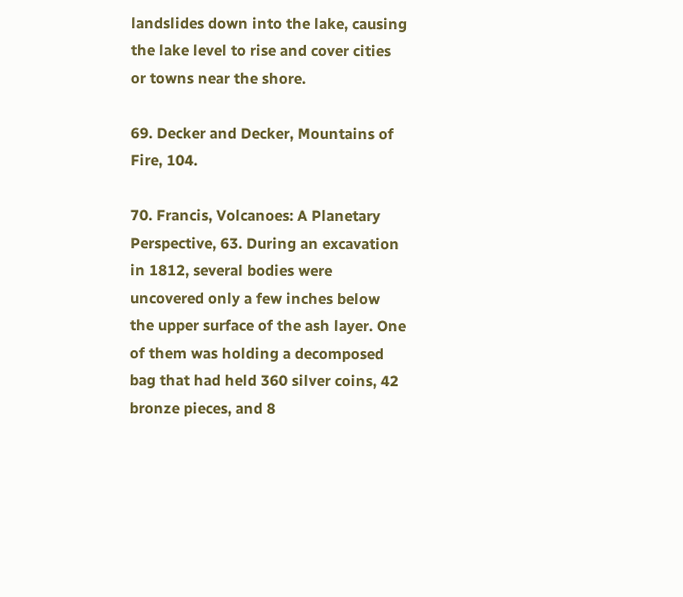landslides down into the lake, causing the lake level to rise and cover cities or towns near the shore.

69. Decker and Decker, Mountains of Fire, 104.

70. Francis, Volcanoes: A Planetary Perspective, 63. During an excavation in 1812, several bodies were uncovered only a few inches below the upper surface of the ash layer. One of them was holding a decomposed bag that had held 360 silver coins, 42 bronze pieces, and 8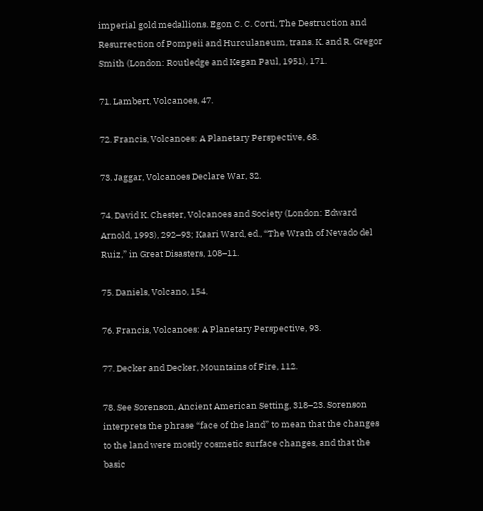imperial gold medallions. Egon C. C. Corti, The Destruction and Resurrection of Pompeii and Hurculaneum, trans. K. and R. Gregor Smith (London: Routledge and Kegan Paul, 1951), 171.

71. Lambert, Volcanoes, 47.

72. Francis, Volcanoes: A Planetary Perspective, 68.

73. Jaggar, Volcanoes Declare War, 32.

74. David K. Chester, Volcanoes and Society (London: Edward Arnold, 1993), 292–93; Kaari Ward, ed., “The Wrath of Nevado del Ruiz,” in Great Disasters, 108–11.

75. Daniels, Volcano, 154.

76. Francis, Volcanoes: A Planetary Perspective, 93.

77. Decker and Decker, Mountains of Fire, 112.

78. See Sorenson, Ancient American Setting, 318–23. Sorenson interprets the phrase “face of the land” to mean that the changes to the land were mostly cosmetic surface changes, and that the basic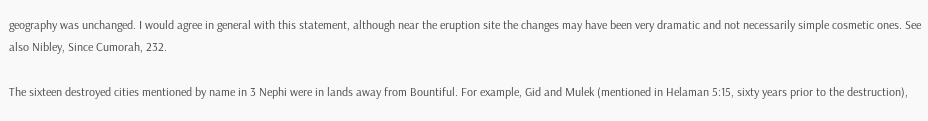geography was unchanged. I would agree in general with this statement, although near the eruption site the changes may have been very dramatic and not necessarily simple cosmetic ones. See also Nibley, Since Cumorah, 232.

The sixteen destroyed cities mentioned by name in 3 Nephi were in lands away from Bountiful. For example, Gid and Mulek (mentioned in Helaman 5:15, sixty years prior to the destruction),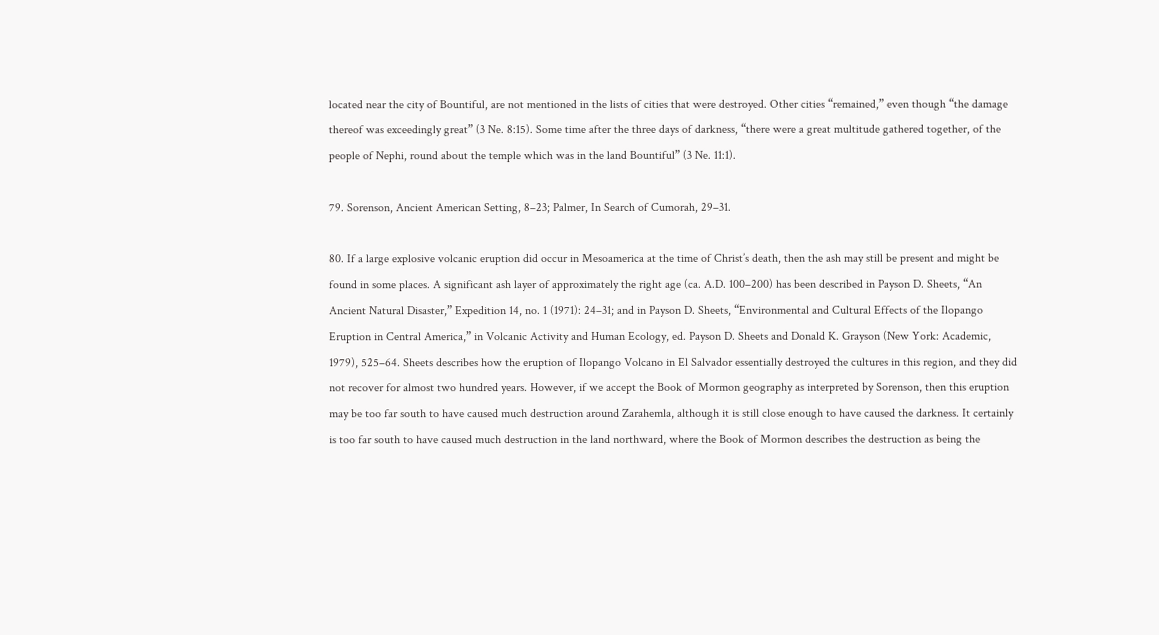located near the city of Bountiful, are not mentioned in the lists of cities that were destroyed. Other cities “remained,” even though “the damage thereof was exceedingly great” (3 Ne. 8:15). Some time after the three days of darkness, “there were a great multitude gathered together, of the people of Nephi, round about the temple which was in the land Bountiful” (3 Ne. 11:1).

79. Sorenson, Ancient American Setting, 8–23; Palmer, In Search of Cumorah, 29–31.

80. If a large explosive volcanic eruption did occur in Mesoamerica at the time of Christ’s death, then the ash may still be present and might be found in some places. A significant ash layer of approximately the right age (ca. A.D. 100–200) has been described in Payson D. Sheets, “An Ancient Natural Disaster,” Expedition 14, no. 1 (1971): 24–31; and in Payson D. Sheets, “Environmental and Cultural Effects of the Ilopango Eruption in Central America,” in Volcanic Activity and Human Ecology, ed. Payson D. Sheets and Donald K. Grayson (New York: Academic, 1979), 525–64. Sheets describes how the eruption of Ilopango Volcano in El Salvador essentially destroyed the cultures in this region, and they did not recover for almost two hundred years. However, if we accept the Book of Mormon geography as interpreted by Sorenson, then this eruption may be too far south to have caused much destruction around Zarahemla, although it is still close enough to have caused the darkness. It certainly is too far south to have caused much destruction in the land northward, where the Book of Mormon describes the destruction as being the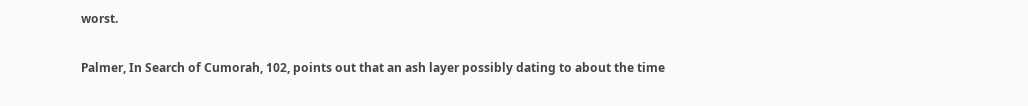worst.

Palmer, In Search of Cumorah, 102, points out that an ash layer possibly dating to about the time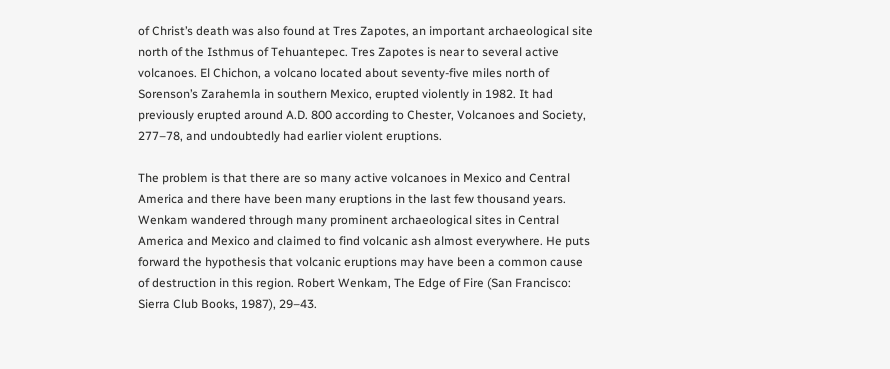of Christ’s death was also found at Tres Zapotes, an important archaeological site north of the Isthmus of Tehuantepec. Tres Zapotes is near to several active volcanoes. El Chichon, a volcano located about seventy-five miles north of Sorenson’s Zarahemla in southern Mexico, erupted violently in 1982. It had previously erupted around A.D. 800 according to Chester, Volcanoes and Society, 277–78, and undoubtedly had earlier violent eruptions.

The problem is that there are so many active volcanoes in Mexico and Central America and there have been many eruptions in the last few thousand years. Wenkam wandered through many prominent archaeological sites in Central America and Mexico and claimed to find volcanic ash almost everywhere. He puts forward the hypothesis that volcanic eruptions may have been a common cause of destruction in this region. Robert Wenkam, The Edge of Fire (San Francisco: Sierra Club Books, 1987), 29–43.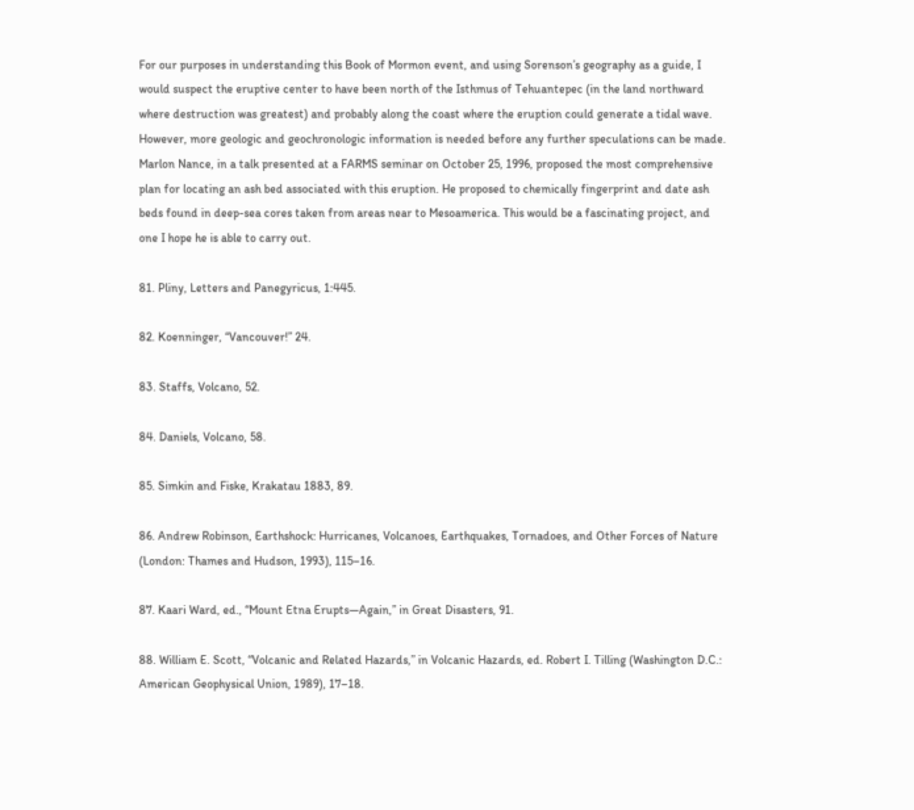For our purposes in understanding this Book of Mormon event, and using Sorenson’s geography as a guide, I would suspect the eruptive center to have been north of the Isthmus of Tehuantepec (in the land northward where destruction was greatest) and probably along the coast where the eruption could generate a tidal wave. However, more geologic and geochronologic information is needed before any further speculations can be made. Marlon Nance, in a talk presented at a FARMS seminar on October 25, 1996, proposed the most comprehensive plan for locating an ash bed associated with this eruption. He proposed to chemically fingerprint and date ash beds found in deep-sea cores taken from areas near to Mesoamerica. This would be a fascinating project, and one I hope he is able to carry out.

81. Pliny, Letters and Panegyricus, 1:445.

82. Koenninger, “Vancouver!” 24.

83. Staffs, Volcano, 52.

84. Daniels, Volcano, 58.

85. Simkin and Fiske, Krakatau 1883, 89.

86. Andrew Robinson, Earthshock: Hurricanes, Volcanoes, Earthquakes, Tornadoes, and Other Forces of Nature (London: Thames and Hudson, 1993), 115–16.

87. Kaari Ward, ed., “Mount Etna Erupts—Again,” in Great Disasters, 91.

88. William E. Scott, “Volcanic and Related Hazards,” in Volcanic Hazards, ed. Robert I. Tilling (Washington D.C.: American Geophysical Union, 1989), 17–18.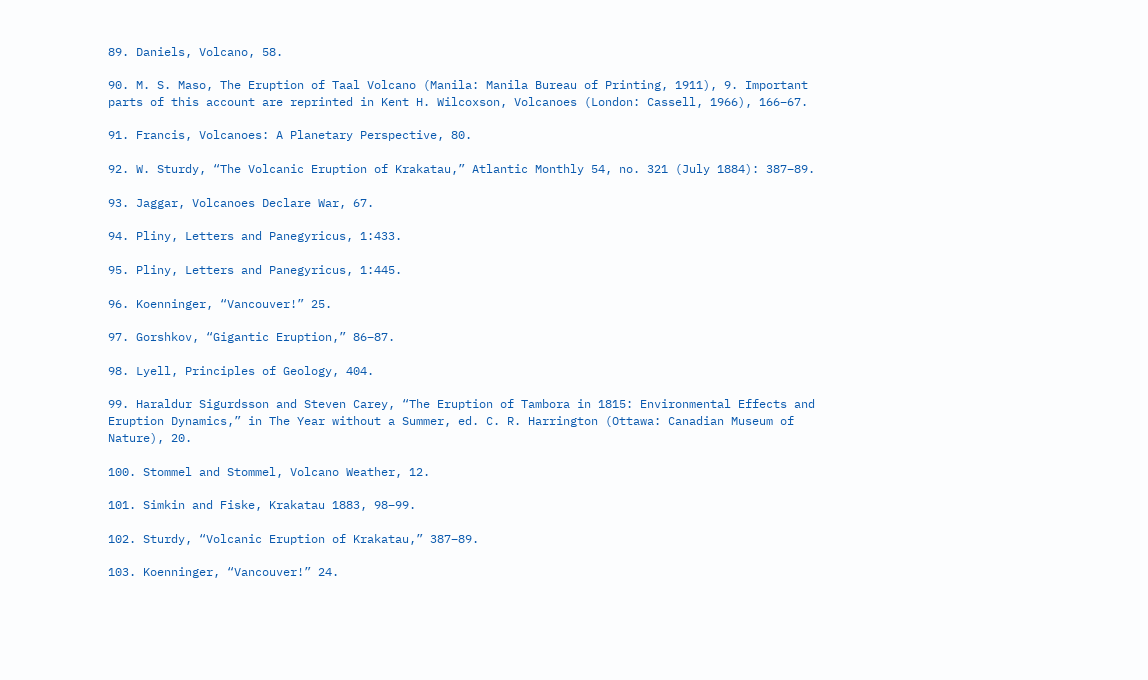89. Daniels, Volcano, 58.

90. M. S. Maso, The Eruption of Taal Volcano (Manila: Manila Bureau of Printing, 1911), 9. Important parts of this account are reprinted in Kent H. Wilcoxson, Volcanoes (London: Cassell, 1966), 166–67.

91. Francis, Volcanoes: A Planetary Perspective, 80.

92. W. Sturdy, “The Volcanic Eruption of Krakatau,” Atlantic Monthly 54, no. 321 (July 1884): 387–89.

93. Jaggar, Volcanoes Declare War, 67.

94. Pliny, Letters and Panegyricus, 1:433.

95. Pliny, Letters and Panegyricus, 1:445.

96. Koenninger, “Vancouver!” 25.

97. Gorshkov, “Gigantic Eruption,” 86–87.

98. Lyell, Principles of Geology, 404.

99. Haraldur Sigurdsson and Steven Carey, “The Eruption of Tambora in 1815: Environmental Effects and Eruption Dynamics,” in The Year without a Summer, ed. C. R. Harrington (Ottawa: Canadian Museum of Nature), 20.

100. Stommel and Stommel, Volcano Weather, 12.

101. Simkin and Fiske, Krakatau 1883, 98–99.

102. Sturdy, “Volcanic Eruption of Krakatau,” 387–89.

103. Koenninger, “Vancouver!” 24.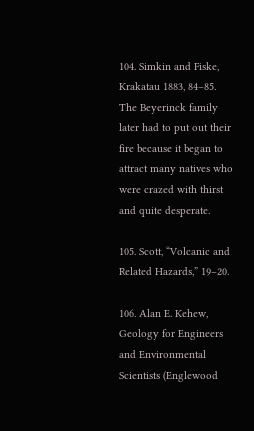104. Simkin and Fiske, Krakatau 1883, 84–85. The Beyerinck family later had to put out their fire because it began to attract many natives who were crazed with thirst and quite desperate.

105. Scott, “Volcanic and Related Hazards,” 19–20.

106. Alan E. Kehew, Geology for Engineers and Environmental Scientists (Englewood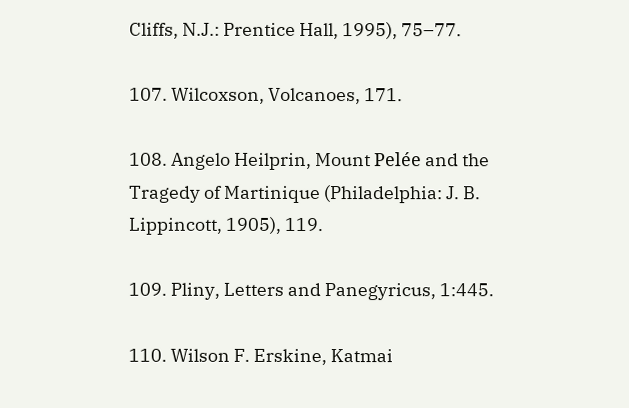Cliffs, N.J.: Prentice Hall, 1995), 75–77.

107. Wilcoxson, Volcanoes, 171.

108. Angelo Heilprin, Mount Pelée and the Tragedy of Martinique (Philadelphia: J. B. Lippincott, 1905), 119.

109. Pliny, Letters and Panegyricus, 1:445.

110. Wilson F. Erskine, Katmai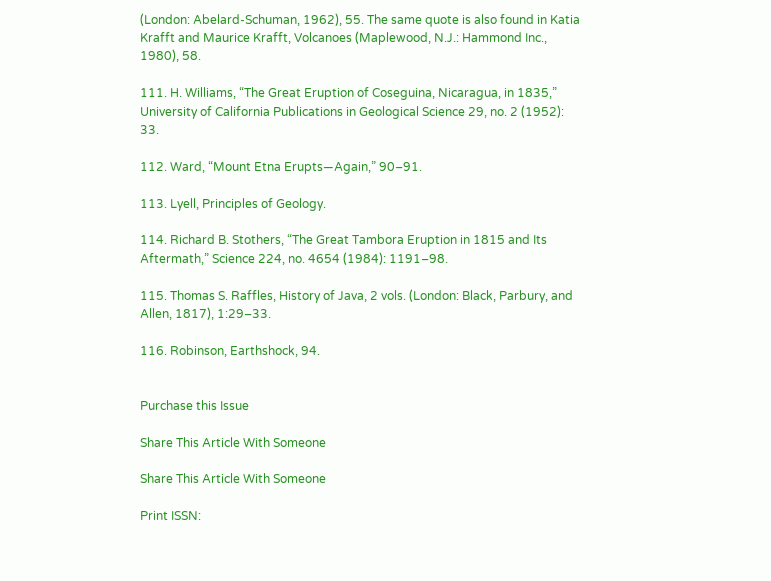(London: Abelard-Schuman, 1962), 55. The same quote is also found in Katia Krafft and Maurice Krafft, Volcanoes (Maplewood, N.J.: Hammond Inc., 1980), 58.

111. H. Williams, “The Great Eruption of Coseguina, Nicaragua, in 1835,” University of California Publications in Geological Science 29, no. 2 (1952): 33.

112. Ward, “Mount Etna Erupts—Again,” 90–91.

113. Lyell, Principles of Geology.

114. Richard B. Stothers, “The Great Tambora Eruption in 1815 and Its Aftermath,” Science 224, no. 4654 (1984): 1191–98.

115. Thomas S. Raffles, History of Java, 2 vols. (London: Black, Parbury, and Allen, 1817), 1:29–33.

116. Robinson, Earthshock, 94.


Purchase this Issue

Share This Article With Someone

Share This Article With Someone

Print ISSN: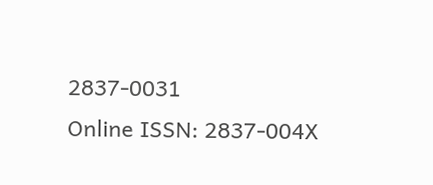2837-0031
Online ISSN: 2837-004X